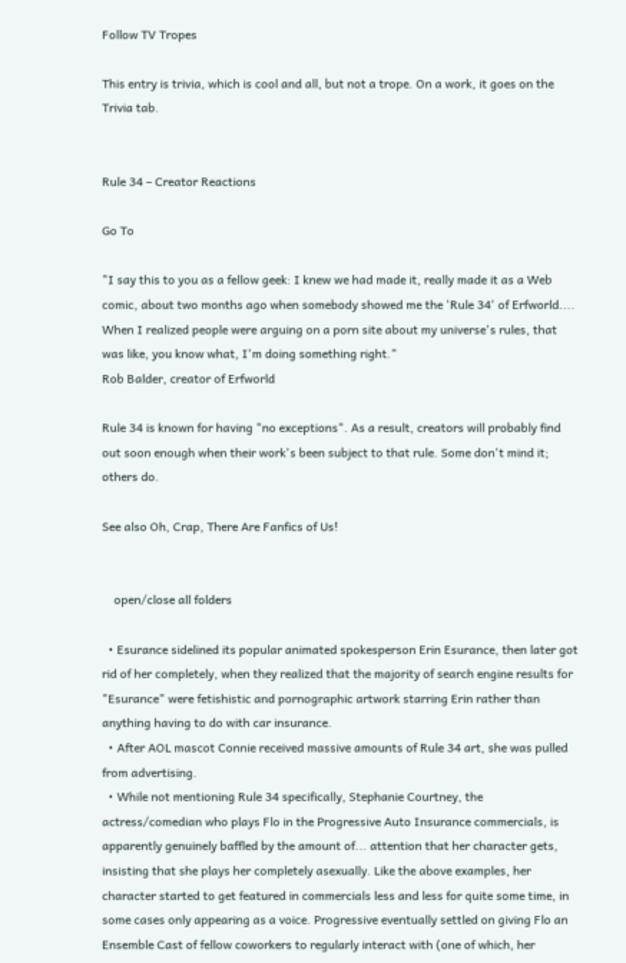Follow TV Tropes

This entry is trivia, which is cool and all, but not a trope. On a work, it goes on the Trivia tab.


Rule 34 – Creator Reactions

Go To

"I say this to you as a fellow geek: I knew we had made it, really made it as a Web comic, about two months ago when somebody showed me the 'Rule 34' of Erfworld.... When I realized people were arguing on a porn site about my universe's rules, that was like, you know what, I'm doing something right."
Rob Balder, creator of Erfworld

Rule 34 is known for having "no exceptions". As a result, creators will probably find out soon enough when their work's been subject to that rule. Some don't mind it; others do.

See also Oh, Crap, There Are Fanfics of Us!


    open/close all folders

  • Esurance sidelined its popular animated spokesperson Erin Esurance, then later got rid of her completely, when they realized that the majority of search engine results for "Esurance" were fetishistic and pornographic artwork starring Erin rather than anything having to do with car insurance.
  • After AOL mascot Connie received massive amounts of Rule 34 art, she was pulled from advertising.
  • While not mentioning Rule 34 specifically, Stephanie Courtney, the actress/comedian who plays Flo in the Progressive Auto Insurance commercials, is apparently genuinely baffled by the amount of... attention that her character gets, insisting that she plays her completely asexually. Like the above examples, her character started to get featured in commercials less and less for quite some time, in some cases only appearing as a voice. Progressive eventually settled on giving Flo an Ensemble Cast of fellow coworkers to regularly interact with (one of which, her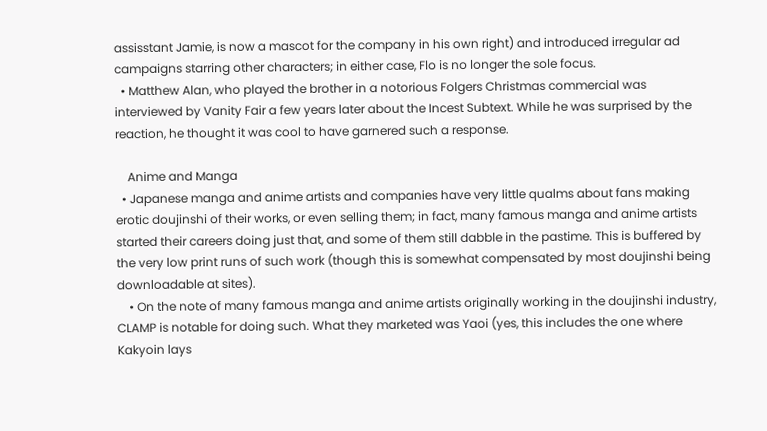assisstant Jamie, is now a mascot for the company in his own right) and introduced irregular ad campaigns starring other characters; in either case, Flo is no longer the sole focus.
  • Matthew Alan, who played the brother in a notorious Folgers Christmas commercial was interviewed by Vanity Fair a few years later about the Incest Subtext. While he was surprised by the reaction, he thought it was cool to have garnered such a response.

    Anime and Manga
  • Japanese manga and anime artists and companies have very little qualms about fans making erotic doujinshi of their works, or even selling them; in fact, many famous manga and anime artists started their careers doing just that, and some of them still dabble in the pastime. This is buffered by the very low print runs of such work (though this is somewhat compensated by most doujinshi being downloadable at sites).
    • On the note of many famous manga and anime artists originally working in the doujinshi industry, CLAMP is notable for doing such. What they marketed was Yaoi (yes, this includes the one where Kakyoin lays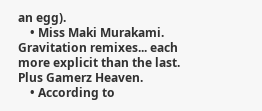an egg).
    • Miss Maki Murakami. Gravitation remixes... each more explicit than the last. Plus Gamerz Heaven.
    • According to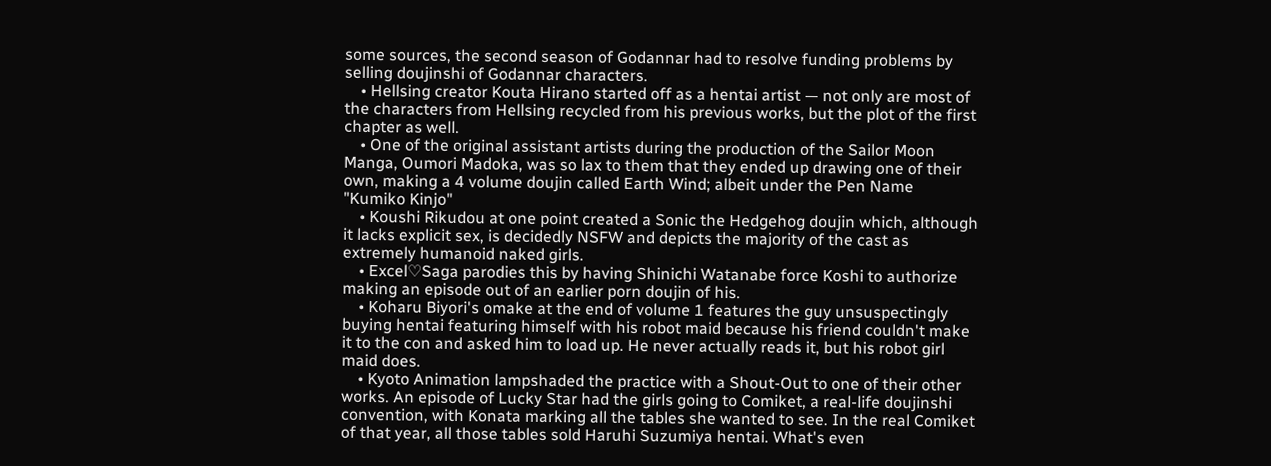some sources, the second season of Godannar had to resolve funding problems by selling doujinshi of Godannar characters.
    • Hellsing creator Kouta Hirano started off as a hentai artist — not only are most of the characters from Hellsing recycled from his previous works, but the plot of the first chapter as well.
    • One of the original assistant artists during the production of the Sailor Moon Manga, Oumori Madoka, was so lax to them that they ended up drawing one of their own, making a 4 volume doujin called Earth Wind; albeit under the Pen Name "Kumiko Kinjo"
    • Koushi Rikudou at one point created a Sonic the Hedgehog doujin which, although it lacks explicit sex, is decidedly NSFW and depicts the majority of the cast as extremely humanoid naked girls.
    • Excel♡Saga parodies this by having Shinichi Watanabe force Koshi to authorize making an episode out of an earlier porn doujin of his.
    • Koharu Biyori's omake at the end of volume 1 features the guy unsuspectingly buying hentai featuring himself with his robot maid because his friend couldn't make it to the con and asked him to load up. He never actually reads it, but his robot girl maid does.
    • Kyoto Animation lampshaded the practice with a Shout-Out to one of their other works. An episode of Lucky Star had the girls going to Comiket, a real-life doujinshi convention, with Konata marking all the tables she wanted to see. In the real Comiket of that year, all those tables sold Haruhi Suzumiya hentai. What's even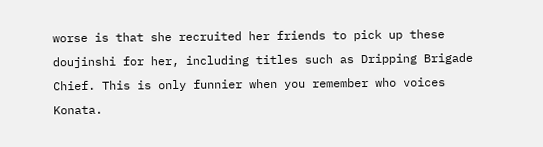worse is that she recruited her friends to pick up these doujinshi for her, including titles such as Dripping Brigade Chief. This is only funnier when you remember who voices Konata.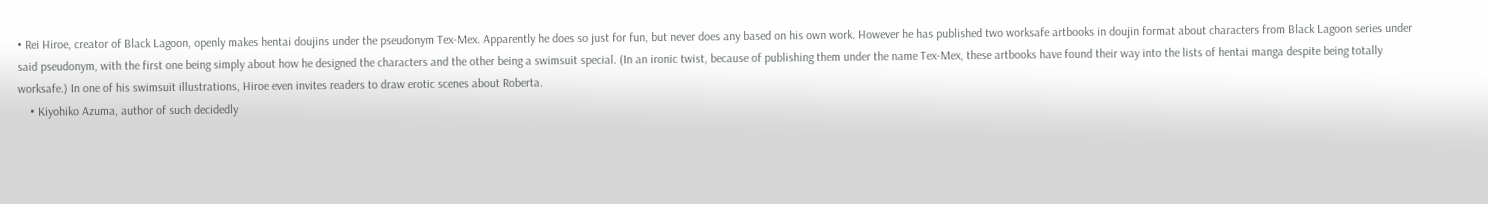• Rei Hiroe, creator of Black Lagoon, openly makes hentai doujins under the pseudonym Tex-Mex. Apparently he does so just for fun, but never does any based on his own work. However he has published two worksafe artbooks in doujin format about characters from Black Lagoon series under said pseudonym, with the first one being simply about how he designed the characters and the other being a swimsuit special. (In an ironic twist, because of publishing them under the name Tex-Mex, these artbooks have found their way into the lists of hentai manga despite being totally worksafe.) In one of his swimsuit illustrations, Hiroe even invites readers to draw erotic scenes about Roberta.
    • Kiyohiko Azuma, author of such decidedly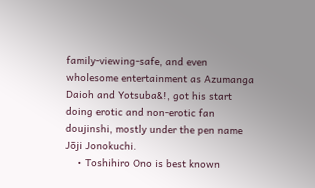family-viewing-safe, and even wholesome entertainment as Azumanga Daioh and Yotsuba&!, got his start doing erotic and non-erotic fan doujinshi, mostly under the pen name Jōji Jonokuchi.
    • Toshihiro Ono is best known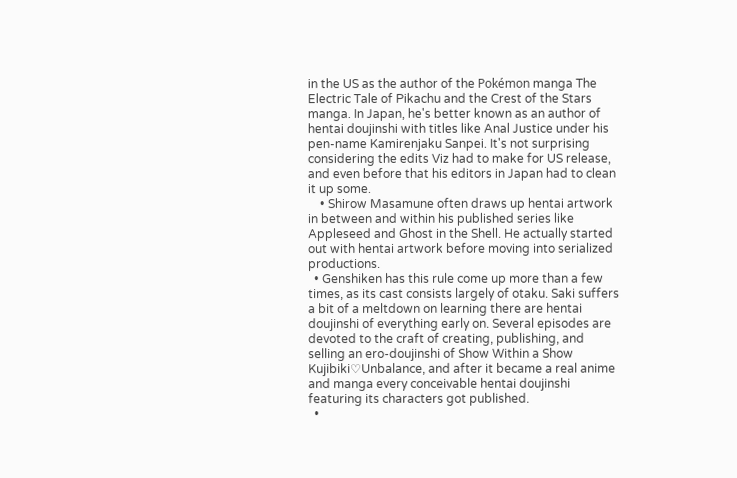in the US as the author of the Pokémon manga The Electric Tale of Pikachu and the Crest of the Stars manga. In Japan, he's better known as an author of hentai doujinshi with titles like Anal Justice under his pen-name Kamirenjaku Sanpei. It's not surprising considering the edits Viz had to make for US release, and even before that his editors in Japan had to clean it up some.
    • Shirow Masamune often draws up hentai artwork in between and within his published series like Appleseed and Ghost in the Shell. He actually started out with hentai artwork before moving into serialized productions.
  • Genshiken has this rule come up more than a few times, as its cast consists largely of otaku. Saki suffers a bit of a meltdown on learning there are hentai doujinshi of everything early on. Several episodes are devoted to the craft of creating, publishing, and selling an ero-doujinshi of Show Within a Show Kujibiki♡Unbalance, and after it became a real anime and manga every conceivable hentai doujinshi featuring its characters got published.
  •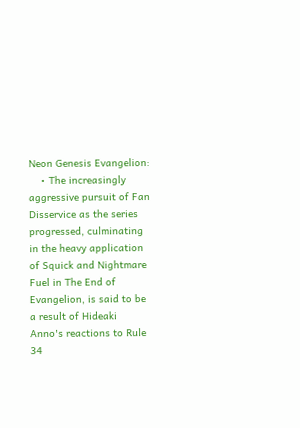Neon Genesis Evangelion:
    • The increasingly aggressive pursuit of Fan Disservice as the series progressed, culminating in the heavy application of Squick and Nightmare Fuel in The End of Evangelion, is said to be a result of Hideaki Anno's reactions to Rule 34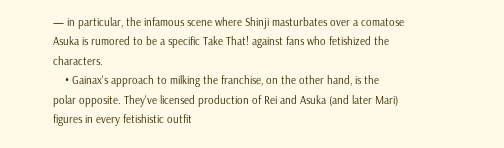— in particular, the infamous scene where Shinji masturbates over a comatose Asuka is rumored to be a specific Take That! against fans who fetishized the characters.
    • Gainax's approach to milking the franchise, on the other hand, is the polar opposite. They've licensed production of Rei and Asuka (and later Mari) figures in every fetishistic outfit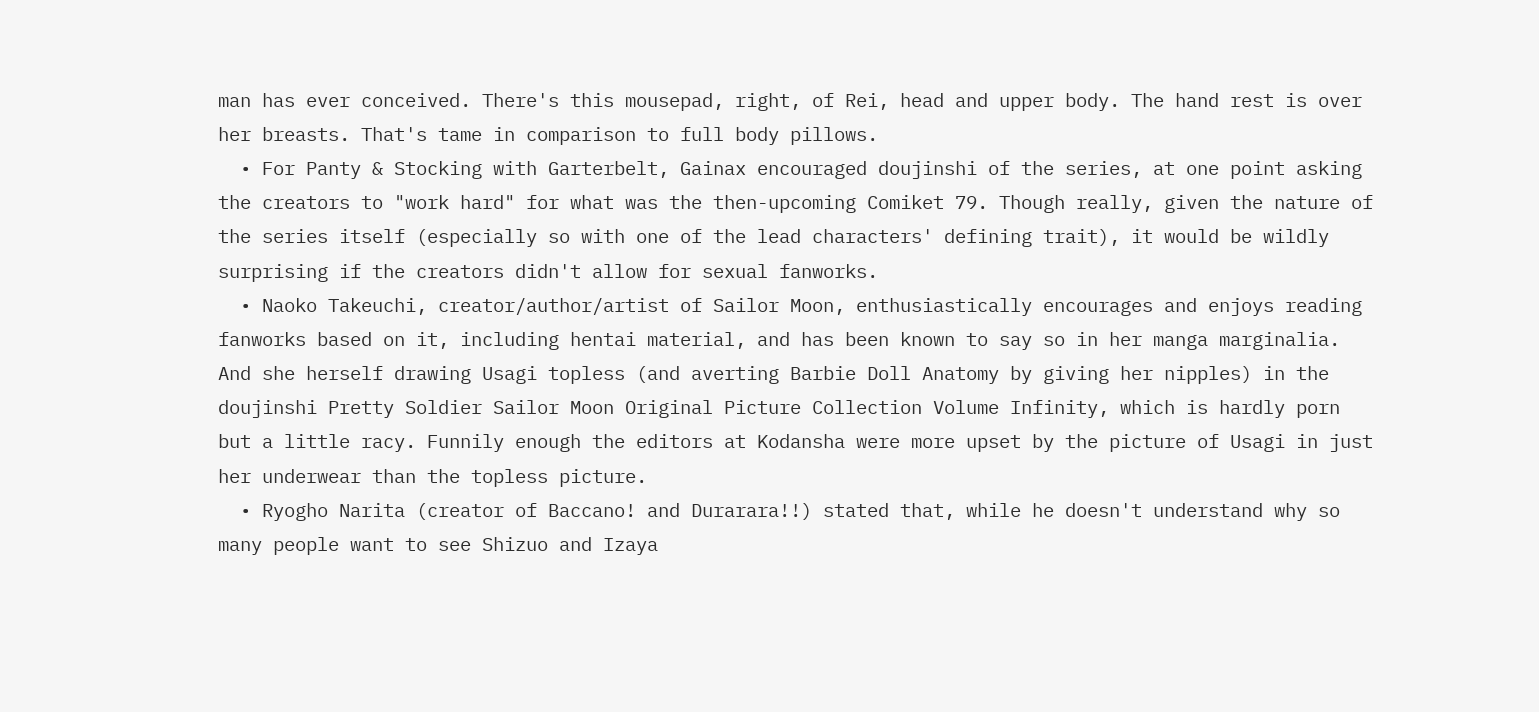man has ever conceived. There's this mousepad, right, of Rei, head and upper body. The hand rest is over her breasts. That's tame in comparison to full body pillows.
  • For Panty & Stocking with Garterbelt, Gainax encouraged doujinshi of the series, at one point asking the creators to "work hard" for what was the then-upcoming Comiket 79. Though really, given the nature of the series itself (especially so with one of the lead characters' defining trait), it would be wildly surprising if the creators didn't allow for sexual fanworks.
  • Naoko Takeuchi, creator/author/artist of Sailor Moon, enthusiastically encourages and enjoys reading fanworks based on it, including hentai material, and has been known to say so in her manga marginalia. And she herself drawing Usagi topless (and averting Barbie Doll Anatomy by giving her nipples) in the doujinshi Pretty Soldier Sailor Moon Original Picture Collection Volume Infinity, which is hardly porn but a little racy. Funnily enough the editors at Kodansha were more upset by the picture of Usagi in just her underwear than the topless picture.
  • Ryogho Narita (creator of Baccano! and Durarara!!) stated that, while he doesn't understand why so many people want to see Shizuo and Izaya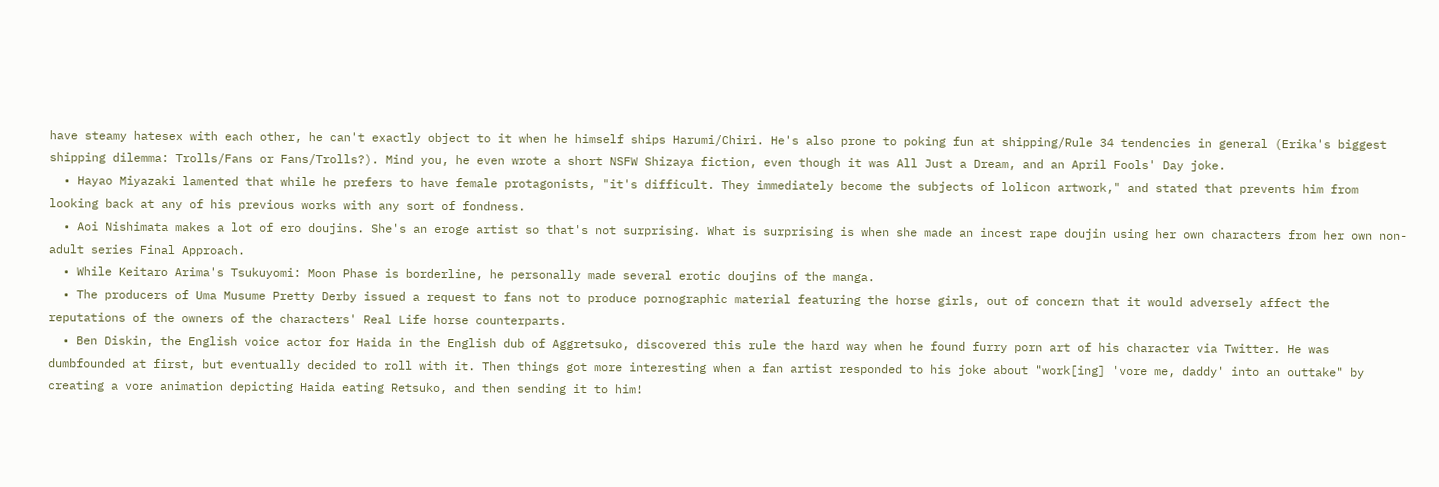have steamy hatesex with each other, he can't exactly object to it when he himself ships Harumi/Chiri. He's also prone to poking fun at shipping/Rule 34 tendencies in general (Erika's biggest shipping dilemma: Trolls/Fans or Fans/Trolls?). Mind you, he even wrote a short NSFW Shizaya fiction, even though it was All Just a Dream, and an April Fools' Day joke.
  • Hayao Miyazaki lamented that while he prefers to have female protagonists, "it's difficult. They immediately become the subjects of lolicon artwork," and stated that prevents him from looking back at any of his previous works with any sort of fondness.
  • Aoi Nishimata makes a lot of ero doujins. She's an eroge artist so that's not surprising. What is surprising is when she made an incest rape doujin using her own characters from her own non-adult series Final Approach.
  • While Keitaro Arima's Tsukuyomi: Moon Phase is borderline, he personally made several erotic doujins of the manga.
  • The producers of Uma Musume Pretty Derby issued a request to fans not to produce pornographic material featuring the horse girls, out of concern that it would adversely affect the reputations of the owners of the characters' Real Life horse counterparts.
  • Ben Diskin, the English voice actor for Haida in the English dub of Aggretsuko, discovered this rule the hard way when he found furry porn art of his character via Twitter. He was dumbfounded at first, but eventually decided to roll with it. Then things got more interesting when a fan artist responded to his joke about "work[ing] 'vore me, daddy' into an outtake" by creating a vore animation depicting Haida eating Retsuko, and then sending it to him!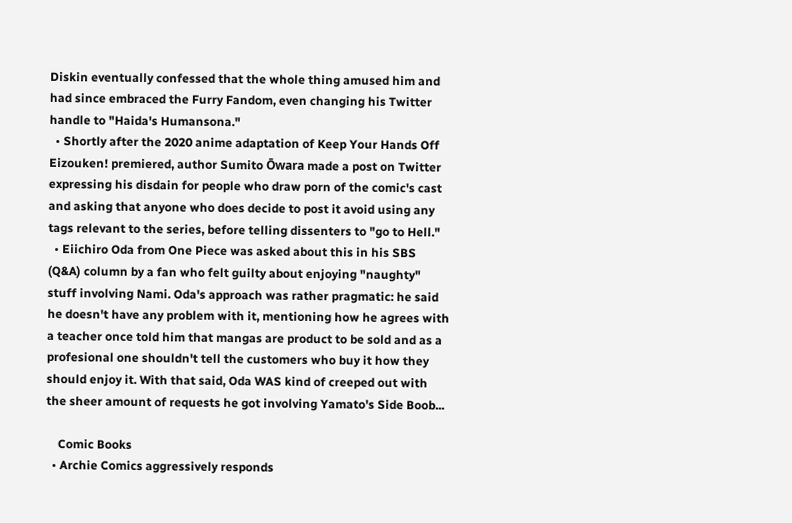Diskin eventually confessed that the whole thing amused him and had since embraced the Furry Fandom, even changing his Twitter handle to "Haida's Humansona."
  • Shortly after the 2020 anime adaptation of Keep Your Hands Off Eizouken! premiered, author Sumito Ōwara made a post on Twitter expressing his disdain for people who draw porn of the comic's cast and asking that anyone who does decide to post it avoid using any tags relevant to the series, before telling dissenters to "go to Hell."
  • Eiichiro Oda from One Piece was asked about this in his SBS (Q&A) column by a fan who felt guilty about enjoying "naughty" stuff involving Nami. Oda's approach was rather pragmatic: he said he doesn't have any problem with it, mentioning how he agrees with a teacher once told him that mangas are product to be sold and as a profesional one shouldn't tell the customers who buy it how they should enjoy it. With that said, Oda WAS kind of creeped out with the sheer amount of requests he got involving Yamato's Side Boob...

    Comic Books
  • Archie Comics aggressively responds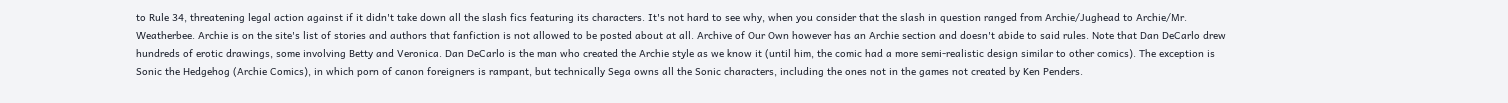to Rule 34, threatening legal action against if it didn't take down all the slash fics featuring its characters. It's not hard to see why, when you consider that the slash in question ranged from Archie/Jughead to Archie/Mr. Weatherbee. Archie is on the site's list of stories and authors that fanfiction is not allowed to be posted about at all. Archive of Our Own however has an Archie section and doesn't abide to said rules. Note that Dan DeCarlo drew hundreds of erotic drawings, some involving Betty and Veronica. Dan DeCarlo is the man who created the Archie style as we know it (until him, the comic had a more semi-realistic design similar to other comics). The exception is Sonic the Hedgehog (Archie Comics), in which porn of canon foreigners is rampant, but technically Sega owns all the Sonic characters, including the ones not in the games not created by Ken Penders.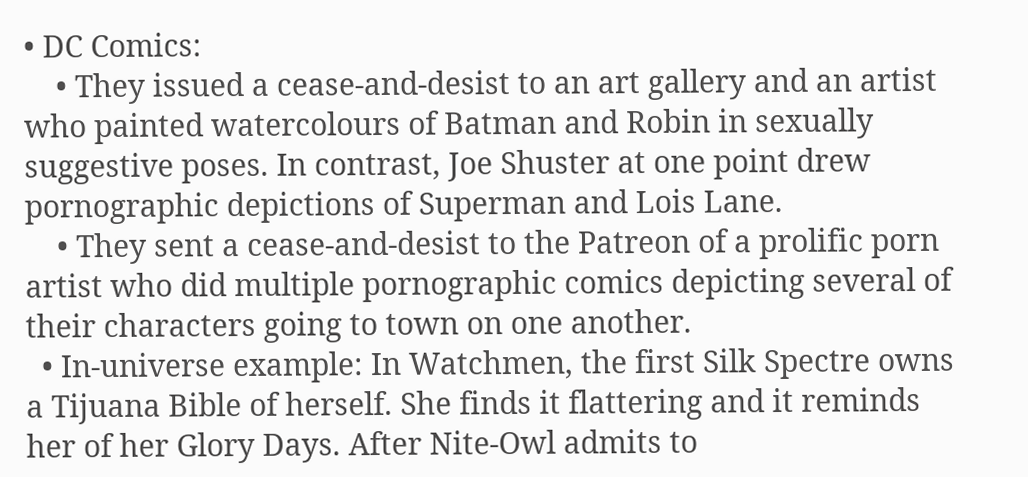• DC Comics:
    • They issued a cease-and-desist to an art gallery and an artist who painted watercolours of Batman and Robin in sexually suggestive poses. In contrast, Joe Shuster at one point drew pornographic depictions of Superman and Lois Lane.
    • They sent a cease-and-desist to the Patreon of a prolific porn artist who did multiple pornographic comics depicting several of their characters going to town on one another.
  • In-universe example: In Watchmen, the first Silk Spectre owns a Tijuana Bible of herself. She finds it flattering and it reminds her of her Glory Days. After Nite-Owl admits to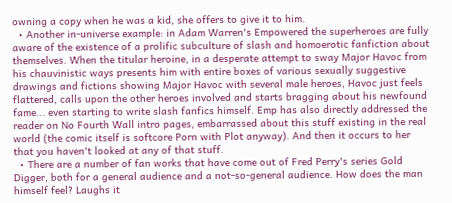owning a copy when he was a kid, she offers to give it to him.
  • Another in-universe example: in Adam Warren's Empowered the superheroes are fully aware of the existence of a prolific subculture of slash and homoerotic fanfiction about themselves. When the titular heroine, in a desperate attempt to sway Major Havoc from his chauvinistic ways presents him with entire boxes of various sexually suggestive drawings and fictions showing Major Havoc with several male heroes, Havoc just feels flattered, calls upon the other heroes involved and starts bragging about his newfound fame... even starting to write slash fanfics himself. Emp has also directly addressed the reader on No Fourth Wall intro pages, embarrassed about this stuff existing in the real world (the comic itself is softcore Porn with Plot anyway). And then it occurs to her that you haven't looked at any of that stuff.
  • There are a number of fan works that have come out of Fred Perry's series Gold Digger, both for a general audience and a not-so-general audience. How does the man himself feel? Laughs it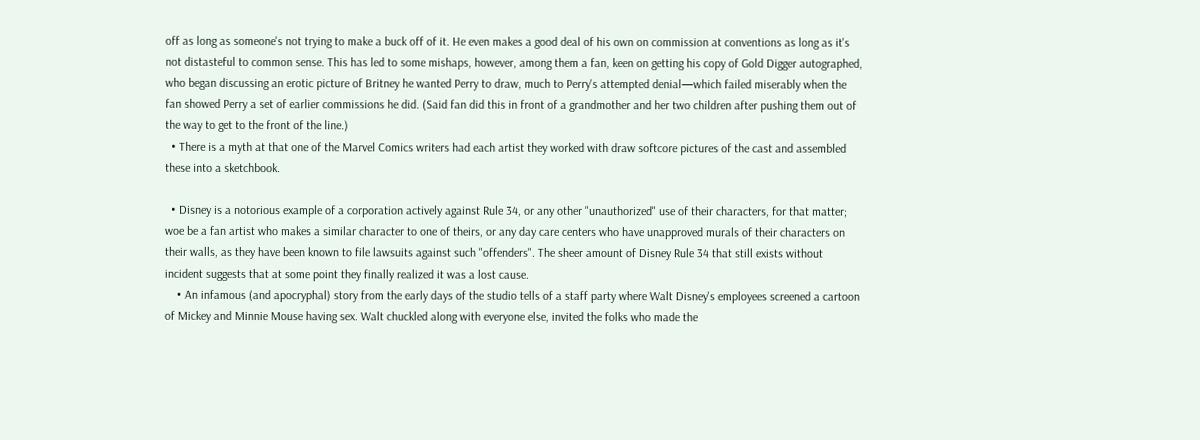off as long as someone's not trying to make a buck off of it. He even makes a good deal of his own on commission at conventions as long as it's not distasteful to common sense. This has led to some mishaps, however, among them a fan, keen on getting his copy of Gold Digger autographed, who began discussing an erotic picture of Britney he wanted Perry to draw, much to Perry's attempted denial—which failed miserably when the fan showed Perry a set of earlier commissions he did. (Said fan did this in front of a grandmother and her two children after pushing them out of the way to get to the front of the line.)
  • There is a myth at that one of the Marvel Comics writers had each artist they worked with draw softcore pictures of the cast and assembled these into a sketchbook.

  • Disney is a notorious example of a corporation actively against Rule 34, or any other "unauthorized" use of their characters, for that matter; woe be a fan artist who makes a similar character to one of theirs, or any day care centers who have unapproved murals of their characters on their walls, as they have been known to file lawsuits against such "offenders". The sheer amount of Disney Rule 34 that still exists without incident suggests that at some point they finally realized it was a lost cause.
    • An infamous (and apocryphal) story from the early days of the studio tells of a staff party where Walt Disney's employees screened a cartoon of Mickey and Minnie Mouse having sex. Walt chuckled along with everyone else, invited the folks who made the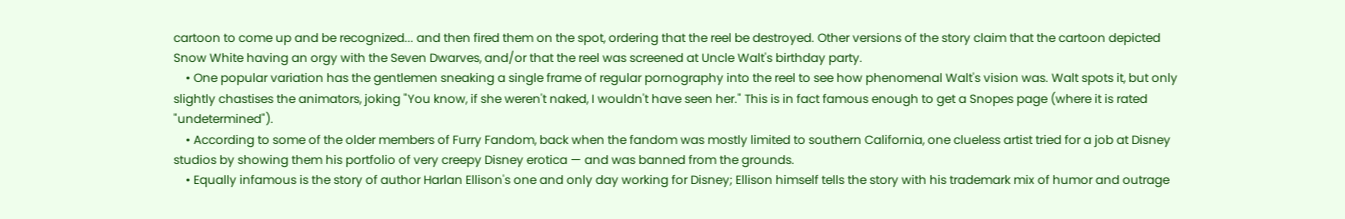cartoon to come up and be recognized... and then fired them on the spot, ordering that the reel be destroyed. Other versions of the story claim that the cartoon depicted Snow White having an orgy with the Seven Dwarves, and/or that the reel was screened at Uncle Walt's birthday party.
    • One popular variation has the gentlemen sneaking a single frame of regular pornography into the reel to see how phenomenal Walt's vision was. Walt spots it, but only slightly chastises the animators, joking "You know, if she weren't naked, I wouldn't have seen her." This is in fact famous enough to get a Snopes page (where it is rated "undetermined").
    • According to some of the older members of Furry Fandom, back when the fandom was mostly limited to southern California, one clueless artist tried for a job at Disney studios by showing them his portfolio of very creepy Disney erotica — and was banned from the grounds.
    • Equally infamous is the story of author Harlan Ellison's one and only day working for Disney; Ellison himself tells the story with his trademark mix of humor and outrage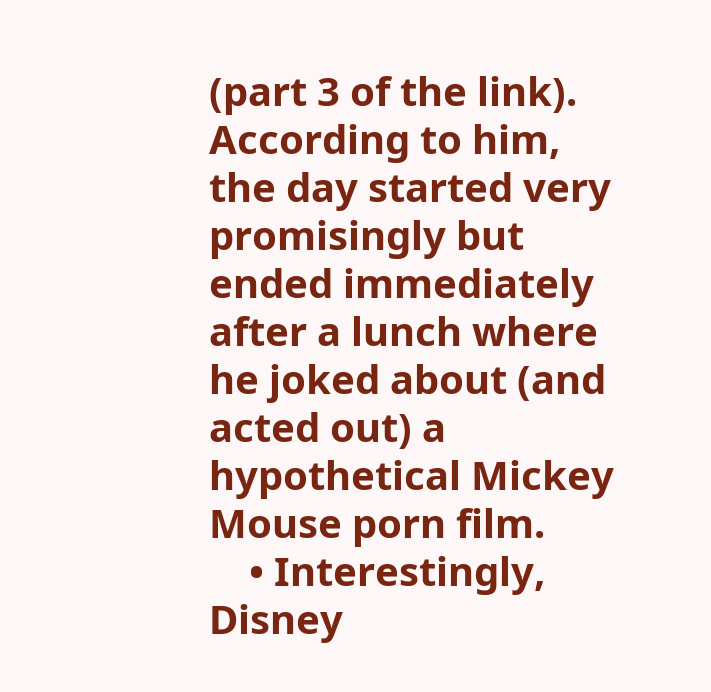(part 3 of the link). According to him, the day started very promisingly but ended immediately after a lunch where he joked about (and acted out) a hypothetical Mickey Mouse porn film.
    • Interestingly, Disney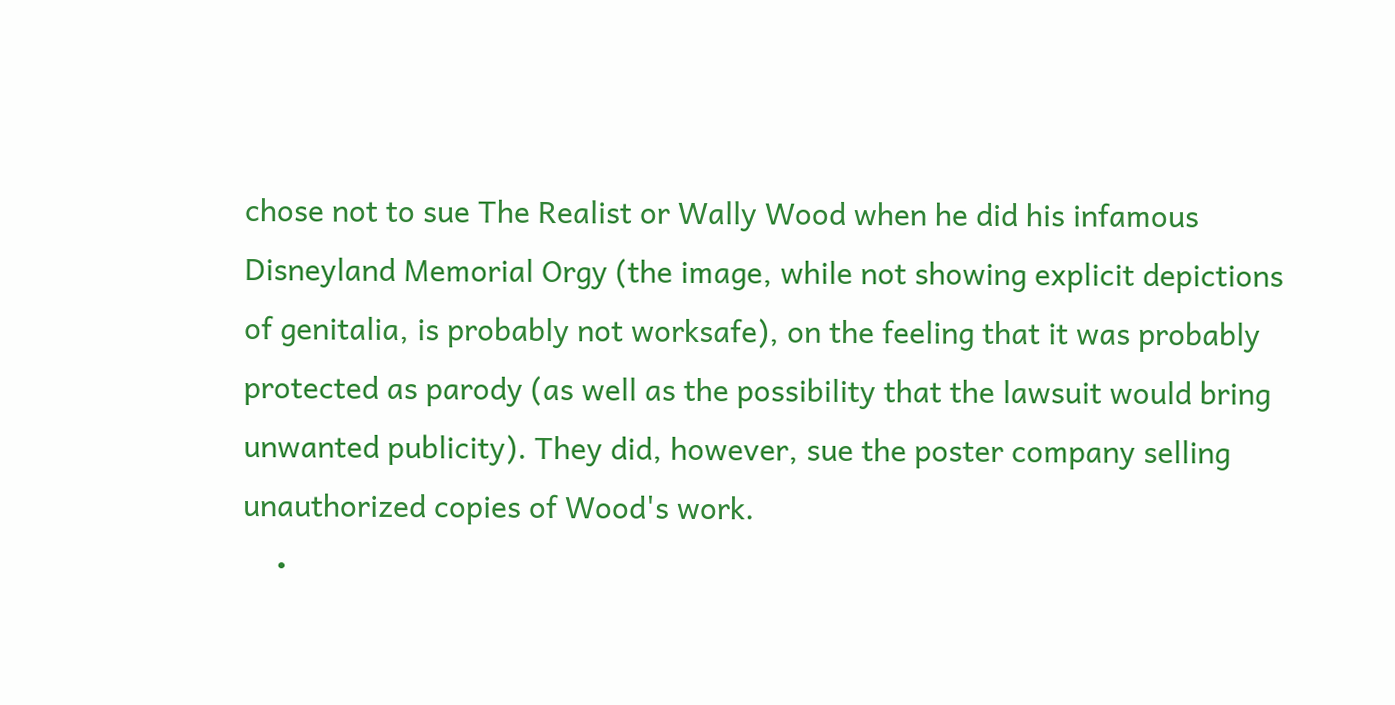chose not to sue The Realist or Wally Wood when he did his infamous Disneyland Memorial Orgy (the image, while not showing explicit depictions of genitalia, is probably not worksafe), on the feeling that it was probably protected as parody (as well as the possibility that the lawsuit would bring unwanted publicity). They did, however, sue the poster company selling unauthorized copies of Wood's work.
    •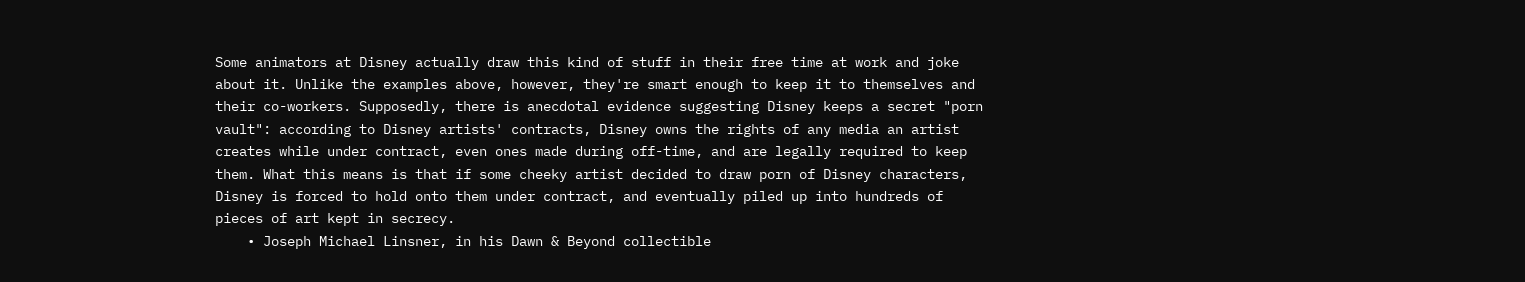Some animators at Disney actually draw this kind of stuff in their free time at work and joke about it. Unlike the examples above, however, they're smart enough to keep it to themselves and their co-workers. Supposedly, there is anecdotal evidence suggesting Disney keeps a secret "porn vault": according to Disney artists' contracts, Disney owns the rights of any media an artist creates while under contract, even ones made during off-time, and are legally required to keep them. What this means is that if some cheeky artist decided to draw porn of Disney characters, Disney is forced to hold onto them under contract, and eventually piled up into hundreds of pieces of art kept in secrecy.
    • Joseph Michael Linsner, in his Dawn & Beyond collectible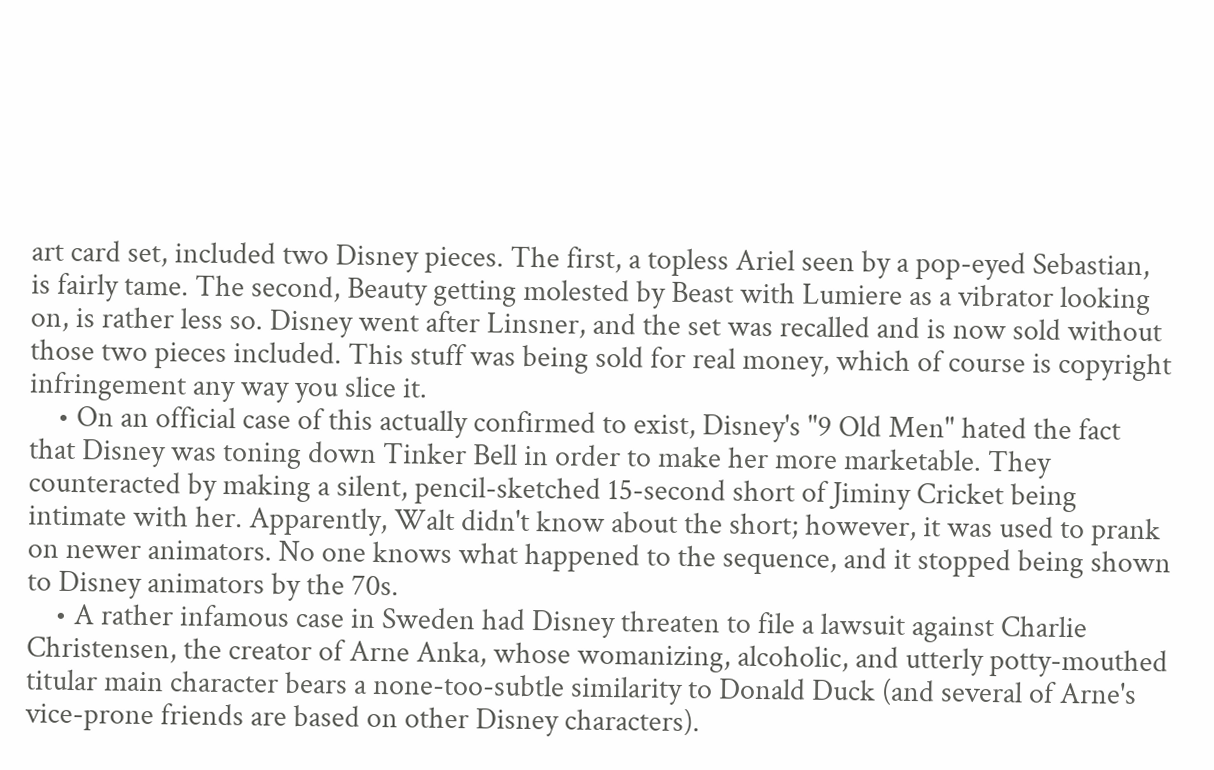art card set, included two Disney pieces. The first, a topless Ariel seen by a pop-eyed Sebastian, is fairly tame. The second, Beauty getting molested by Beast with Lumiere as a vibrator looking on, is rather less so. Disney went after Linsner, and the set was recalled and is now sold without those two pieces included. This stuff was being sold for real money, which of course is copyright infringement any way you slice it.
    • On an official case of this actually confirmed to exist, Disney's "9 Old Men" hated the fact that Disney was toning down Tinker Bell in order to make her more marketable. They counteracted by making a silent, pencil-sketched 15-second short of Jiminy Cricket being intimate with her. Apparently, Walt didn't know about the short; however, it was used to prank on newer animators. No one knows what happened to the sequence, and it stopped being shown to Disney animators by the 70s.
    • A rather infamous case in Sweden had Disney threaten to file a lawsuit against Charlie Christensen, the creator of Arne Anka, whose womanizing, alcoholic, and utterly potty-mouthed titular main character bears a none-too-subtle similarity to Donald Duck (and several of Arne's vice-prone friends are based on other Disney characters).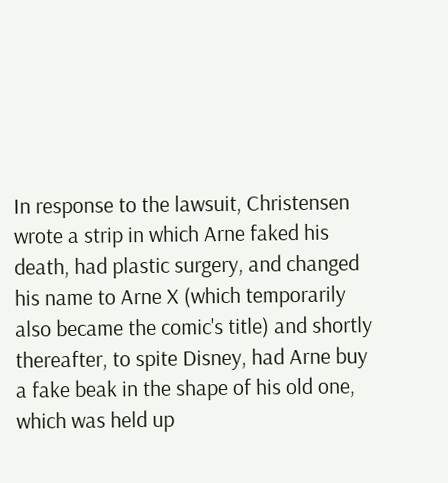In response to the lawsuit, Christensen wrote a strip in which Arne faked his death, had plastic surgery, and changed his name to Arne X (which temporarily also became the comic's title) and shortly thereafter, to spite Disney, had Arne buy a fake beak in the shape of his old one, which was held up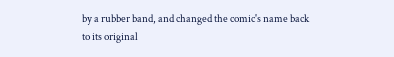by a rubber band, and changed the comic's name back to its original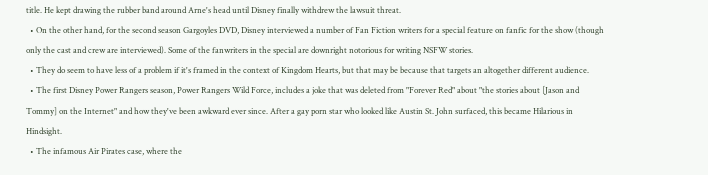title. He kept drawing the rubber band around Arne's head until Disney finally withdrew the lawsuit threat.
  • On the other hand, for the second season Gargoyles DVD, Disney interviewed a number of Fan Fiction writers for a special feature on fanfic for the show (though only the cast and crew are interviewed). Some of the fanwriters in the special are downright notorious for writing NSFW stories.
  • They do seem to have less of a problem if it's framed in the context of Kingdom Hearts, but that may be because that targets an altogether different audience.
  • The first Disney Power Rangers season, Power Rangers Wild Force, includes a joke that was deleted from "Forever Red" about "the stories about [Jason and Tommy] on the Internet" and how they've been awkward ever since. After a gay porn star who looked like Austin St. John surfaced, this became Hilarious in Hindsight.
  • The infamous Air Pirates case, where the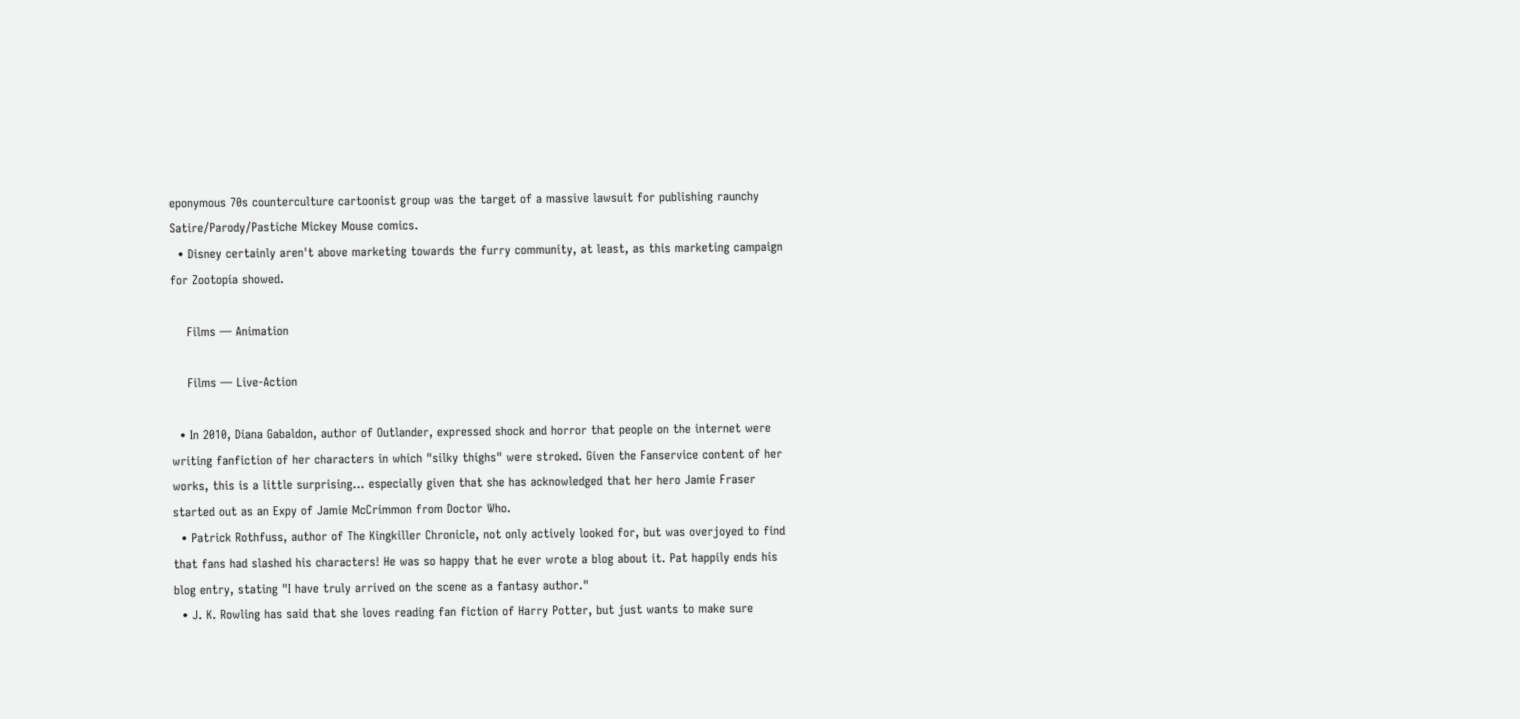eponymous 70s counterculture cartoonist group was the target of a massive lawsuit for publishing raunchy Satire/Parody/Pastiche Mickey Mouse comics.
  • Disney certainly aren't above marketing towards the furry community, at least, as this marketing campaign for Zootopia showed.

    Films — Animation

    Films — Live-Action

  • In 2010, Diana Gabaldon, author of Outlander, expressed shock and horror that people on the internet were writing fanfiction of her characters in which "silky thighs" were stroked. Given the Fanservice content of her works, this is a little surprising… especially given that she has acknowledged that her hero Jamie Fraser started out as an Expy of Jamie McCrimmon from Doctor Who.
  • Patrick Rothfuss, author of The Kingkiller Chronicle, not only actively looked for, but was overjoyed to find that fans had slashed his characters! He was so happy that he ever wrote a blog about it. Pat happily ends his blog entry, stating "I have truly arrived on the scene as a fantasy author."
  • J. K. Rowling has said that she loves reading fan fiction of Harry Potter, but just wants to make sure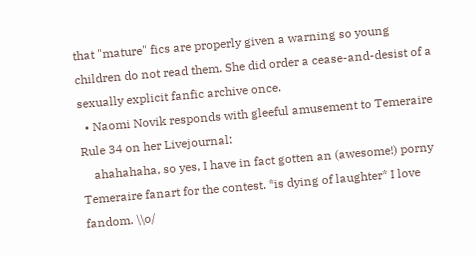that "mature" fics are properly given a warning so young children do not read them. She did order a cease-and-desist of a sexually explicit fanfic archive once.
  • Naomi Novik responds with gleeful amusement to Temeraire Rule 34 on her Livejournal:
    ahahahaha, so yes, I have in fact gotten an (awesome!) porny Temeraire fanart for the contest. *is dying of laughter* I love fandom. \\o/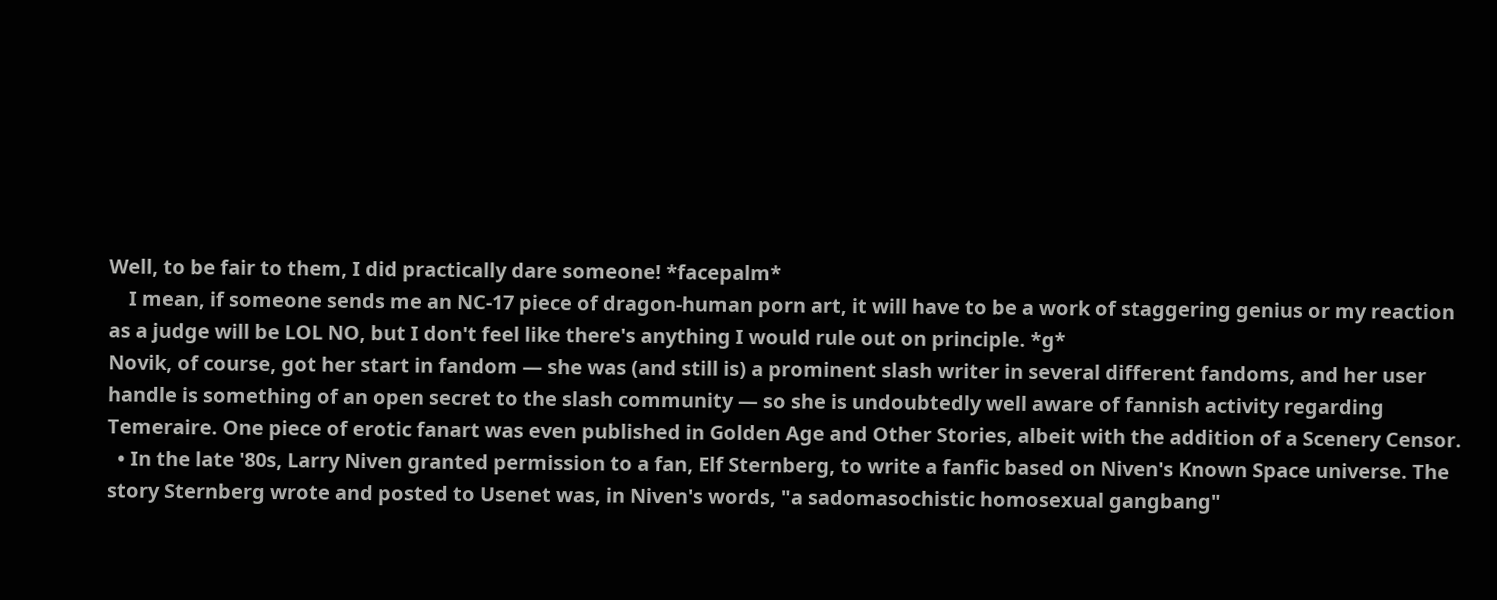Well, to be fair to them, I did practically dare someone! *facepalm*
    I mean, if someone sends me an NC-17 piece of dragon-human porn art, it will have to be a work of staggering genius or my reaction as a judge will be LOL NO, but I don't feel like there's anything I would rule out on principle. *g*
Novik, of course, got her start in fandom — she was (and still is) a prominent slash writer in several different fandoms, and her user handle is something of an open secret to the slash community — so she is undoubtedly well aware of fannish activity regarding Temeraire. One piece of erotic fanart was even published in Golden Age and Other Stories, albeit with the addition of a Scenery Censor.
  • In the late '80s, Larry Niven granted permission to a fan, Elf Sternberg, to write a fanfic based on Niven's Known Space universe. The story Sternberg wrote and posted to Usenet was, in Niven's words, "a sadomasochistic homosexual gangbang"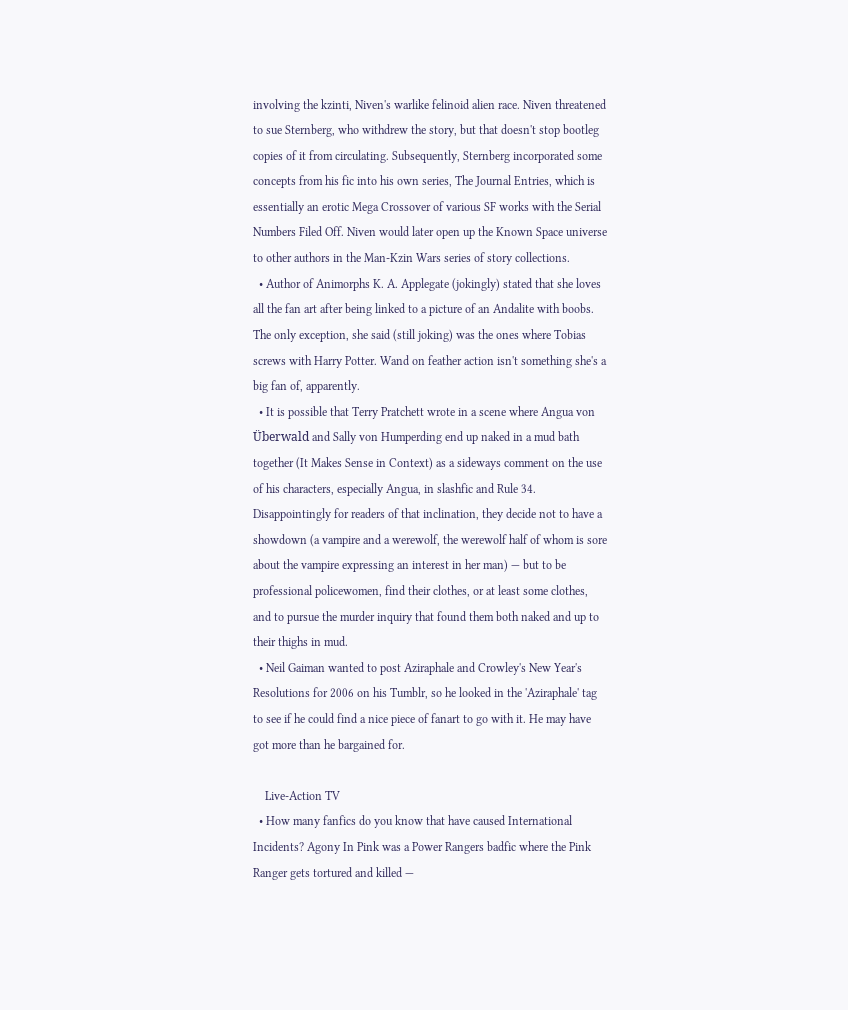involving the kzinti, Niven's warlike felinoid alien race. Niven threatened to sue Sternberg, who withdrew the story, but that doesn't stop bootleg copies of it from circulating. Subsequently, Sternberg incorporated some concepts from his fic into his own series, The Journal Entries, which is essentially an erotic Mega Crossover of various SF works with the Serial Numbers Filed Off. Niven would later open up the Known Space universe to other authors in the Man-Kzin Wars series of story collections.
  • Author of Animorphs K. A. Applegate (jokingly) stated that she loves all the fan art after being linked to a picture of an Andalite with boobs. The only exception, she said (still joking) was the ones where Tobias screws with Harry Potter. Wand on feather action isn't something she's a big fan of, apparently.
  • It is possible that Terry Pratchett wrote in a scene where Angua von Überwald and Sally von Humperding end up naked in a mud bath together (It Makes Sense in Context) as a sideways comment on the use of his characters, especially Angua, in slashfic and Rule 34. Disappointingly for readers of that inclination, they decide not to have a showdown (a vampire and a werewolf, the werewolf half of whom is sore about the vampire expressing an interest in her man) — but to be professional policewomen, find their clothes, or at least some clothes, and to pursue the murder inquiry that found them both naked and up to their thighs in mud.
  • Neil Gaiman wanted to post Aziraphale and Crowley's New Year's Resolutions for 2006 on his Tumblr, so he looked in the 'Aziraphale' tag to see if he could find a nice piece of fanart to go with it. He may have got more than he bargained for.

    Live-Action TV
  • How many fanfics do you know that have caused International Incidents? Agony In Pink was a Power Rangers badfic where the Pink Ranger gets tortured and killed —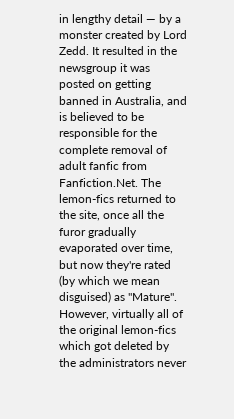in lengthy detail — by a monster created by Lord Zedd. It resulted in the newsgroup it was posted on getting banned in Australia, and is believed to be responsible for the complete removal of adult fanfic from Fanfiction.Net. The lemon-fics returned to the site, once all the furor gradually evaporated over time, but now they're rated (by which we mean disguised) as "Mature". However, virtually all of the original lemon-fics which got deleted by the administrators never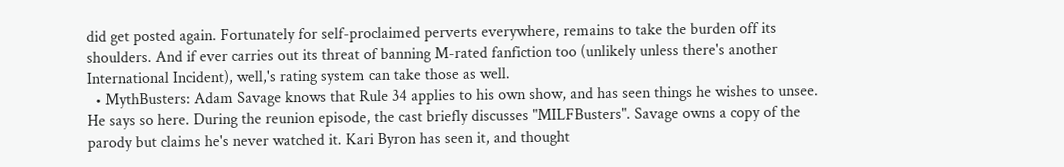did get posted again. Fortunately for self-proclaimed perverts everywhere, remains to take the burden off its shoulders. And if ever carries out its threat of banning M-rated fanfiction too (unlikely unless there's another International Incident), well,'s rating system can take those as well.
  • MythBusters: Adam Savage knows that Rule 34 applies to his own show, and has seen things he wishes to unsee. He says so here. During the reunion episode, the cast briefly discusses "MILFBusters". Savage owns a copy of the parody but claims he's never watched it. Kari Byron has seen it, and thought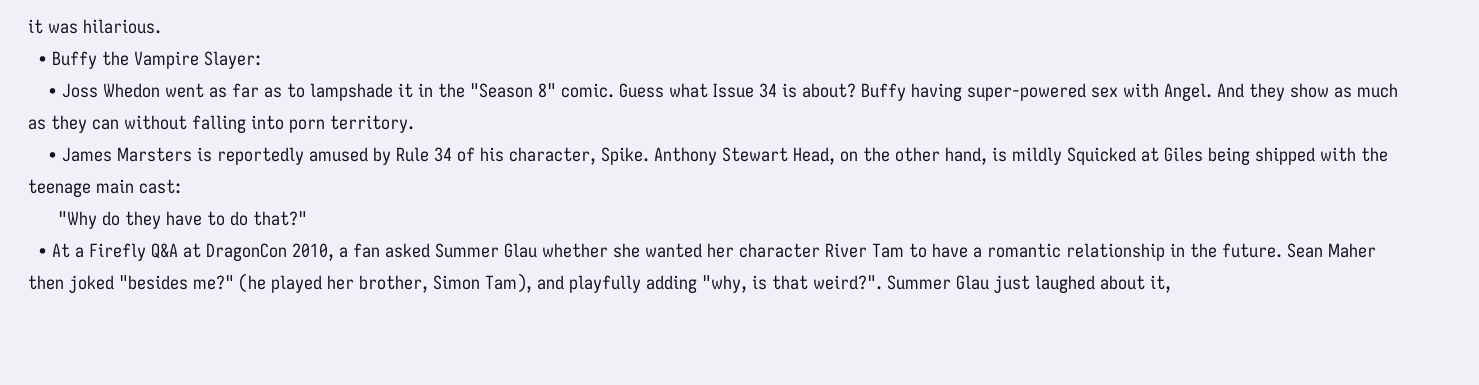it was hilarious.
  • Buffy the Vampire Slayer:
    • Joss Whedon went as far as to lampshade it in the "Season 8" comic. Guess what Issue 34 is about? Buffy having super-powered sex with Angel. And they show as much as they can without falling into porn territory.
    • James Marsters is reportedly amused by Rule 34 of his character, Spike. Anthony Stewart Head, on the other hand, is mildly Squicked at Giles being shipped with the teenage main cast:
      "Why do they have to do that?"
  • At a Firefly Q&A at DragonCon 2010, a fan asked Summer Glau whether she wanted her character River Tam to have a romantic relationship in the future. Sean Maher then joked "besides me?" (he played her brother, Simon Tam), and playfully adding "why, is that weird?". Summer Glau just laughed about it,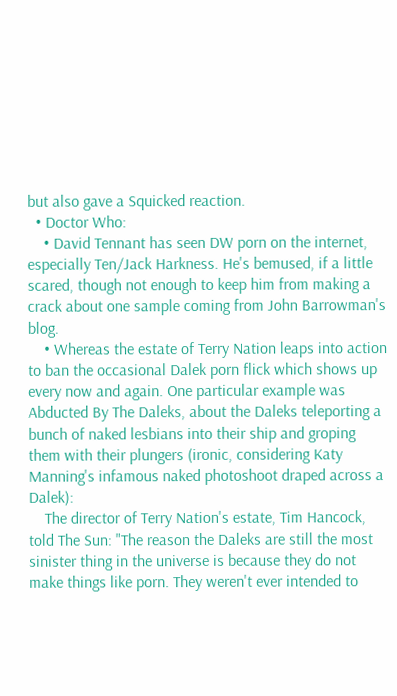but also gave a Squicked reaction.
  • Doctor Who:
    • David Tennant has seen DW porn on the internet, especially Ten/Jack Harkness. He's bemused, if a little scared, though not enough to keep him from making a crack about one sample coming from John Barrowman's blog.
    • Whereas the estate of Terry Nation leaps into action to ban the occasional Dalek porn flick which shows up every now and again. One particular example was Abducted By The Daleks, about the Daleks teleporting a bunch of naked lesbians into their ship and groping them with their plungers (ironic, considering Katy Manning's infamous naked photoshoot draped across a Dalek):
    The director of Terry Nation's estate, Tim Hancock, told The Sun: "The reason the Daleks are still the most sinister thing in the universe is because they do not make things like porn. They weren't ever intended to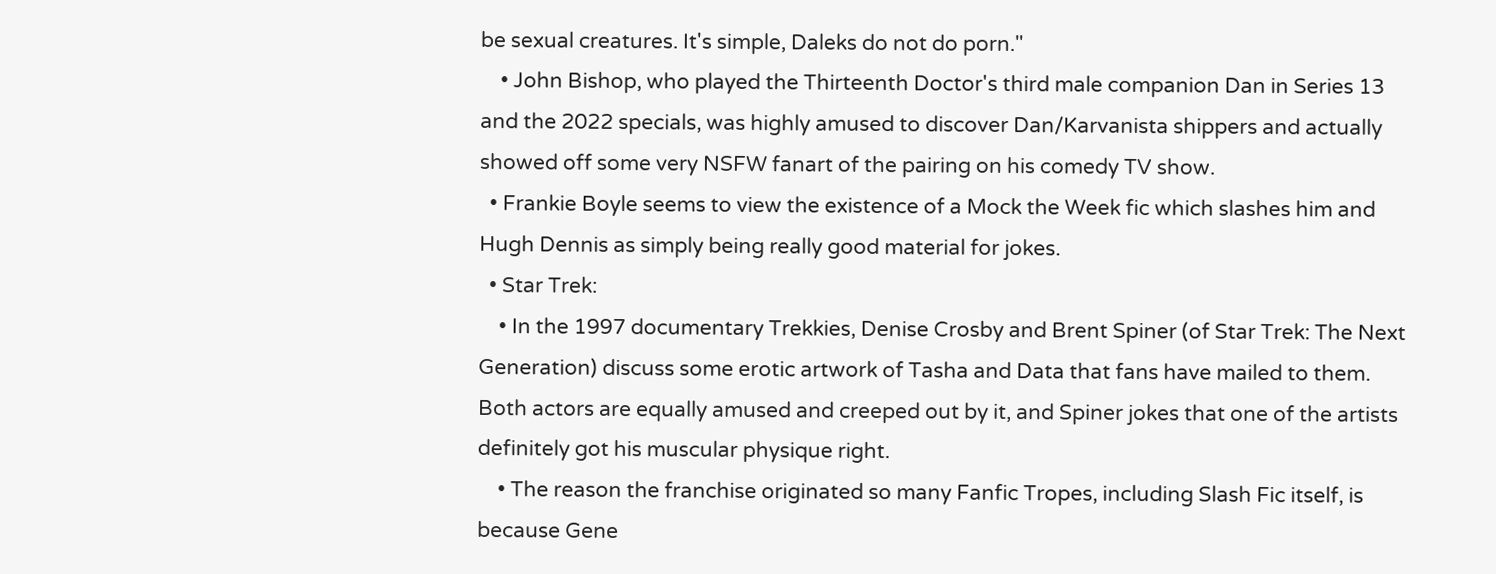be sexual creatures. It's simple, Daleks do not do porn."
    • John Bishop, who played the Thirteenth Doctor's third male companion Dan in Series 13 and the 2022 specials, was highly amused to discover Dan/Karvanista shippers and actually showed off some very NSFW fanart of the pairing on his comedy TV show.
  • Frankie Boyle seems to view the existence of a Mock the Week fic which slashes him and Hugh Dennis as simply being really good material for jokes.
  • Star Trek:
    • In the 1997 documentary Trekkies, Denise Crosby and Brent Spiner (of Star Trek: The Next Generation) discuss some erotic artwork of Tasha and Data that fans have mailed to them. Both actors are equally amused and creeped out by it, and Spiner jokes that one of the artists definitely got his muscular physique right.
    • The reason the franchise originated so many Fanfic Tropes, including Slash Fic itself, is because Gene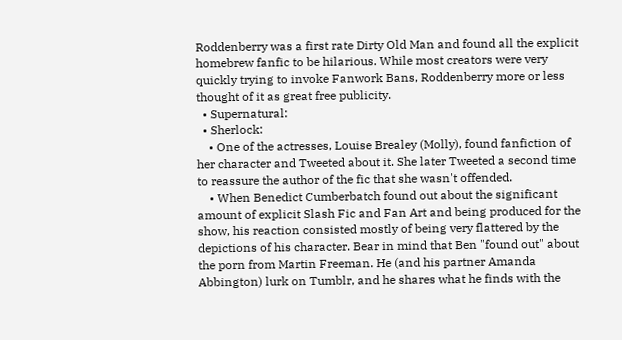Roddenberry was a first rate Dirty Old Man and found all the explicit homebrew fanfic to be hilarious. While most creators were very quickly trying to invoke Fanwork Bans, Roddenberry more or less thought of it as great free publicity.
  • Supernatural:
  • Sherlock:
    • One of the actresses, Louise Brealey (Molly), found fanfiction of her character and Tweeted about it. She later Tweeted a second time to reassure the author of the fic that she wasn't offended.
    • When Benedict Cumberbatch found out about the significant amount of explicit Slash Fic and Fan Art and being produced for the show, his reaction consisted mostly of being very flattered by the depictions of his character. Bear in mind that Ben "found out" about the porn from Martin Freeman. He (and his partner Amanda Abbington) lurk on Tumblr, and he shares what he finds with the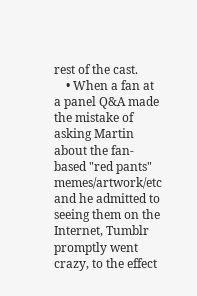rest of the cast.
    • When a fan at a panel Q&A made the mistake of asking Martin about the fan-based "red pants" memes/artwork/etc and he admitted to seeing them on the Internet, Tumblr promptly went crazy, to the effect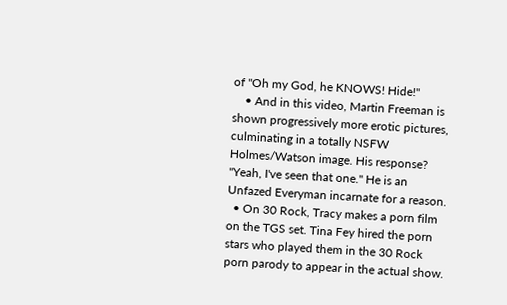of "Oh my God, he KNOWS! Hide!"
    • And in this video, Martin Freeman is shown progressively more erotic pictures, culminating in a totally NSFW Holmes/Watson image. His response? "Yeah, I've seen that one." He is an Unfazed Everyman incarnate for a reason.
  • On 30 Rock, Tracy makes a porn film on the TGS set. Tina Fey hired the porn stars who played them in the 30 Rock porn parody to appear in the actual show.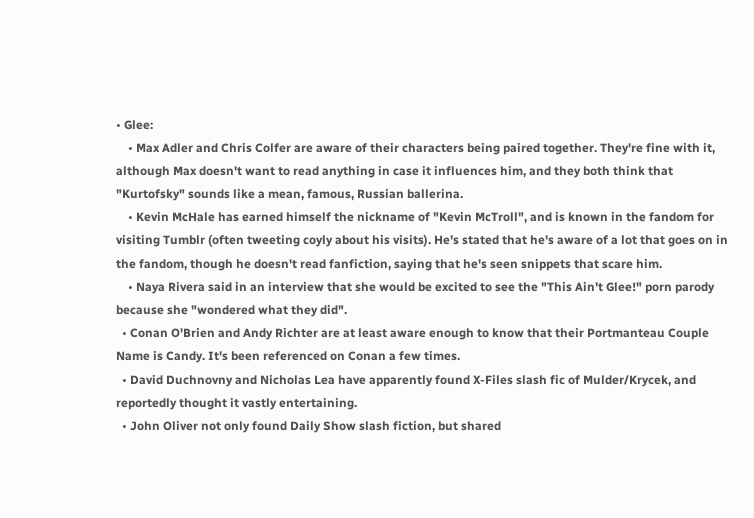• Glee:
    • Max Adler and Chris Colfer are aware of their characters being paired together. They're fine with it, although Max doesn't want to read anything in case it influences him, and they both think that "Kurtofsky" sounds like a mean, famous, Russian ballerina.
    • Kevin McHale has earned himself the nickname of "Kevin McTroll", and is known in the fandom for visiting Tumblr (often tweeting coyly about his visits). He's stated that he's aware of a lot that goes on in the fandom, though he doesn't read fanfiction, saying that he's seen snippets that scare him.
    • Naya Rivera said in an interview that she would be excited to see the "This Ain't Glee!" porn parody because she "wondered what they did".
  • Conan O'Brien and Andy Richter are at least aware enough to know that their Portmanteau Couple Name is Candy. It's been referenced on Conan a few times.
  • David Duchnovny and Nicholas Lea have apparently found X-Files slash fic of Mulder/Krycek, and reportedly thought it vastly entertaining.
  • John Oliver not only found Daily Show slash fiction, but shared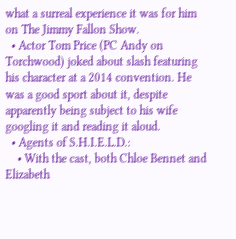what a surreal experience it was for him on The Jimmy Fallon Show.
  • Actor Tom Price (PC Andy on Torchwood) joked about slash featuring his character at a 2014 convention. He was a good sport about it, despite apparently being subject to his wife googling it and reading it aloud.
  • Agents of S.H.I.E.L.D.:
    • With the cast, both Chloe Bennet and Elizabeth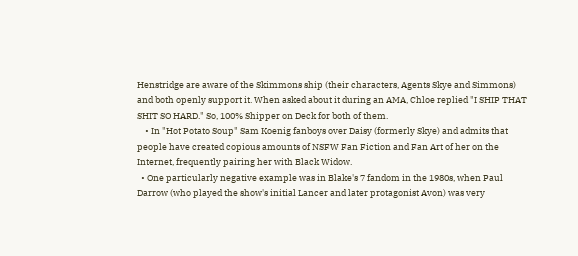Henstridge are aware of the Skimmons ship (their characters, Agents Skye and Simmons) and both openly support it. When asked about it during an AMA, Chloe replied "I SHIP THAT SHIT SO HARD." So, 100% Shipper on Deck for both of them.
    • In "Hot Potato Soup" Sam Koenig fanboys over Daisy (formerly Skye) and admits that people have created copious amounts of NSFW Fan Fiction and Fan Art of her on the Internet, frequently pairing her with Black Widow.
  • One particularly negative example was in Blake's 7 fandom in the 1980s, when Paul Darrow (who played the show's initial Lancer and later protagonist Avon) was very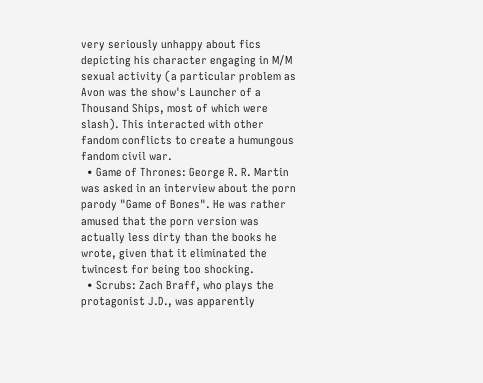very seriously unhappy about fics depicting his character engaging in M/M sexual activity (a particular problem as Avon was the show's Launcher of a Thousand Ships, most of which were slash). This interacted with other fandom conflicts to create a humungous fandom civil war.
  • Game of Thrones: George R. R. Martin was asked in an interview about the porn parody "Game of Bones". He was rather amused that the porn version was actually less dirty than the books he wrote, given that it eliminated the twincest for being too shocking.
  • Scrubs: Zach Braff, who plays the protagonist J.D., was apparently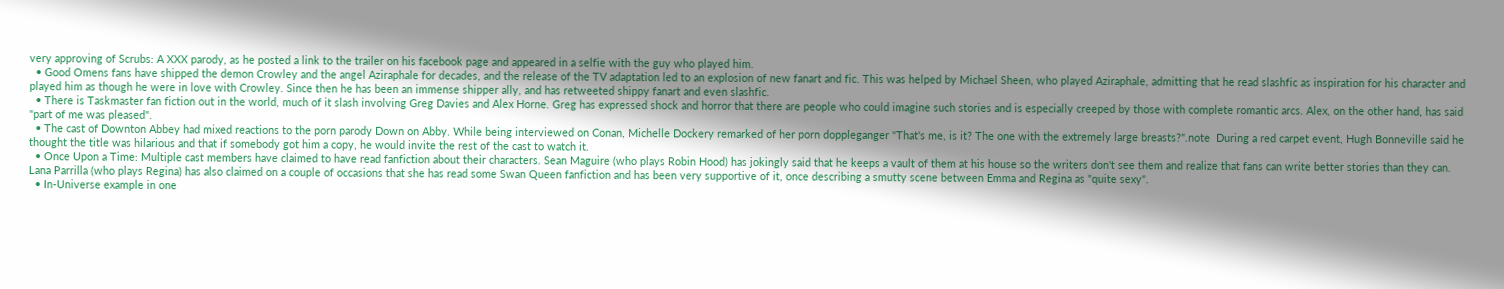very approving of Scrubs: A XXX parody, as he posted a link to the trailer on his facebook page and appeared in a selfie with the guy who played him.
  • Good Omens fans have shipped the demon Crowley and the angel Aziraphale for decades, and the release of the TV adaptation led to an explosion of new fanart and fic. This was helped by Michael Sheen, who played Aziraphale, admitting that he read slashfic as inspiration for his character and played him as though he were in love with Crowley. Since then he has been an immense shipper ally, and has retweeted shippy fanart and even slashfic.
  • There is Taskmaster fan fiction out in the world, much of it slash involving Greg Davies and Alex Horne. Greg has expressed shock and horror that there are people who could imagine such stories and is especially creeped by those with complete romantic arcs. Alex, on the other hand, has said "part of me was pleased".
  • The cast of Downton Abbey had mixed reactions to the porn parody Down on Abby. While being interviewed on Conan, Michelle Dockery remarked of her porn doppleganger "That's me, is it? The one with the extremely large breasts?".note  During a red carpet event, Hugh Bonneville said he thought the title was hilarious and that if somebody got him a copy, he would invite the rest of the cast to watch it.
  • Once Upon a Time: Multiple cast members have claimed to have read fanfiction about their characters. Sean Maguire (who plays Robin Hood) has jokingly said that he keeps a vault of them at his house so the writers don't see them and realize that fans can write better stories than they can. Lana Parrilla (who plays Regina) has also claimed on a couple of occasions that she has read some Swan Queen fanfiction and has been very supportive of it, once describing a smutty scene between Emma and Regina as "quite sexy".
  • In-Universe example in one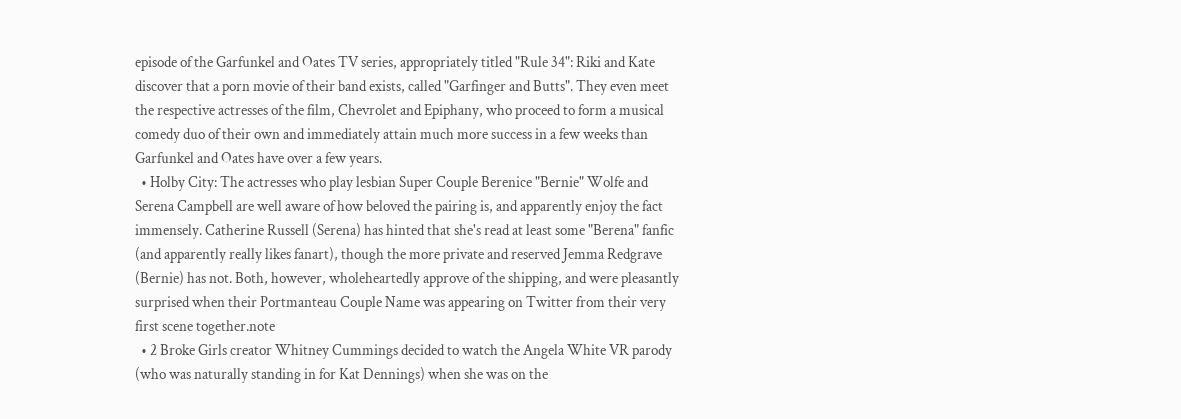episode of the Garfunkel and Oates TV series, appropriately titled "Rule 34": Riki and Kate discover that a porn movie of their band exists, called "Garfinger and Butts". They even meet the respective actresses of the film, Chevrolet and Epiphany, who proceed to form a musical comedy duo of their own and immediately attain much more success in a few weeks than Garfunkel and Oates have over a few years.
  • Holby City: The actresses who play lesbian Super Couple Berenice "Bernie" Wolfe and Serena Campbell are well aware of how beloved the pairing is, and apparently enjoy the fact immensely. Catherine Russell (Serena) has hinted that she's read at least some "Berena" fanfic (and apparently really likes fanart), though the more private and reserved Jemma Redgrave (Bernie) has not. Both, however, wholeheartedly approve of the shipping, and were pleasantly surprised when their Portmanteau Couple Name was appearing on Twitter from their very first scene together.note
  • 2 Broke Girls creator Whitney Cummings decided to watch the Angela White VR parody (who was naturally standing in for Kat Dennings) when she was on the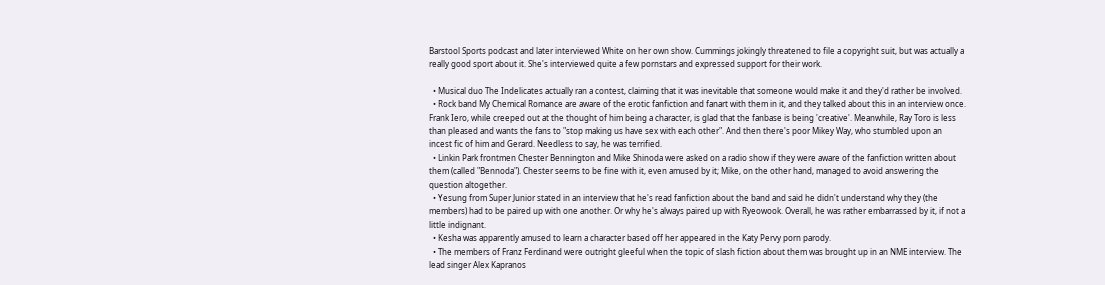Barstool Sports podcast and later interviewed White on her own show. Cummings jokingly threatened to file a copyright suit, but was actually a really good sport about it. She's interviewed quite a few pornstars and expressed support for their work.

  • Musical duo The Indelicates actually ran a contest, claiming that it was inevitable that someone would make it and they'd rather be involved.
  • Rock band My Chemical Romance are aware of the erotic fanfiction and fanart with them in it, and they talked about this in an interview once. Frank Iero, while creeped out at the thought of him being a character, is glad that the fanbase is being 'creative'. Meanwhile, Ray Toro is less than pleased and wants the fans to "stop making us have sex with each other". And then there's poor Mikey Way, who stumbled upon an incest fic of him and Gerard. Needless to say, he was terrified.
  • Linkin Park frontmen Chester Bennington and Mike Shinoda were asked on a radio show if they were aware of the fanfiction written about them (called "Bennoda"). Chester seems to be fine with it, even amused by it; Mike, on the other hand, managed to avoid answering the question altogether.
  • Yesung from Super Junior stated in an interview that he's read fanfiction about the band and said he didn't understand why they (the members) had to be paired up with one another. Or why he's always paired up with Ryeowook. Overall, he was rather embarrassed by it, if not a little indignant.
  • Kesha was apparently amused to learn a character based off her appeared in the Katy Pervy porn parody.
  • The members of Franz Ferdinand were outright gleeful when the topic of slash fiction about them was brought up in an NME interview. The lead singer Alex Kapranos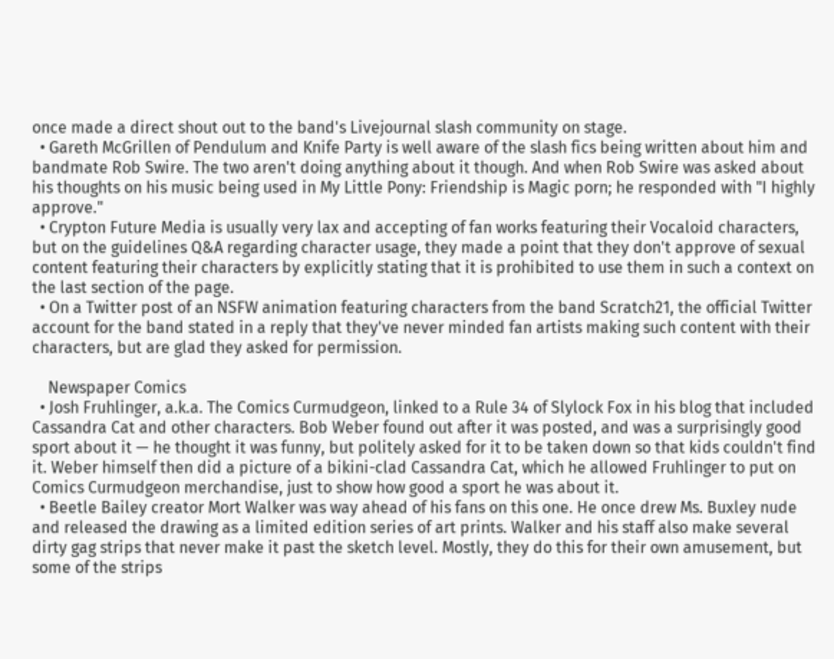once made a direct shout out to the band's Livejournal slash community on stage.
  • Gareth McGrillen of Pendulum and Knife Party is well aware of the slash fics being written about him and bandmate Rob Swire. The two aren't doing anything about it though. And when Rob Swire was asked about his thoughts on his music being used in My Little Pony: Friendship is Magic porn; he responded with "I highly approve."
  • Crypton Future Media is usually very lax and accepting of fan works featuring their Vocaloid characters, but on the guidelines Q&A regarding character usage, they made a point that they don't approve of sexual content featuring their characters by explicitly stating that it is prohibited to use them in such a context on the last section of the page.
  • On a Twitter post of an NSFW animation featuring characters from the band Scratch21, the official Twitter account for the band stated in a reply that they've never minded fan artists making such content with their characters, but are glad they asked for permission.

    Newspaper Comics
  • Josh Fruhlinger, a.k.a. The Comics Curmudgeon, linked to a Rule 34 of Slylock Fox in his blog that included Cassandra Cat and other characters. Bob Weber found out after it was posted, and was a surprisingly good sport about it — he thought it was funny, but politely asked for it to be taken down so that kids couldn't find it. Weber himself then did a picture of a bikini-clad Cassandra Cat, which he allowed Fruhlinger to put on Comics Curmudgeon merchandise, just to show how good a sport he was about it.
  • Beetle Bailey creator Mort Walker was way ahead of his fans on this one. He once drew Ms. Buxley nude and released the drawing as a limited edition series of art prints. Walker and his staff also make several dirty gag strips that never make it past the sketch level. Mostly, they do this for their own amusement, but some of the strips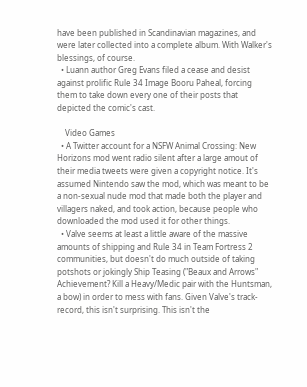have been published in Scandinavian magazines, and were later collected into a complete album. With Walker's blessings, of course.
  • Luann author Greg Evans filed a cease and desist against prolific Rule 34 Image Booru Paheal, forcing them to take down every one of their posts that depicted the comic's cast.

    Video Games
  • A Twitter account for a NSFW Animal Crossing: New Horizons mod went radio silent after a large amout of their media tweets were given a copyright notice. It's assumed Nintendo saw the mod, which was meant to be a non-sexual nude mod that made both the player and villagers naked, and took action, because people who downloaded the mod used it for other things.
  • Valve seems at least a little aware of the massive amounts of shipping and Rule 34 in Team Fortress 2 communities, but doesn't do much outside of taking potshots or jokingly Ship Teasing ("Beaux and Arrows" Achievement? Kill a Heavy/Medic pair with the Huntsman, a bow) in order to mess with fans. Given Valve's track-record, this isn't surprising. This isn't the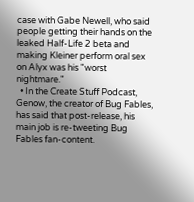case with Gabe Newell, who said people getting their hands on the leaked Half-Life 2 beta and making Kleiner perform oral sex on Alyx was his "worst nightmare."
  • In the Create Stuff Podcast, Genow, the creator of Bug Fables, has said that post-release, his main job is re-tweeting Bug Fables fan-content.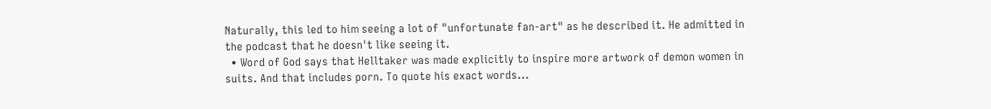Naturally, this led to him seeing a lot of "unfortunate fan-art" as he described it. He admitted in the podcast that he doesn't like seeing it.
  • Word of God says that Helltaker was made explicitly to inspire more artwork of demon women in suits. And that includes porn. To quote his exact words...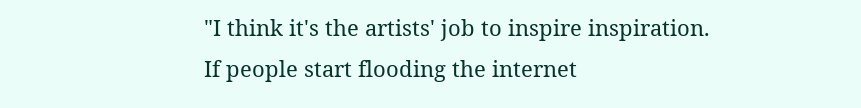"I think it's the artists' job to inspire inspiration. If people start flooding the internet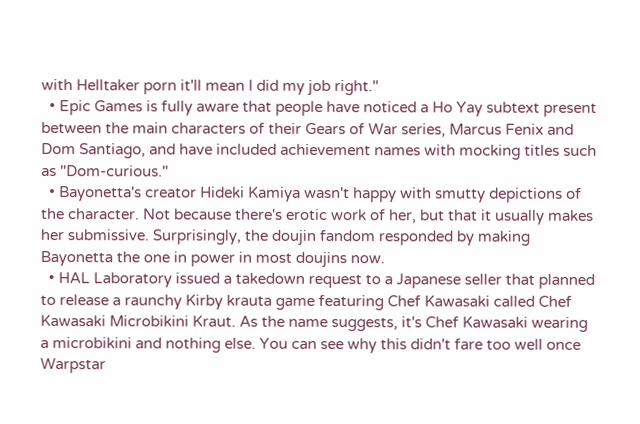with Helltaker porn it'll mean I did my job right."
  • Epic Games is fully aware that people have noticed a Ho Yay subtext present between the main characters of their Gears of War series, Marcus Fenix and Dom Santiago, and have included achievement names with mocking titles such as "Dom-curious."
  • Bayonetta's creator Hideki Kamiya wasn't happy with smutty depictions of the character. Not because there's erotic work of her, but that it usually makes her submissive. Surprisingly, the doujin fandom responded by making Bayonetta the one in power in most doujins now.
  • HAL Laboratory issued a takedown request to a Japanese seller that planned to release a raunchy Kirby krauta game featuring Chef Kawasaki called Chef Kawasaki Microbikini Kraut. As the name suggests, it's Chef Kawasaki wearing a microbikini and nothing else. You can see why this didn't fare too well once Warpstar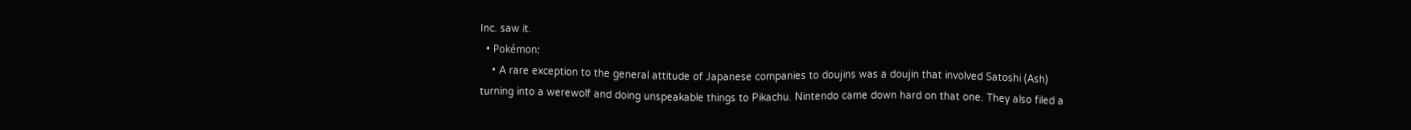Inc. saw it.
  • Pokémon:
    • A rare exception to the general attitude of Japanese companies to doujins was a doujin that involved Satoshi (Ash) turning into a werewolf and doing unspeakable things to Pikachu. Nintendo came down hard on that one. They also filed a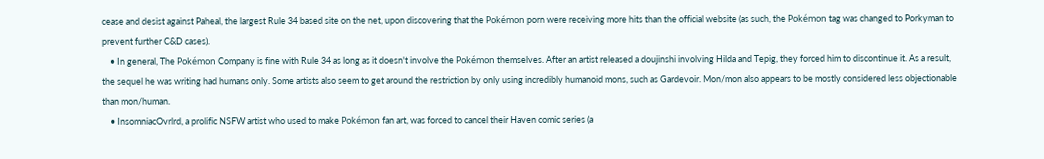cease and desist against Paheal, the largest Rule 34 based site on the net, upon discovering that the Pokémon porn were receiving more hits than the official website (as such, the Pokémon tag was changed to Porkyman to prevent further C&D cases).
    • In general, The Pokémon Company is fine with Rule 34 as long as it doesn't involve the Pokémon themselves. After an artist released a doujinshi involving Hilda and Tepig, they forced him to discontinue it. As a result, the sequel he was writing had humans only. Some artists also seem to get around the restriction by only using incredibly humanoid mons, such as Gardevoir. Mon/mon also appears to be mostly considered less objectionable than mon/human.
    • InsomniacOvrlrd, a prolific NSFW artist who used to make Pokémon fan art, was forced to cancel their Haven comic series (a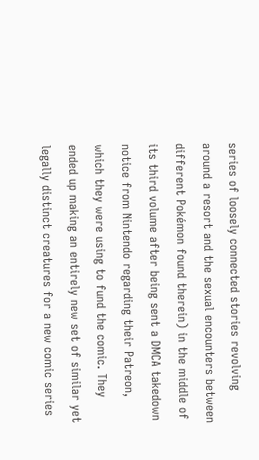series of loosely connected stories revolving around a resort and the sexual encounters between different Pokémon found therein) in the middle of its third volume after being sent a DMCA takedown notice from Nintendo regarding their Patreon, which they were using to fund the comic. They ended up making an entirely new set of similar yet legally distinct creatures for a new comic series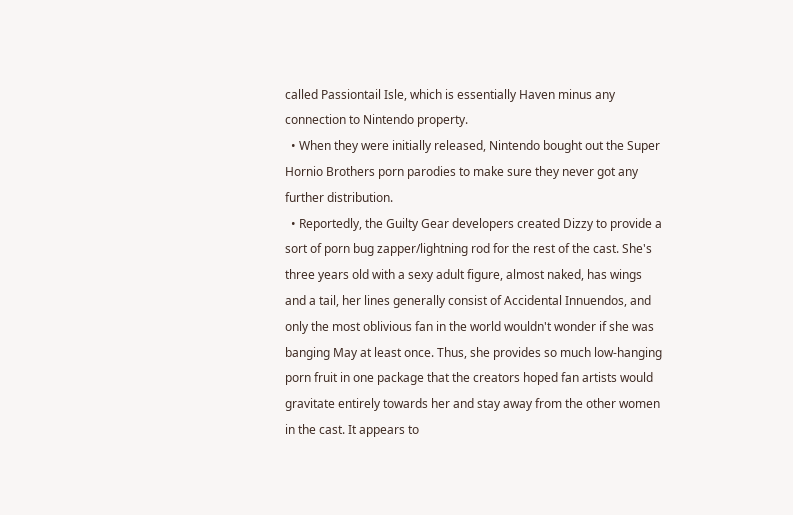called Passiontail Isle, which is essentially Haven minus any connection to Nintendo property.
  • When they were initially released, Nintendo bought out the Super Hornio Brothers porn parodies to make sure they never got any further distribution.
  • Reportedly, the Guilty Gear developers created Dizzy to provide a sort of porn bug zapper/lightning rod for the rest of the cast. She's three years old with a sexy adult figure, almost naked, has wings and a tail, her lines generally consist of Accidental Innuendos, and only the most oblivious fan in the world wouldn't wonder if she was banging May at least once. Thus, she provides so much low-hanging porn fruit in one package that the creators hoped fan artists would gravitate entirely towards her and stay away from the other women in the cast. It appears to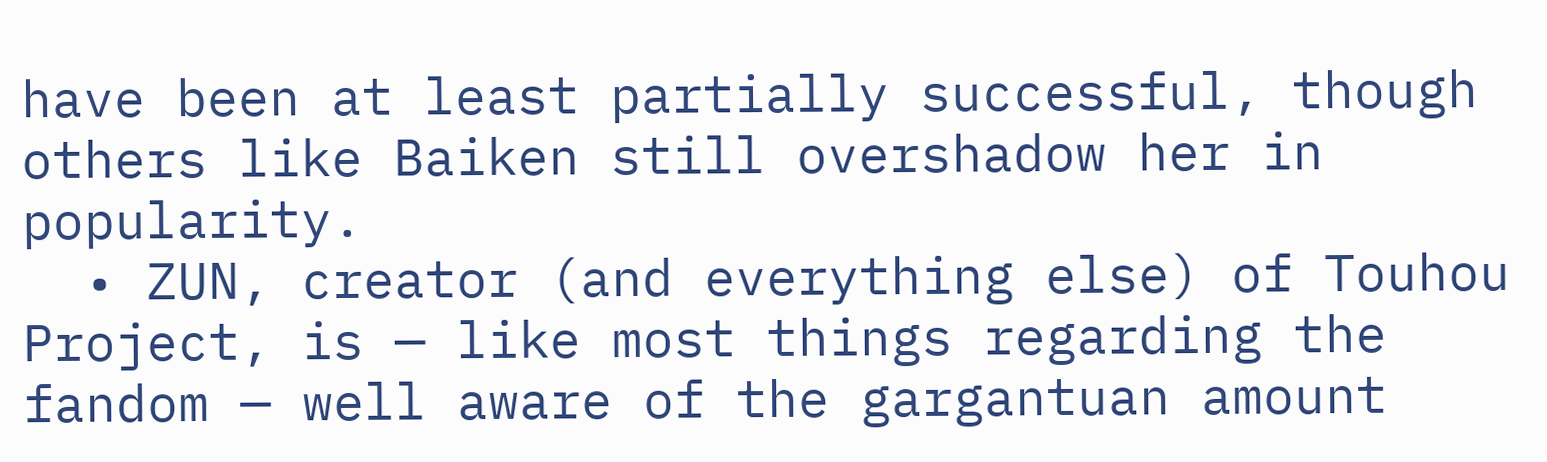have been at least partially successful, though others like Baiken still overshadow her in popularity.
  • ZUN, creator (and everything else) of Touhou Project, is — like most things regarding the fandom — well aware of the gargantuan amount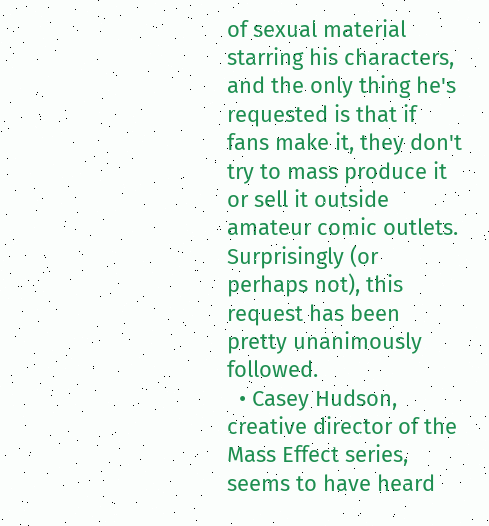of sexual material starring his characters, and the only thing he's requested is that if fans make it, they don't try to mass produce it or sell it outside amateur comic outlets. Surprisingly (or perhaps not), this request has been pretty unanimously followed.
  • Casey Hudson, creative director of the Mass Effect series, seems to have heard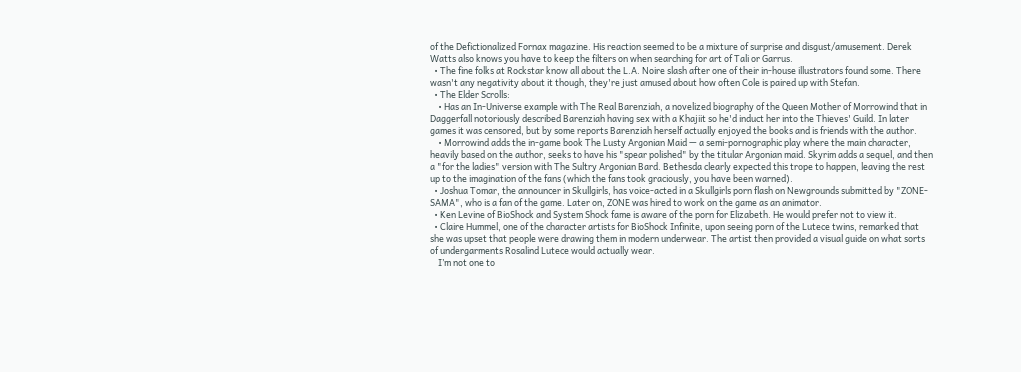of the Defictionalized Fornax magazine. His reaction seemed to be a mixture of surprise and disgust/amusement. Derek Watts also knows you have to keep the filters on when searching for art of Tali or Garrus.
  • The fine folks at Rockstar know all about the L.A. Noire slash after one of their in-house illustrators found some. There wasn't any negativity about it though, they're just amused about how often Cole is paired up with Stefan.
  • The Elder Scrolls:
    • Has an In-Universe example with The Real Barenziah, a novelized biography of the Queen Mother of Morrowind that in Daggerfall notoriously described Barenziah having sex with a Khajiit so he'd induct her into the Thieves' Guild. In later games it was censored, but by some reports Barenziah herself actually enjoyed the books and is friends with the author.
    • Morrowind adds the in-game book The Lusty Argonian Maid — a semi-pornographic play where the main character, heavily based on the author, seeks to have his "spear polished" by the titular Argonian maid. Skyrim adds a sequel, and then a "for the ladies" version with The Sultry Argonian Bard. Bethesda clearly expected this trope to happen, leaving the rest up to the imagination of the fans (which the fans took graciously, you have been warned).
  • Joshua Tomar, the announcer in Skullgirls, has voice-acted in a Skullgirls porn flash on Newgrounds submitted by "ZONE-SAMA", who is a fan of the game. Later on, ZONE was hired to work on the game as an animator.
  • Ken Levine of BioShock and System Shock fame is aware of the porn for Elizabeth. He would prefer not to view it.
  • Claire Hummel, one of the character artists for BioShock Infinite, upon seeing porn of the Lutece twins, remarked that she was upset that people were drawing them in modern underwear. The artist then provided a visual guide on what sorts of undergarments Rosalind Lutece would actually wear.
    I’m not one to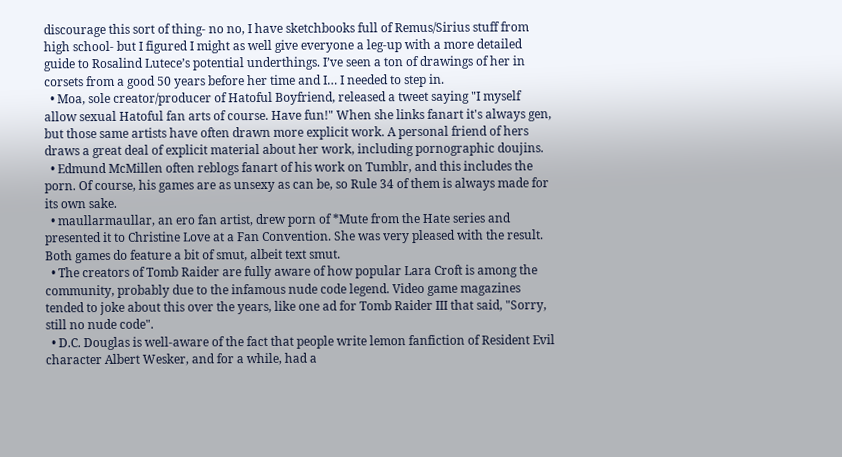discourage this sort of thing- no no, I have sketchbooks full of Remus/Sirius stuff from high school- but I figured I might as well give everyone a leg-up with a more detailed guide to Rosalind Lutece’s potential underthings. I’ve seen a ton of drawings of her in corsets from a good 50 years before her time and I… I needed to step in.
  • Moa, sole creator/producer of Hatoful Boyfriend, released a tweet saying "I myself allow sexual Hatoful fan arts of course. Have fun!" When she links fanart it's always gen, but those same artists have often drawn more explicit work. A personal friend of hers draws a great deal of explicit material about her work, including pornographic doujins.
  • Edmund McMillen often reblogs fanart of his work on Tumblr, and this includes the porn. Of course, his games are as unsexy as can be, so Rule 34 of them is always made for its own sake.
  • maullarmaullar, an ero fan artist, drew porn of *Mute from the Hate series and presented it to Christine Love at a Fan Convention. She was very pleased with the result. Both games do feature a bit of smut, albeit text smut.
  • The creators of Tomb Raider are fully aware of how popular Lara Croft is among the community, probably due to the infamous nude code legend. Video game magazines tended to joke about this over the years, like one ad for Tomb Raider III that said, "Sorry, still no nude code".
  • D.C. Douglas is well-aware of the fact that people write lemon fanfiction of Resident Evil character Albert Wesker, and for a while, had a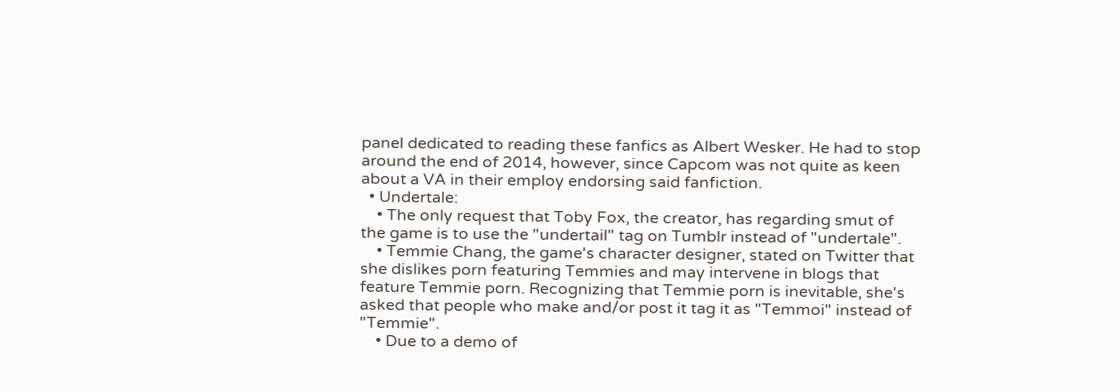panel dedicated to reading these fanfics as Albert Wesker. He had to stop around the end of 2014, however, since Capcom was not quite as keen about a VA in their employ endorsing said fanfiction.
  • Undertale:
    • The only request that Toby Fox, the creator, has regarding smut of the game is to use the "undertail" tag on Tumblr instead of "undertale".
    • Temmie Chang, the game's character designer, stated on Twitter that she dislikes porn featuring Temmies and may intervene in blogs that feature Temmie porn. Recognizing that Temmie porn is inevitable, she's asked that people who make and/or post it tag it as "Temmoi" instead of "Temmie".
    • Due to a demo of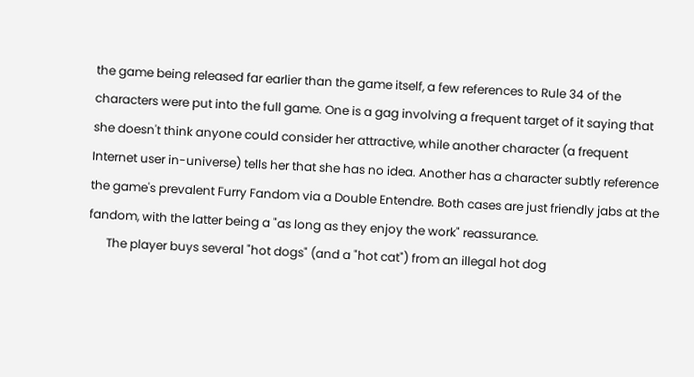the game being released far earlier than the game itself, a few references to Rule 34 of the characters were put into the full game. One is a gag involving a frequent target of it saying that she doesn't think anyone could consider her attractive, while another character (a frequent Internet user in-universe) tells her that she has no idea. Another has a character subtly reference the game's prevalent Furry Fandom via a Double Entendre. Both cases are just friendly jabs at the fandom, with the latter being a "as long as they enjoy the work" reassurance.
      The player buys several "hot dogs" (and a "hot cat") from an illegal hot dog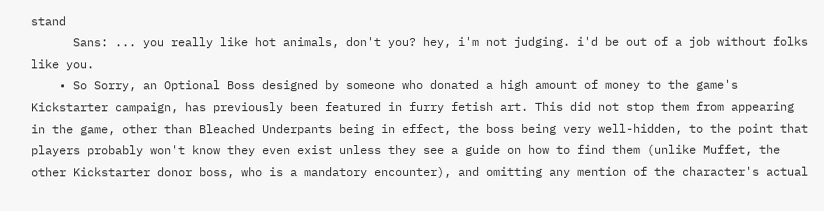stand
      Sans: ... you really like hot animals, don't you? hey, i'm not judging. i'd be out of a job without folks like you.
    • So Sorry, an Optional Boss designed by someone who donated a high amount of money to the game's Kickstarter campaign, has previously been featured in furry fetish art. This did not stop them from appearing in the game, other than Bleached Underpants being in effect, the boss being very well-hidden, to the point that players probably won't know they even exist unless they see a guide on how to find them (unlike Muffet, the other Kickstarter donor boss, who is a mandatory encounter), and omitting any mention of the character's actual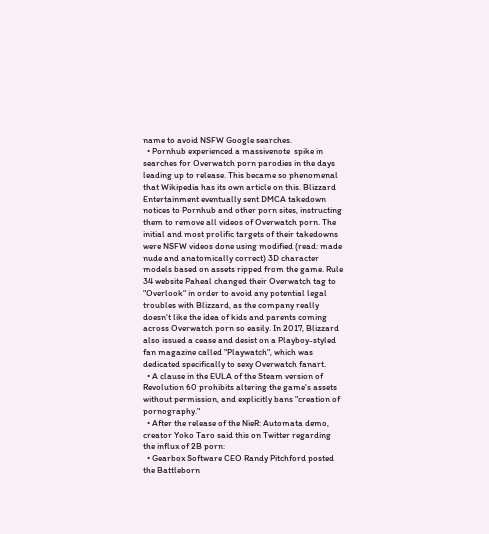name to avoid NSFW Google searches.
  • Pornhub experienced a massivenote  spike in searches for Overwatch porn parodies in the days leading up to release. This became so phenomenal that Wikipedia has its own article on this. Blizzard Entertainment eventually sent DMCA takedown notices to Pornhub and other porn sites, instructing them to remove all videos of Overwatch porn. The initial and most prolific targets of their takedowns were NSFW videos done using modified (read: made nude and anatomically correct) 3D character models based on assets ripped from the game. Rule 34 website Paheal changed their Overwatch tag to "Overlook" in order to avoid any potential legal troubles with Blizzard, as the company really doesn't like the idea of kids and parents coming across Overwatch porn so easily. In 2017, Blizzard also issued a cease and desist on a Playboy-styled fan magazine called "Playwatch", which was dedicated specifically to sexy Overwatch fanart.
  • A clause in the EULA of the Steam version of Revolution 60 prohibits altering the game's assets without permission, and explicitly bans "creation of pornography."
  • After the release of the NieR: Automata demo, creator Yoko Taro said this on Twitter regarding the influx of 2B porn:
  • Gearbox Software CEO Randy Pitchford posted the Battleborn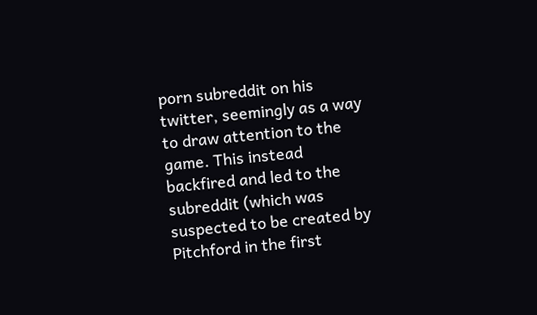porn subreddit on his twitter, seemingly as a way to draw attention to the game. This instead backfired and led to the subreddit (which was suspected to be created by Pitchford in the first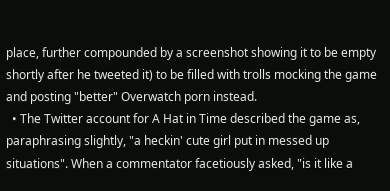place, further compounded by a screenshot showing it to be empty shortly after he tweeted it) to be filled with trolls mocking the game and posting "better" Overwatch porn instead.
  • The Twitter account for A Hat in Time described the game as, paraphrasing slightly, "a heckin' cute girl put in messed up situations". When a commentator facetiously asked, "is it like a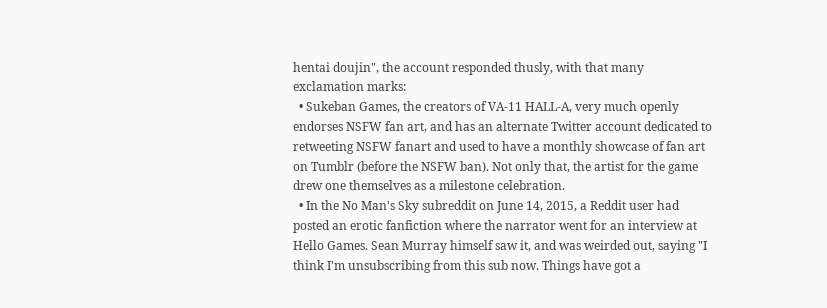hentai doujin", the account responded thusly, with that many exclamation marks:
  • Sukeban Games, the creators of VA-11 HALL-A, very much openly endorses NSFW fan art, and has an alternate Twitter account dedicated to retweeting NSFW fanart and used to have a monthly showcase of fan art on Tumblr (before the NSFW ban). Not only that, the artist for the game drew one themselves as a milestone celebration.
  • In the No Man's Sky subreddit on June 14, 2015, a Reddit user had posted an erotic fanfiction where the narrator went for an interview at Hello Games. Sean Murray himself saw it, and was weirded out, saying "I think I'm unsubscribing from this sub now. Things have got a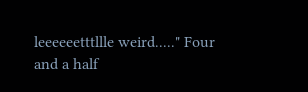leeeeeetttllle weird....." Four and a half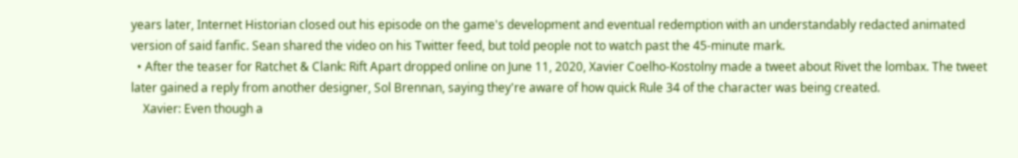years later, Internet Historian closed out his episode on the game's development and eventual redemption with an understandably redacted animated version of said fanfic. Sean shared the video on his Twitter feed, but told people not to watch past the 45-minute mark.
  • After the teaser for Ratchet & Clank: Rift Apart dropped online on June 11, 2020, Xavier Coelho-Kostolny made a tweet about Rivet the lombax. The tweet later gained a reply from another designer, Sol Brennan, saying they're aware of how quick Rule 34 of the character was being created.
    Xavier: Even though a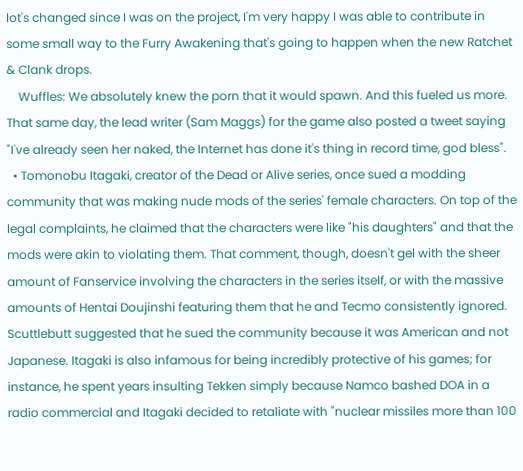lot's changed since I was on the project, I'm very happy I was able to contribute in some small way to the Furry Awakening that's going to happen when the new Ratchet & Clank drops.
    Wuffles: We absolutely knew the porn that it would spawn. And this fueled us more.
That same day, the lead writer (Sam Maggs) for the game also posted a tweet saying "I've already seen her naked, the Internet has done it's thing in record time, god bless".
  • Tomonobu Itagaki, creator of the Dead or Alive series, once sued a modding community that was making nude mods of the series' female characters. On top of the legal complaints, he claimed that the characters were like "his daughters" and that the mods were akin to violating them. That comment, though, doesn't gel with the sheer amount of Fanservice involving the characters in the series itself, or with the massive amounts of Hentai Doujinshi featuring them that he and Tecmo consistently ignored. Scuttlebutt suggested that he sued the community because it was American and not Japanese. Itagaki is also infamous for being incredibly protective of his games; for instance, he spent years insulting Tekken simply because Namco bashed DOA in a radio commercial and Itagaki decided to retaliate with "nuclear missiles more than 100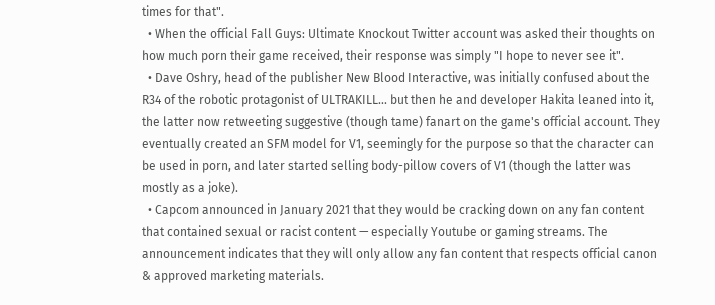times for that".
  • When the official Fall Guys: Ultimate Knockout Twitter account was asked their thoughts on how much porn their game received, their response was simply "I hope to never see it".
  • Dave Oshry, head of the publisher New Blood Interactive, was initially confused about the R34 of the robotic protagonist of ULTRAKILL... but then he and developer Hakita leaned into it, the latter now retweeting suggestive (though tame) fanart on the game's official account. They eventually created an SFM model for V1, seemingly for the purpose so that the character can be used in porn, and later started selling body-pillow covers of V1 (though the latter was mostly as a joke).
  • Capcom announced in January 2021 that they would be cracking down on any fan content that contained sexual or racist content — especially Youtube or gaming streams. The announcement indicates that they will only allow any fan content that respects official canon & approved marketing materials.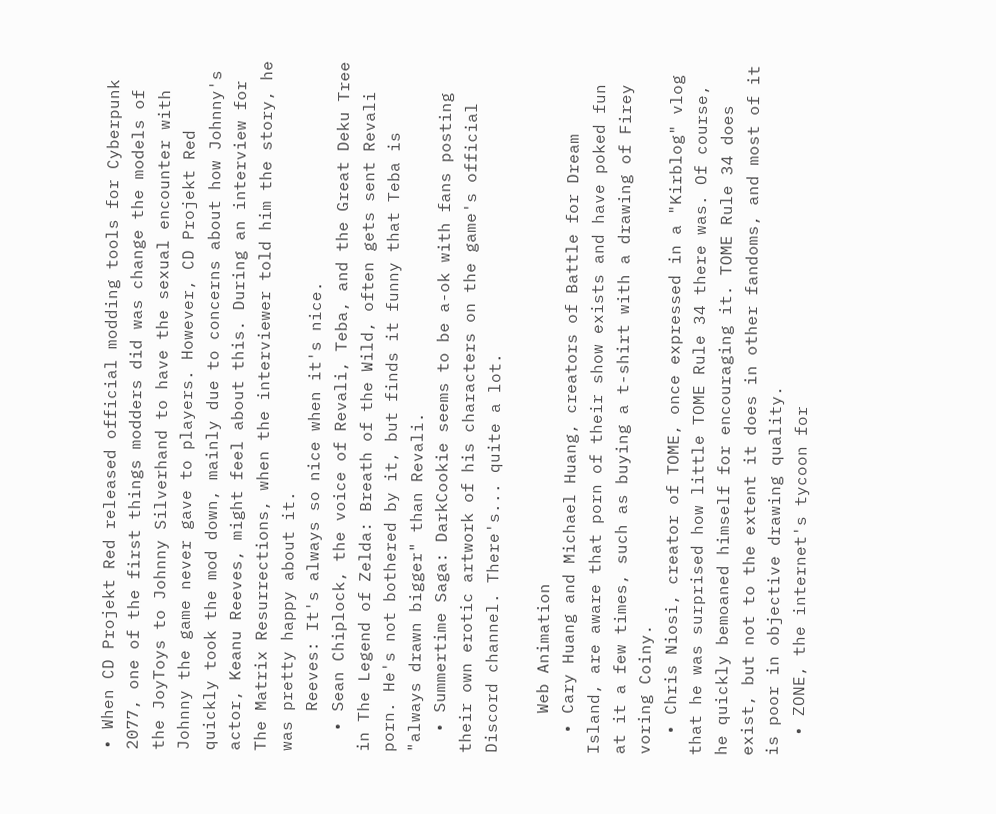• When CD Projekt Red released official modding tools for Cyberpunk 2077, one of the first things modders did was change the models of the JoyToys to Johnny Silverhand to have the sexual encounter with Johnny the game never gave to players. However, CD Projekt Red quickly took the mod down, mainly due to concerns about how Johnny's actor, Keanu Reeves, might feel about this. During an interview for The Matrix Resurrections, when the interviewer told him the story, he was pretty happy about it.
    Reeves: It's always so nice when it's nice.
  • Sean Chiplock, the voice of Revali, Teba, and the Great Deku Tree in The Legend of Zelda: Breath of the Wild, often gets sent Revali porn. He's not bothered by it, but finds it funny that Teba is "always drawn bigger" than Revali.
  • Summertime Saga: DarkCookie seems to be a-ok with fans posting their own erotic artwork of his characters on the game's official Discord channel. There's... quite a lot.

    Web Animation
  • Cary Huang and Michael Huang, creators of Battle for Dream Island, are aware that porn of their show exists and have poked fun at it a few times, such as buying a t-shirt with a drawing of Firey voring Coiny.
  • Chris Niosi, creator of TOME, once expressed in a "Kirblog" vlog that he was surprised how little TOME Rule 34 there was. Of course, he quickly bemoaned himself for encouraging it. TOME Rule 34 does exist, but not to the extent it does in other fandoms, and most of it is poor in objective drawing quality.
  • ZONE, the internet's tycoon for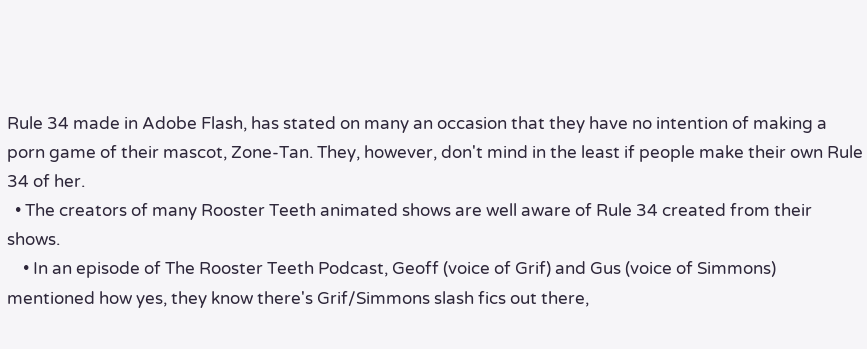Rule 34 made in Adobe Flash, has stated on many an occasion that they have no intention of making a porn game of their mascot, Zone-Tan. They, however, don't mind in the least if people make their own Rule 34 of her.
  • The creators of many Rooster Teeth animated shows are well aware of Rule 34 created from their shows.
    • In an episode of The Rooster Teeth Podcast, Geoff (voice of Grif) and Gus (voice of Simmons) mentioned how yes, they know there's Grif/Simmons slash fics out there,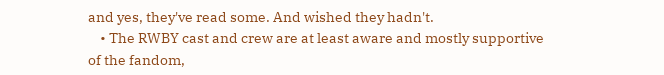and yes, they've read some. And wished they hadn't.
    • The RWBY cast and crew are at least aware and mostly supportive of the fandom,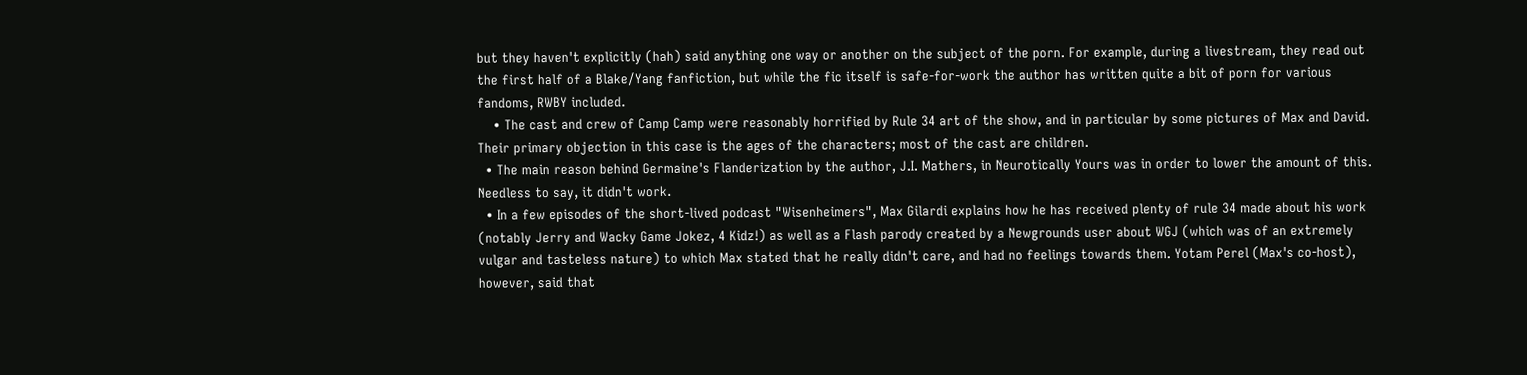but they haven't explicitly (hah) said anything one way or another on the subject of the porn. For example, during a livestream, they read out the first half of a Blake/Yang fanfiction, but while the fic itself is safe-for-work the author has written quite a bit of porn for various fandoms, RWBY included.
    • The cast and crew of Camp Camp were reasonably horrified by Rule 34 art of the show, and in particular by some pictures of Max and David. Their primary objection in this case is the ages of the characters; most of the cast are children.
  • The main reason behind Germaine's Flanderization by the author, J.I. Mathers, in Neurotically Yours was in order to lower the amount of this. Needless to say, it didn't work.
  • In a few episodes of the short-lived podcast "Wisenheimers", Max Gilardi explains how he has received plenty of rule 34 made about his work (notably Jerry and Wacky Game Jokez, 4 Kidz!) as well as a Flash parody created by a Newgrounds user about WGJ (which was of an extremely vulgar and tasteless nature) to which Max stated that he really didn't care, and had no feelings towards them. Yotam Perel (Max's co-host), however, said that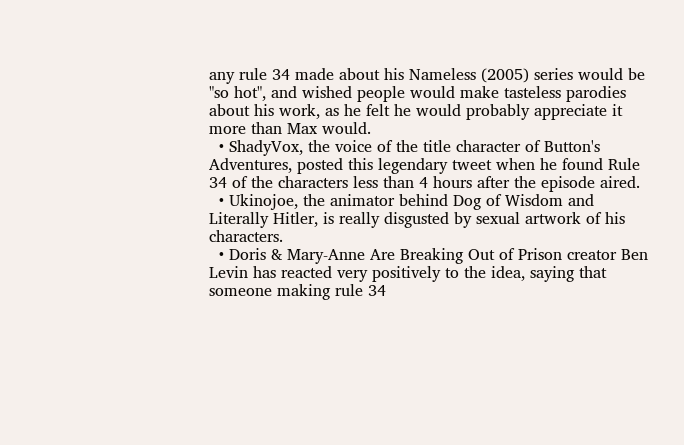any rule 34 made about his Nameless (2005) series would be "so hot", and wished people would make tasteless parodies about his work, as he felt he would probably appreciate it more than Max would.
  • ShadyVox, the voice of the title character of Button's Adventures, posted this legendary tweet when he found Rule 34 of the characters less than 4 hours after the episode aired.
  • Ukinojoe, the animator behind Dog of Wisdom and Literally Hitler, is really disgusted by sexual artwork of his characters.
  • Doris & Mary-Anne Are Breaking Out of Prison creator Ben Levin has reacted very positively to the idea, saying that someone making rule 34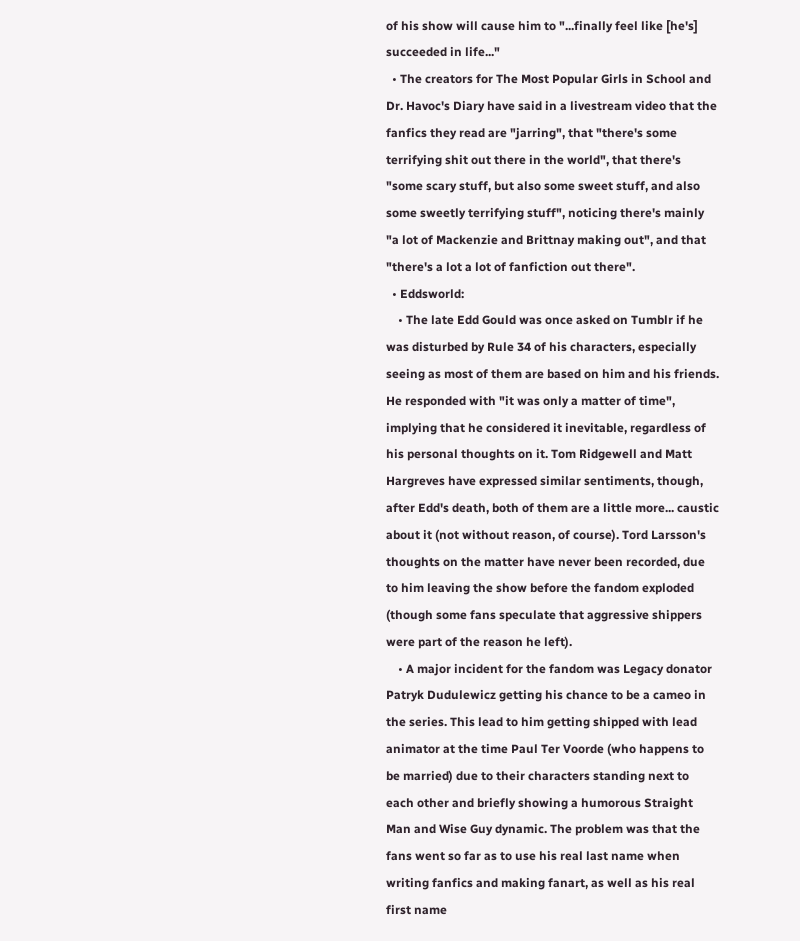of his show will cause him to "...finally feel like [he's] succeeded in life..."
  • The creators for The Most Popular Girls in School and Dr. Havoc's Diary have said in a livestream video that the fanfics they read are "jarring", that "there's some terrifying shit out there in the world", that there's "some scary stuff, but also some sweet stuff, and also some sweetly terrifying stuff", noticing there's mainly "a lot of Mackenzie and Brittnay making out", and that "there's a lot a lot of fanfiction out there".
  • Eddsworld:
    • The late Edd Gould was once asked on Tumblr if he was disturbed by Rule 34 of his characters, especially seeing as most of them are based on him and his friends. He responded with "it was only a matter of time", implying that he considered it inevitable, regardless of his personal thoughts on it. Tom Ridgewell and Matt Hargreves have expressed similar sentiments, though, after Edd's death, both of them are a little more... caustic about it (not without reason, of course). Tord Larsson's thoughts on the matter have never been recorded, due to him leaving the show before the fandom exploded (though some fans speculate that aggressive shippers were part of the reason he left).
    • A major incident for the fandom was Legacy donator Patryk Dudulewicz getting his chance to be a cameo in the series. This lead to him getting shipped with lead animator at the time Paul Ter Voorde (who happens to be married) due to their characters standing next to each other and briefly showing a humorous Straight Man and Wise Guy dynamic. The problem was that the fans went so far as to use his real last name when writing fanfics and making fanart, as well as his real first name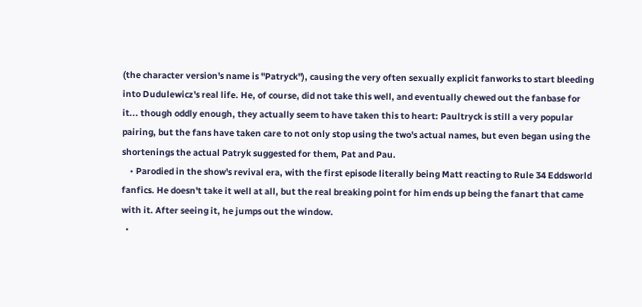(the character version's name is "Patryck"), causing the very often sexually explicit fanworks to start bleeding into Dudulewicz's real life. He, of course, did not take this well, and eventually chewed out the fanbase for it... though oddly enough, they actually seem to have taken this to heart: Paultryck is still a very popular pairing, but the fans have taken care to not only stop using the two's actual names, but even began using the shortenings the actual Patryk suggested for them, Pat and Pau.
    • Parodied in the show's revival era, with the first episode literally being Matt reacting to Rule 34 Eddsworld fanfics. He doesn't take it well at all, but the real breaking point for him ends up being the fanart that came with it. After seeing it, he jumps out the window.
  •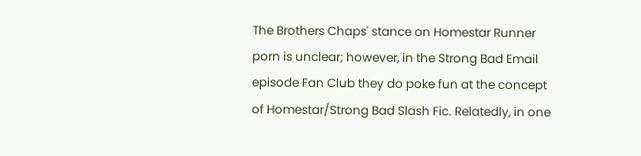The Brothers Chaps' stance on Homestar Runner porn is unclear; however, in the Strong Bad Email episode Fan Club they do poke fun at the concept of Homestar/Strong Bad Slash Fic. Relatedly, in one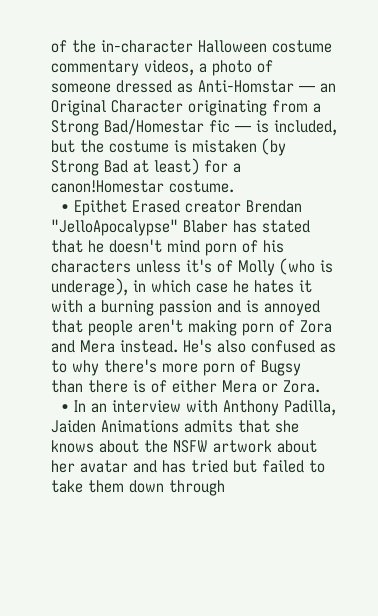of the in-character Halloween costume commentary videos, a photo of someone dressed as Anti-Homstar — an Original Character originating from a Strong Bad/Homestar fic — is included, but the costume is mistaken (by Strong Bad at least) for a canon!Homestar costume.
  • Epithet Erased creator Brendan "JelloApocalypse" Blaber has stated that he doesn't mind porn of his characters unless it's of Molly (who is underage), in which case he hates it with a burning passion and is annoyed that people aren't making porn of Zora and Mera instead. He's also confused as to why there's more porn of Bugsy than there is of either Mera or Zora.
  • In an interview with Anthony Padilla, Jaiden Animations admits that she knows about the NSFW artwork about her avatar and has tried but failed to take them down through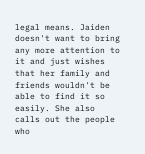legal means. Jaiden doesn't want to bring any more attention to it and just wishes that her family and friends wouldn't be able to find it so easily. She also calls out the people who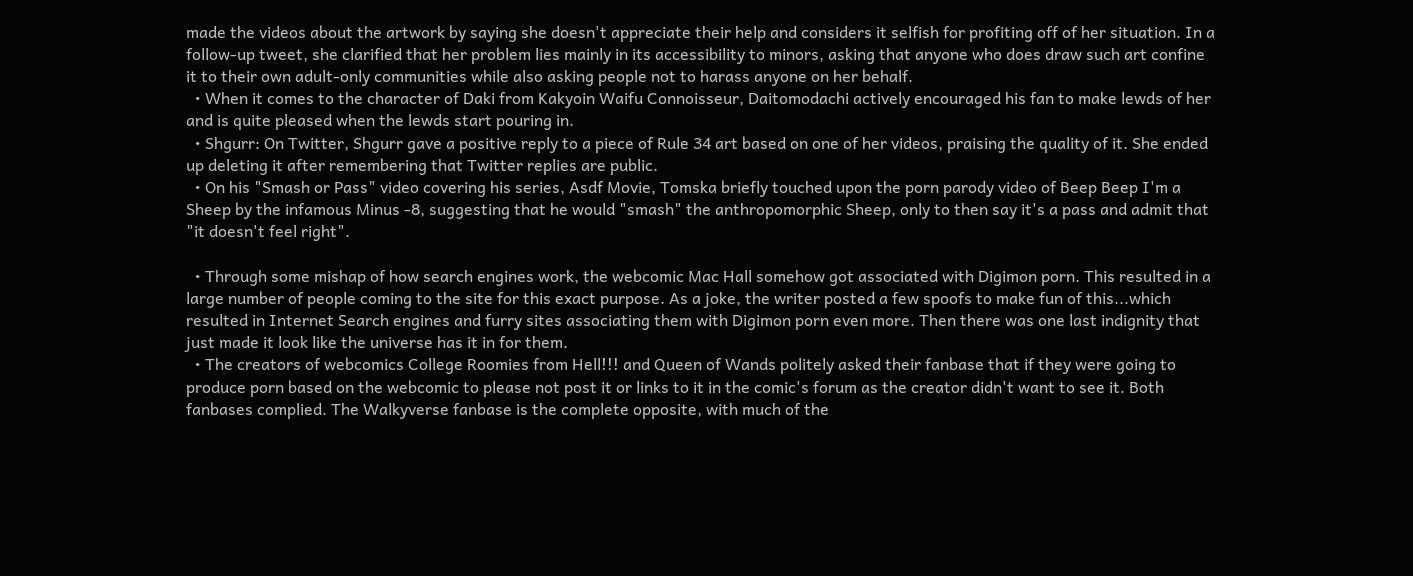made the videos about the artwork by saying she doesn't appreciate their help and considers it selfish for profiting off of her situation. In a follow-up tweet, she clarified that her problem lies mainly in its accessibility to minors, asking that anyone who does draw such art confine it to their own adult-only communities while also asking people not to harass anyone on her behalf.
  • When it comes to the character of Daki from Kakyoin Waifu Connoisseur, Daitomodachi actively encouraged his fan to make lewds of her and is quite pleased when the lewds start pouring in.
  • Shgurr: On Twitter, Shgurr gave a positive reply to a piece of Rule 34 art based on one of her videos, praising the quality of it. She ended up deleting it after remembering that Twitter replies are public.
  • On his "Smash or Pass" video covering his series, Asdf Movie, Tomska briefly touched upon the porn parody video of Beep Beep I'm a Sheep by the infamous Minus -8, suggesting that he would "smash" the anthropomorphic Sheep, only to then say it's a pass and admit that "it doesn't feel right".

  • Through some mishap of how search engines work, the webcomic Mac Hall somehow got associated with Digimon porn. This resulted in a large number of people coming to the site for this exact purpose. As a joke, the writer posted a few spoofs to make fun of this...which resulted in Internet Search engines and furry sites associating them with Digimon porn even more. Then there was one last indignity that just made it look like the universe has it in for them.
  • The creators of webcomics College Roomies from Hell!!! and Queen of Wands politely asked their fanbase that if they were going to produce porn based on the webcomic to please not post it or links to it in the comic's forum as the creator didn't want to see it. Both fanbases complied. The Walkyverse fanbase is the complete opposite, with much of the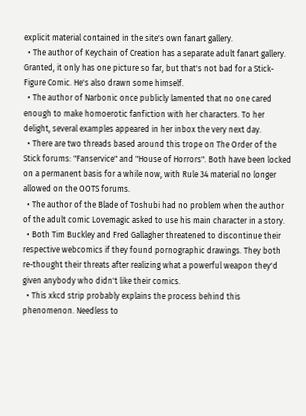explicit material contained in the site's own fanart gallery.
  • The author of Keychain of Creation has a separate adult fanart gallery. Granted, it only has one picture so far, but that's not bad for a Stick-Figure Comic. He's also drawn some himself.
  • The author of Narbonic once publicly lamented that no one cared enough to make homoerotic fanfiction with her characters. To her delight, several examples appeared in her inbox the very next day.
  • There are two threads based around this trope on The Order of the Stick forums: "Fanservice" and "House of Horrors". Both have been locked on a permanent basis for a while now, with Rule 34 material no longer allowed on the OOTS forums.
  • The author of the Blade of Toshubi had no problem when the author of the adult comic Lovemagic asked to use his main character in a story.
  • Both Tim Buckley and Fred Gallagher threatened to discontinue their respective webcomics if they found pornographic drawings. They both re-thought their threats after realizing what a powerful weapon they'd given anybody who didn't like their comics.
  • This xkcd strip probably explains the process behind this phenomenon. Needless to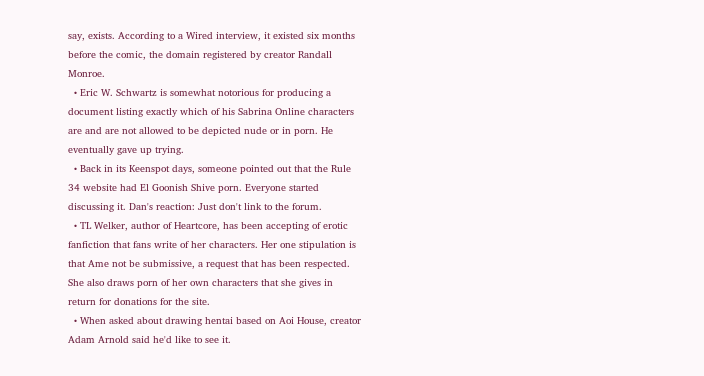say, exists. According to a Wired interview, it existed six months before the comic, the domain registered by creator Randall Monroe.
  • Eric W. Schwartz is somewhat notorious for producing a document listing exactly which of his Sabrina Online characters are and are not allowed to be depicted nude or in porn. He eventually gave up trying.
  • Back in its Keenspot days, someone pointed out that the Rule 34 website had El Goonish Shive porn. Everyone started discussing it. Dan's reaction: Just don't link to the forum.
  • TL Welker, author of Heartcore, has been accepting of erotic fanfiction that fans write of her characters. Her one stipulation is that Ame not be submissive, a request that has been respected. She also draws porn of her own characters that she gives in return for donations for the site.
  • When asked about drawing hentai based on Aoi House, creator Adam Arnold said he'd like to see it.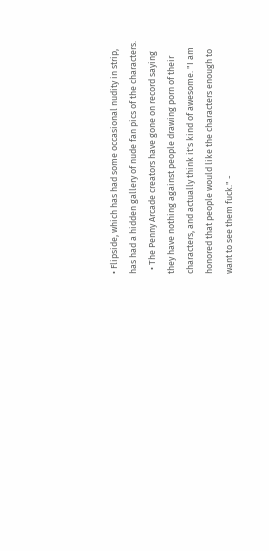• Flipside, which has had some occasional nudity in strip, has had a hidden gallery of nude fan pics of the characters.
  • The Penny Arcade creators have gone on record saying they have nothing against people drawing porn of their characters, and actually think it's kind of awesome. "I am honored that people would like the characters enough to want to see them fuck." -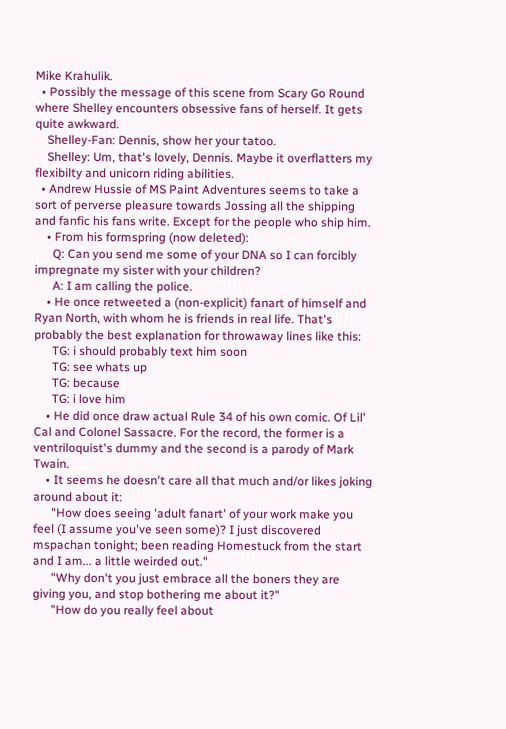Mike Krahulik.
  • Possibly the message of this scene from Scary Go Round where Shelley encounters obsessive fans of herself. It gets quite awkward.
    Shelley-Fan: Dennis, show her your tatoo.
    Shelley: Um, that's lovely, Dennis. Maybe it overflatters my flexibilty and unicorn riding abilities.
  • Andrew Hussie of MS Paint Adventures seems to take a sort of perverse pleasure towards Jossing all the shipping and fanfic his fans write. Except for the people who ship him.
    • From his formspring (now deleted):
      Q: Can you send me some of your DNA so I can forcibly impregnate my sister with your children?
      A: I am calling the police.
    • He once retweeted a (non-explicit) fanart of himself and Ryan North, with whom he is friends in real life. That's probably the best explanation for throwaway lines like this:
      TG: i should probably text him soon
      TG: see whats up
      TG: because
      TG: i love him
    • He did once draw actual Rule 34 of his own comic. Of Lil' Cal and Colonel Sassacre. For the record, the former is a ventriloquist's dummy and the second is a parody of Mark Twain.
    • It seems he doesn't care all that much and/or likes joking around about it:
      "How does seeing 'adult fanart' of your work make you feel (I assume you've seen some)? I just discovered mspachan tonight; been reading Homestuck from the start and I am... a little weirded out."
      "Why don't you just embrace all the boners they are giving you, and stop bothering me about it?"
      "How do you really feel about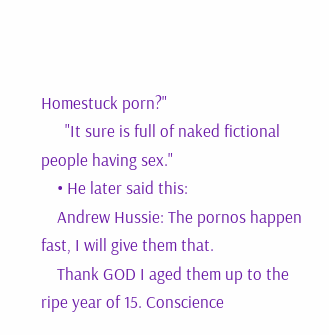Homestuck porn?"
      "It sure is full of naked fictional people having sex."
    • He later said this:
    Andrew Hussie: The pornos happen fast, I will give them that.
    Thank GOD I aged them up to the ripe year of 15. Conscience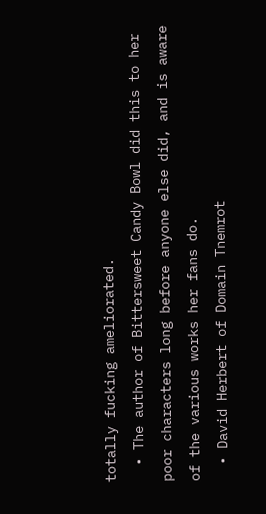totally fucking ameliorated.
  • The author of Bittersweet Candy Bowl did this to her poor characters long before anyone else did, and is aware of the various works her fans do.
  • David Herbert of Domain Tnemrot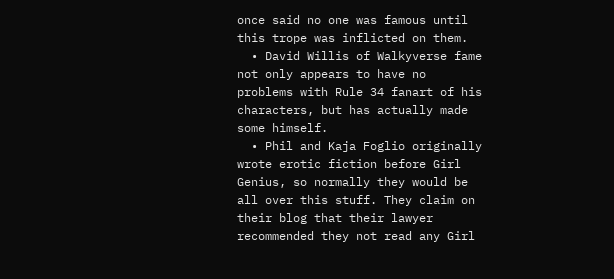once said no one was famous until this trope was inflicted on them.
  • David Willis of Walkyverse fame not only appears to have no problems with Rule 34 fanart of his characters, but has actually made some himself.
  • Phil and Kaja Foglio originally wrote erotic fiction before Girl Genius, so normally they would be all over this stuff. They claim on their blog that their lawyer recommended they not read any Girl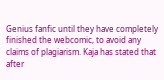Genius fanfic until they have completely finished the webcomic, to avoid any claims of plagiarism. Kaja has stated that after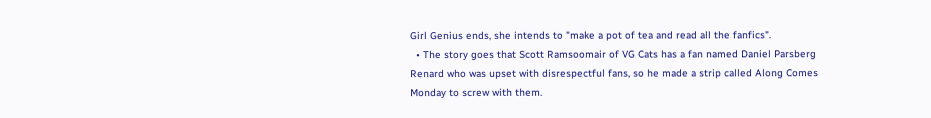Girl Genius ends, she intends to "make a pot of tea and read all the fanfics".
  • The story goes that Scott Ramsoomair of VG Cats has a fan named Daniel Parsberg Renard who was upset with disrespectful fans, so he made a strip called Along Comes Monday to screw with them.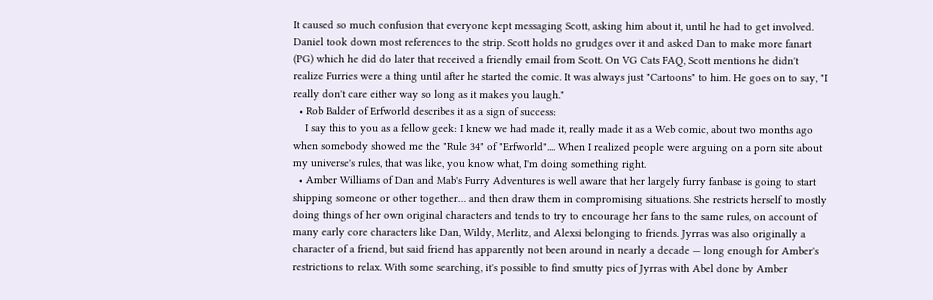It caused so much confusion that everyone kept messaging Scott, asking him about it, until he had to get involved. Daniel took down most references to the strip. Scott holds no grudges over it and asked Dan to make more fanart (PG) which he did do later that received a friendly email from Scott. On VG Cats FAQ, Scott mentions he didn't realize Furries were a thing until after he started the comic. It was always just "Cartoons" to him. He goes on to say, "I really don't care either way so long as it makes you laugh."
  • Rob Balder of Erfworld describes it as a sign of success:
    I say this to you as a fellow geek: I knew we had made it, really made it as a Web comic, about two months ago when somebody showed me the "Rule 34" of "Erfworld".... When I realized people were arguing on a porn site about my universe's rules, that was like, you know what, I'm doing something right.
  • Amber Williams of Dan and Mab's Furry Adventures is well aware that her largely furry fanbase is going to start shipping someone or other together… and then draw them in compromising situations. She restricts herself to mostly doing things of her own original characters and tends to try to encourage her fans to the same rules, on account of many early core characters like Dan, Wildy, Merlitz, and Alexsi belonging to friends. Jyrras was also originally a character of a friend, but said friend has apparently not been around in nearly a decade — long enough for Amber's restrictions to relax. With some searching, it's possible to find smutty pics of Jyrras with Abel done by Amber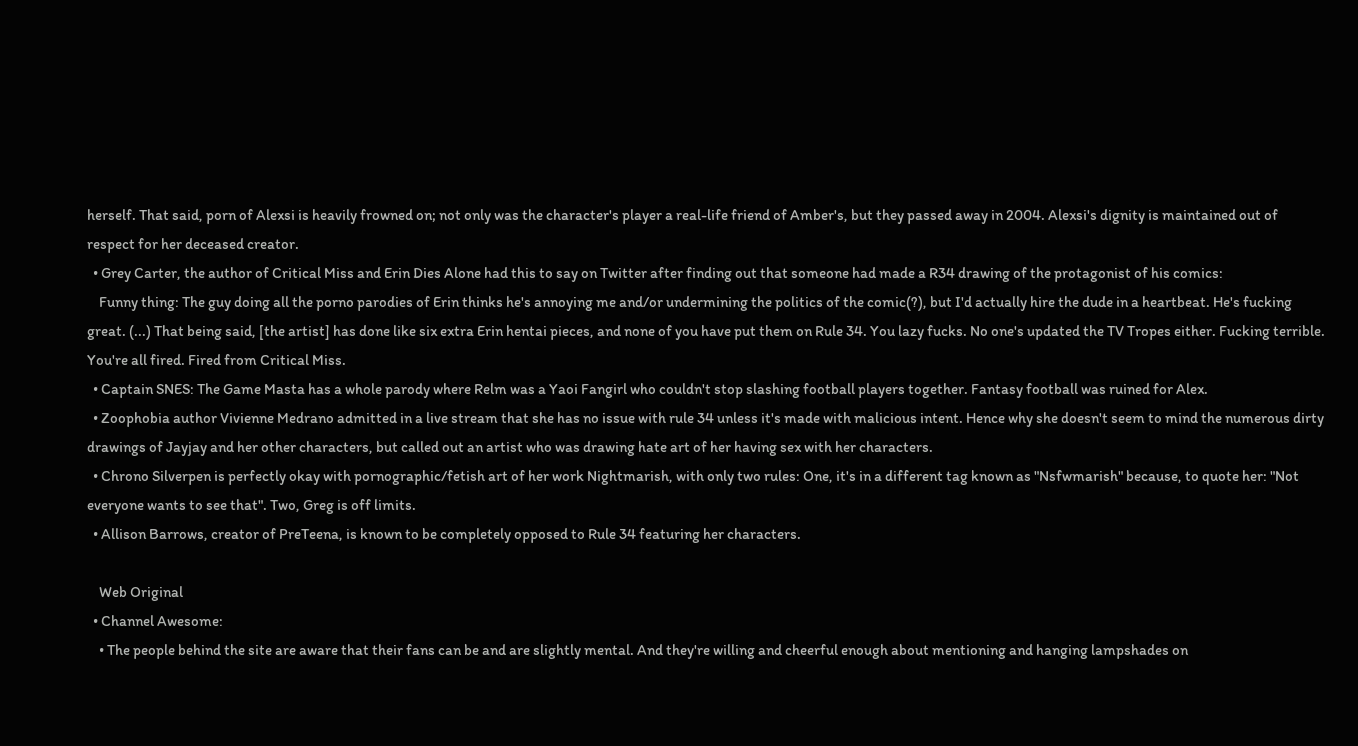herself. That said, porn of Alexsi is heavily frowned on; not only was the character's player a real-life friend of Amber's, but they passed away in 2004. Alexsi's dignity is maintained out of respect for her deceased creator.
  • Grey Carter, the author of Critical Miss and Erin Dies Alone had this to say on Twitter after finding out that someone had made a R34 drawing of the protagonist of his comics:
    Funny thing: The guy doing all the porno parodies of Erin thinks he's annoying me and/or undermining the politics of the comic(?), but I'd actually hire the dude in a heartbeat. He's fucking great. (...) That being said, [the artist] has done like six extra Erin hentai pieces, and none of you have put them on Rule 34. You lazy fucks. No one's updated the TV Tropes either. Fucking terrible. You're all fired. Fired from Critical Miss.
  • Captain SNES: The Game Masta has a whole parody where Relm was a Yaoi Fangirl who couldn't stop slashing football players together. Fantasy football was ruined for Alex.
  • Zoophobia author Vivienne Medrano admitted in a live stream that she has no issue with rule 34 unless it's made with malicious intent. Hence why she doesn't seem to mind the numerous dirty drawings of Jayjay and her other characters, but called out an artist who was drawing hate art of her having sex with her characters.
  • Chrono Silverpen is perfectly okay with pornographic/fetish art of her work Nightmarish, with only two rules: One, it's in a different tag known as "Nsfwmarish" because, to quote her: "Not everyone wants to see that". Two, Greg is off limits.
  • Allison Barrows, creator of PreTeena, is known to be completely opposed to Rule 34 featuring her characters.

    Web Original
  • Channel Awesome:
    • The people behind the site are aware that their fans can be and are slightly mental. And they're willing and cheerful enough about mentioning and hanging lampshades on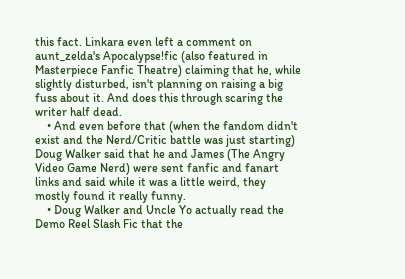this fact. Linkara even left a comment on aunt_zelda's Apocalypse!fic (also featured in Masterpiece Fanfic Theatre) claiming that he, while slightly disturbed, isn't planning on raising a big fuss about it. And does this through scaring the writer half dead.
    • And even before that (when the fandom didn't exist and the Nerd/Critic battle was just starting) Doug Walker said that he and James (The Angry Video Game Nerd) were sent fanfic and fanart links and said while it was a little weird, they mostly found it really funny.
    • Doug Walker and Uncle Yo actually read the Demo Reel Slash Fic that the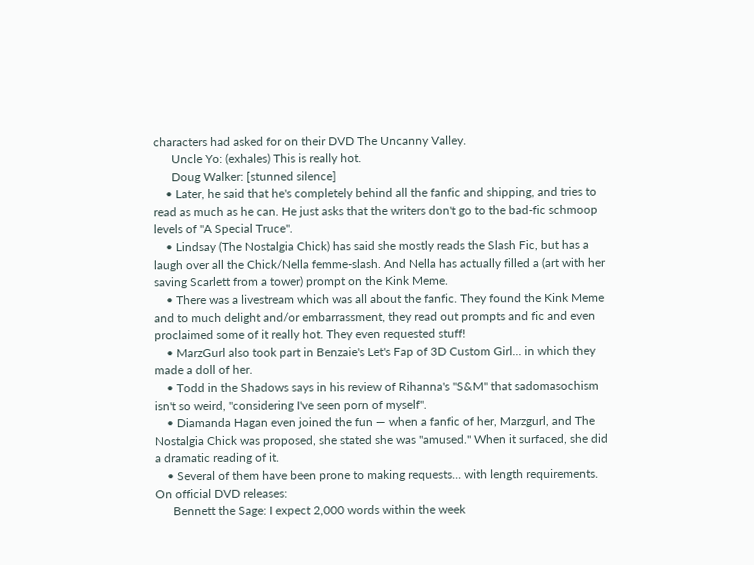characters had asked for on their DVD The Uncanny Valley.
      Uncle Yo: (exhales) This is really hot.
      Doug Walker: [stunned silence]
    • Later, he said that he's completely behind all the fanfic and shipping, and tries to read as much as he can. He just asks that the writers don't go to the bad-fic schmoop levels of "A Special Truce".
    • Lindsay (The Nostalgia Chick) has said she mostly reads the Slash Fic, but has a laugh over all the Chick/Nella femme-slash. And Nella has actually filled a (art with her saving Scarlett from a tower) prompt on the Kink Meme.
    • There was a livestream which was all about the fanfic. They found the Kink Meme and to much delight and/or embarrassment, they read out prompts and fic and even proclaimed some of it really hot. They even requested stuff!
    • MarzGurl also took part in Benzaie's Let's Fap of 3D Custom Girl... in which they made a doll of her.
    • Todd in the Shadows says in his review of Rihanna's "S&M" that sadomasochism isn't so weird, "considering I've seen porn of myself".
    • Diamanda Hagan even joined the fun — when a fanfic of her, Marzgurl, and The Nostalgia Chick was proposed, she stated she was "amused." When it surfaced, she did a dramatic reading of it.
    • Several of them have been prone to making requests... with length requirements. On official DVD releases:
      Bennett the Sage: I expect 2,000 words within the week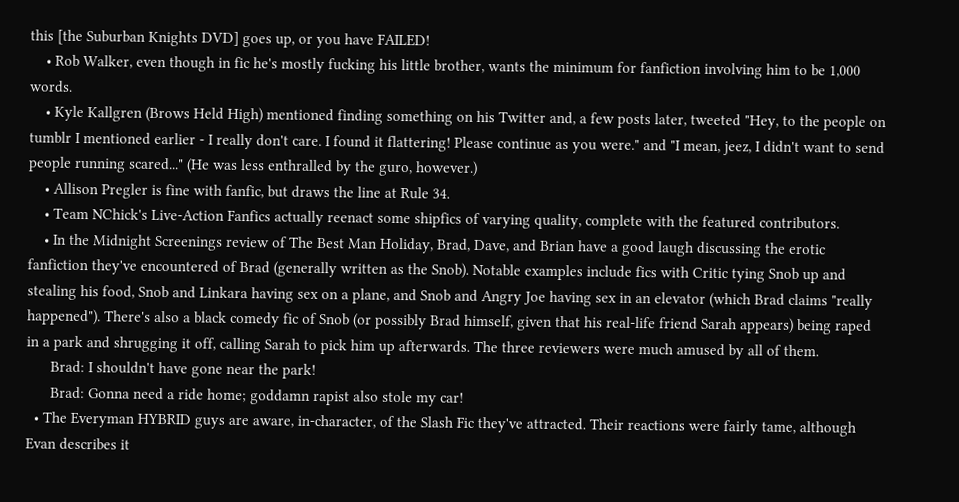this [the Suburban Knights DVD] goes up, or you have FAILED!
    • Rob Walker, even though in fic he's mostly fucking his little brother, wants the minimum for fanfiction involving him to be 1,000 words.
    • Kyle Kallgren (Brows Held High) mentioned finding something on his Twitter and, a few posts later, tweeted "Hey, to the people on tumblr I mentioned earlier - I really don't care. I found it flattering! Please continue as you were." and "I mean, jeez, I didn't want to send people running scared..." (He was less enthralled by the guro, however.)
    • Allison Pregler is fine with fanfic, but draws the line at Rule 34.
    • Team NChick's Live-Action Fanfics actually reenact some shipfics of varying quality, complete with the featured contributors.
    • In the Midnight Screenings review of The Best Man Holiday, Brad, Dave, and Brian have a good laugh discussing the erotic fanfiction they've encountered of Brad (generally written as the Snob). Notable examples include fics with Critic tying Snob up and stealing his food, Snob and Linkara having sex on a plane, and Snob and Angry Joe having sex in an elevator (which Brad claims "really happened"). There's also a black comedy fic of Snob (or possibly Brad himself, given that his real-life friend Sarah appears) being raped in a park and shrugging it off, calling Sarah to pick him up afterwards. The three reviewers were much amused by all of them.
      Brad: I shouldn't have gone near the park!
      Brad: Gonna need a ride home; goddamn rapist also stole my car!
  • The Everyman HYBRID guys are aware, in-character, of the Slash Fic they've attracted. Their reactions were fairly tame, although Evan describes it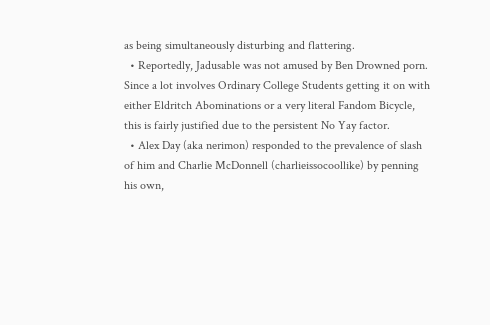as being simultaneously disturbing and flattering.
  • Reportedly, Jadusable was not amused by Ben Drowned porn. Since a lot involves Ordinary College Students getting it on with either Eldritch Abominations or a very literal Fandom Bicycle, this is fairly justified due to the persistent No Yay factor.
  • Alex Day (aka nerimon) responded to the prevalence of slash of him and Charlie McDonnell (charlieissocoollike) by penning his own,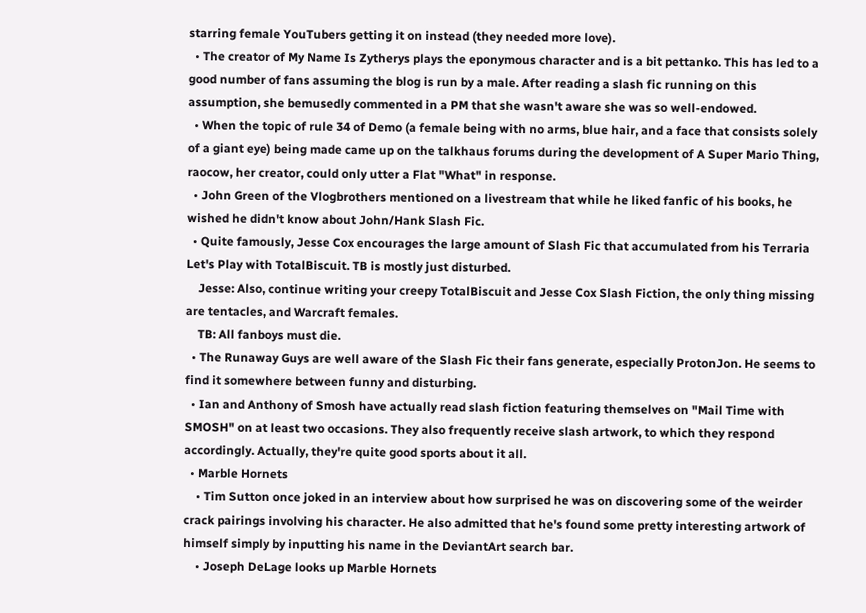starring female YouTubers getting it on instead (they needed more love).
  • The creator of My Name Is Zytherys plays the eponymous character and is a bit pettanko. This has led to a good number of fans assuming the blog is run by a male. After reading a slash fic running on this assumption, she bemusedly commented in a PM that she wasn't aware she was so well-endowed.
  • When the topic of rule 34 of Demo (a female being with no arms, blue hair, and a face that consists solely of a giant eye) being made came up on the talkhaus forums during the development of A Super Mario Thing, raocow, her creator, could only utter a Flat "What" in response.
  • John Green of the Vlogbrothers mentioned on a livestream that while he liked fanfic of his books, he wished he didn't know about John/Hank Slash Fic.
  • Quite famously, Jesse Cox encourages the large amount of Slash Fic that accumulated from his Terraria Let's Play with TotalBiscuit. TB is mostly just disturbed.
    Jesse: Also, continue writing your creepy TotalBiscuit and Jesse Cox Slash Fiction, the only thing missing are tentacles, and Warcraft females.
    TB: All fanboys must die.
  • The Runaway Guys are well aware of the Slash Fic their fans generate, especially ProtonJon. He seems to find it somewhere between funny and disturbing.
  • Ian and Anthony of Smosh have actually read slash fiction featuring themselves on "Mail Time with SMOSH" on at least two occasions. They also frequently receive slash artwork, to which they respond accordingly. Actually, they're quite good sports about it all.
  • Marble Hornets
    • Tim Sutton once joked in an interview about how surprised he was on discovering some of the weirder crack pairings involving his character. He also admitted that he's found some pretty interesting artwork of himself simply by inputting his name in the DeviantArt search bar.
    • Joseph DeLage looks up Marble Hornets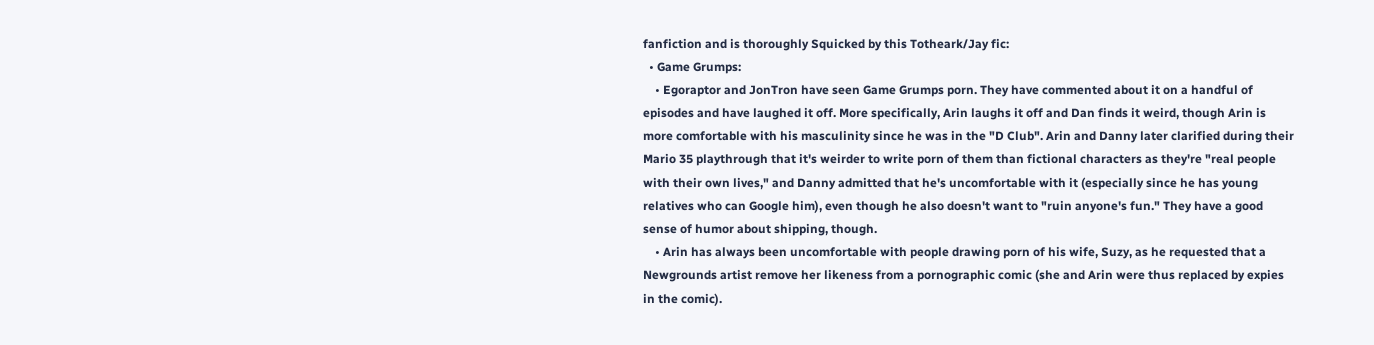fanfiction and is thoroughly Squicked by this Totheark/Jay fic:
  • Game Grumps:
    • Egoraptor and JonTron have seen Game Grumps porn. They have commented about it on a handful of episodes and have laughed it off. More specifically, Arin laughs it off and Dan finds it weird, though Arin is more comfortable with his masculinity since he was in the "D Club". Arin and Danny later clarified during their Mario 35 playthrough that it's weirder to write porn of them than fictional characters as they're "real people with their own lives," and Danny admitted that he's uncomfortable with it (especially since he has young relatives who can Google him), even though he also doesn't want to "ruin anyone's fun." They have a good sense of humor about shipping, though.
    • Arin has always been uncomfortable with people drawing porn of his wife, Suzy, as he requested that a Newgrounds artist remove her likeness from a pornographic comic (she and Arin were thus replaced by expies in the comic).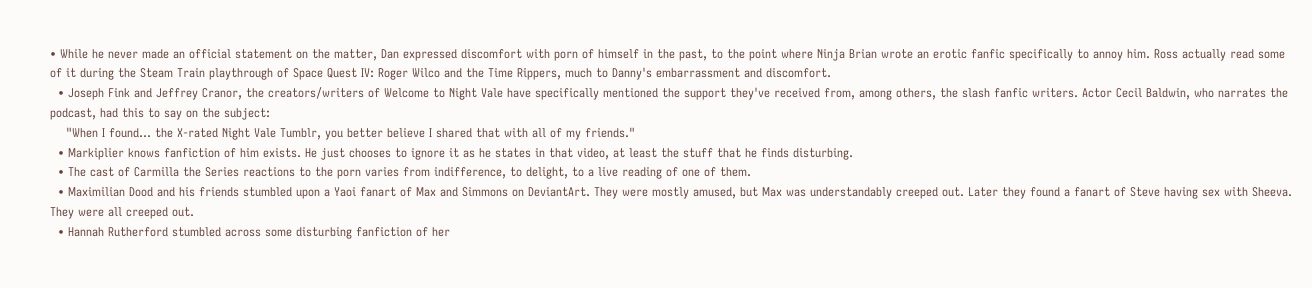• While he never made an official statement on the matter, Dan expressed discomfort with porn of himself in the past, to the point where Ninja Brian wrote an erotic fanfic specifically to annoy him. Ross actually read some of it during the Steam Train playthrough of Space Quest IV: Roger Wilco and the Time Rippers, much to Danny's embarrassment and discomfort.
  • Joseph Fink and Jeffrey Cranor, the creators/writers of Welcome to Night Vale have specifically mentioned the support they've received from, among others, the slash fanfic writers. Actor Cecil Baldwin, who narrates the podcast, had this to say on the subject:
    "When I found… the X-rated Night Vale Tumblr, you better believe I shared that with all of my friends."
  • Markiplier knows fanfiction of him exists. He just chooses to ignore it as he states in that video, at least the stuff that he finds disturbing.
  • The cast of Carmilla the Series reactions to the porn varies from indifference, to delight, to a live reading of one of them.
  • Maximilian Dood and his friends stumbled upon a Yaoi fanart of Max and Simmons on DeviantArt. They were mostly amused, but Max was understandably creeped out. Later they found a fanart of Steve having sex with Sheeva. They were all creeped out.
  • Hannah Rutherford stumbled across some disturbing fanfiction of her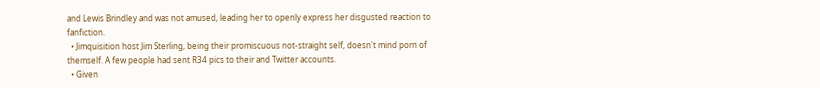and Lewis Brindley and was not amused, leading her to openly express her disgusted reaction to fanfiction.
  • Jimquisition host Jim Sterling, being their promiscuous not-straight self, doesn't mind porn of themself. A few people had sent R34 pics to their and Twitter accounts.
  • Given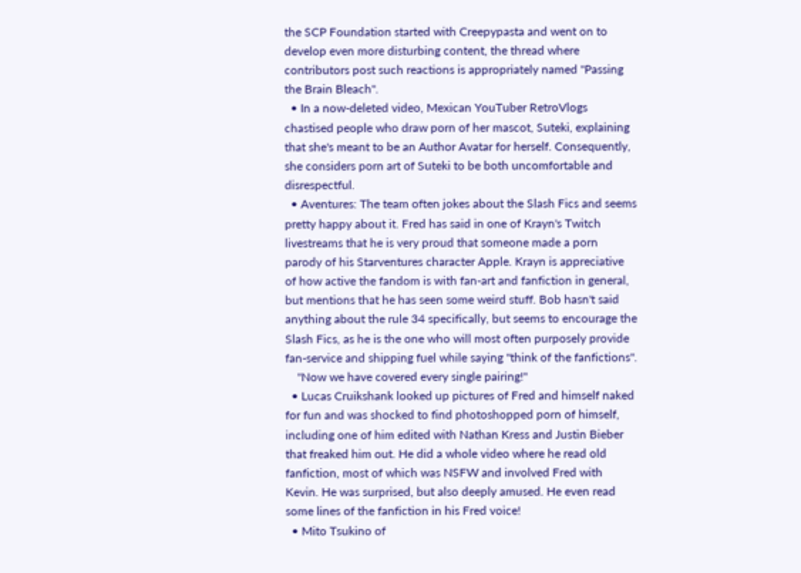the SCP Foundation started with Creepypasta and went on to develop even more disturbing content, the thread where contributors post such reactions is appropriately named "Passing the Brain Bleach".
  • In a now-deleted video, Mexican YouTuber RetroVlogs chastised people who draw porn of her mascot, Suteki, explaining that she's meant to be an Author Avatar for herself. Consequently, she considers porn art of Suteki to be both uncomfortable and disrespectful.
  • Aventures: The team often jokes about the Slash Fics and seems pretty happy about it. Fred has said in one of Krayn's Twitch livestreams that he is very proud that someone made a porn parody of his Starventures character Apple. Krayn is appreciative of how active the fandom is with fan-art and fanfiction in general, but mentions that he has seen some weird stuff. Bob hasn't said anything about the rule 34 specifically, but seems to encourage the Slash Fics, as he is the one who will most often purposely provide fan-service and shipping fuel while saying "think of the fanfictions".
    "Now we have covered every single pairing!"
  • Lucas Cruikshank looked up pictures of Fred and himself naked for fun and was shocked to find photoshopped porn of himself, including one of him edited with Nathan Kress and Justin Bieber that freaked him out. He did a whole video where he read old fanfiction, most of which was NSFW and involved Fred with Kevin. He was surprised, but also deeply amused. He even read some lines of the fanfiction in his Fred voice!
  • Mito Tsukino of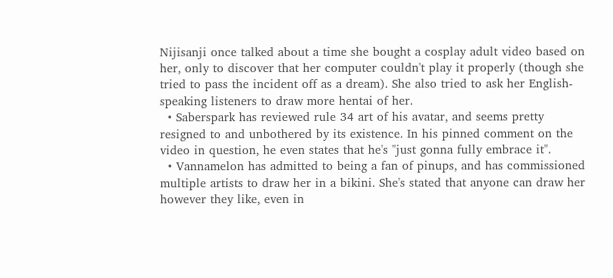Nijisanji once talked about a time she bought a cosplay adult video based on her, only to discover that her computer couldn't play it properly (though she tried to pass the incident off as a dream). She also tried to ask her English-speaking listeners to draw more hentai of her.
  • Saberspark has reviewed rule 34 art of his avatar, and seems pretty resigned to and unbothered by its existence. In his pinned comment on the video in question, he even states that he's "just gonna fully embrace it".
  • Vannamelon has admitted to being a fan of pinups, and has commissioned multiple artists to draw her in a bikini. She's stated that anyone can draw her however they like, even in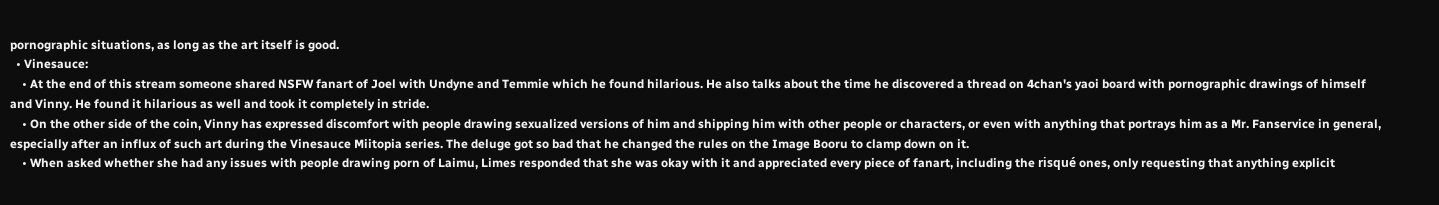pornographic situations, as long as the art itself is good.
  • Vinesauce:
    • At the end of this stream someone shared NSFW fanart of Joel with Undyne and Temmie which he found hilarious. He also talks about the time he discovered a thread on 4chan's yaoi board with pornographic drawings of himself and Vinny. He found it hilarious as well and took it completely in stride.
    • On the other side of the coin, Vinny has expressed discomfort with people drawing sexualized versions of him and shipping him with other people or characters, or even with anything that portrays him as a Mr. Fanservice in general, especially after an influx of such art during the Vinesauce Miitopia series. The deluge got so bad that he changed the rules on the Image Booru to clamp down on it.
    • When asked whether she had any issues with people drawing porn of Laimu, Limes responded that she was okay with it and appreciated every piece of fanart, including the risqué ones, only requesting that anything explicit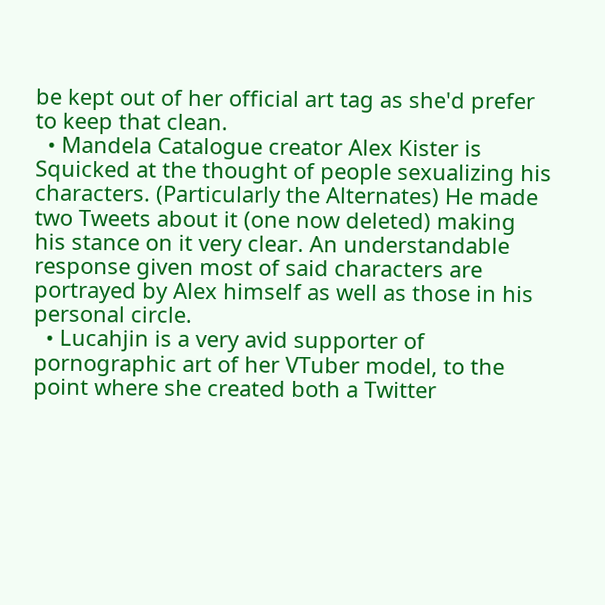be kept out of her official art tag as she'd prefer to keep that clean.
  • Mandela Catalogue creator Alex Kister is Squicked at the thought of people sexualizing his characters. (Particularly the Alternates) He made two Tweets about it (one now deleted) making his stance on it very clear. An understandable response given most of said characters are portrayed by Alex himself as well as those in his personal circle.
  • Lucahjin is a very avid supporter of pornographic art of her VTuber model, to the point where she created both a Twitter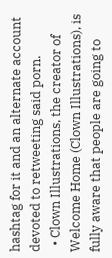hashtag for it and an alternate account devoted to retweeting said porn.
  • Clown Illustrations, the creator of Welcome Home (Clown Illustrations), is fully aware that people are going to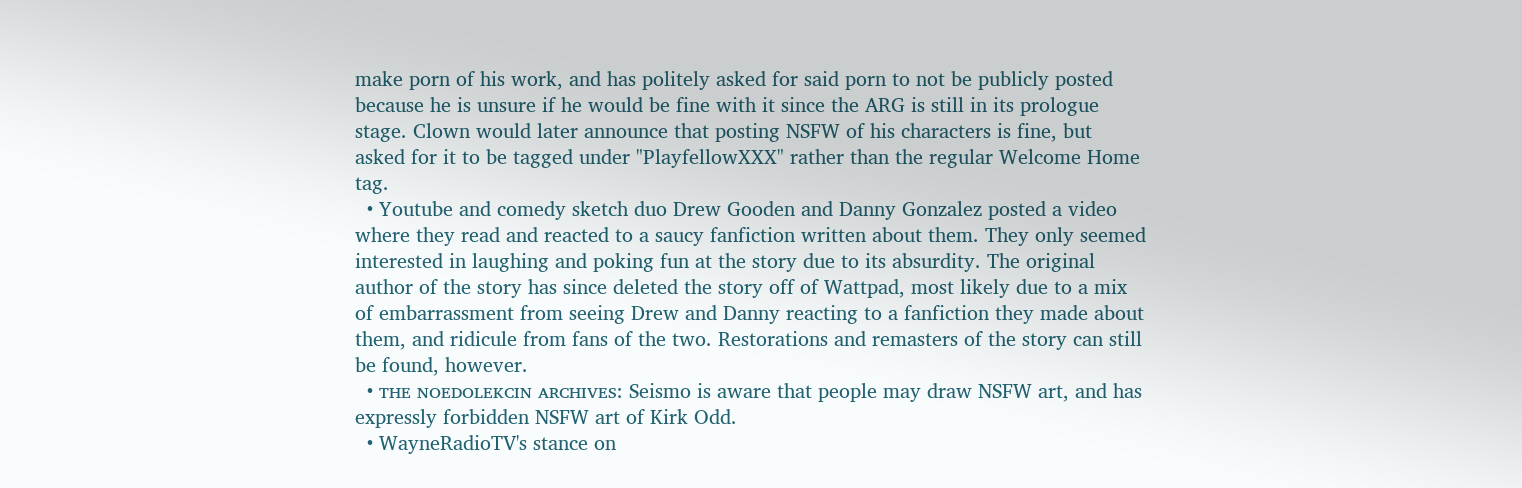make porn of his work, and has politely asked for said porn to not be publicly posted because he is unsure if he would be fine with it since the ARG is still in its prologue stage. Clown would later announce that posting NSFW of his characters is fine, but asked for it to be tagged under "PlayfellowXXX" rather than the regular Welcome Home tag.
  • Youtube and comedy sketch duo Drew Gooden and Danny Gonzalez posted a video where they read and reacted to a saucy fanfiction written about them. They only seemed interested in laughing and poking fun at the story due to its absurdity. The original author of the story has since deleted the story off of Wattpad, most likely due to a mix of embarrassment from seeing Drew and Danny reacting to a fanfiction they made about them, and ridicule from fans of the two. Restorations and remasters of the story can still be found, however.
  • ᴛʜᴇ ɴᴏᴇᴅᴏʟᴇᴋᴄɪɴ ᴀʀᴄʜɪᴠᴇꜱ: Seismo is aware that people may draw NSFW art, and has expressly forbidden NSFW art of Kirk Odd.
  • WayneRadioTV's stance on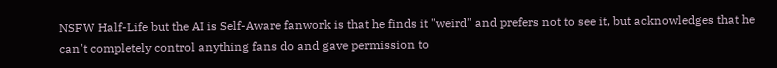NSFW Half-Life but the AI is Self-Aware fanwork is that he finds it "weird" and prefers not to see it, but acknowledges that he can't completely control anything fans do and gave permission to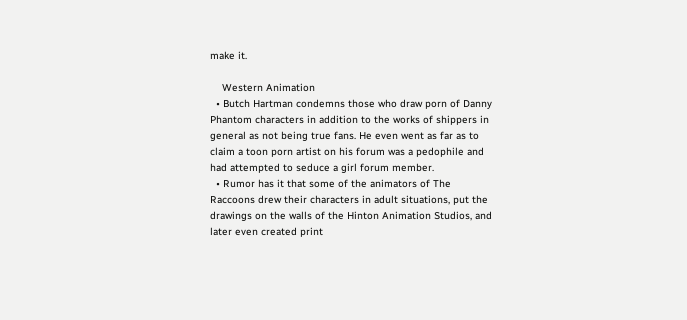make it.

    Western Animation
  • Butch Hartman condemns those who draw porn of Danny Phantom characters in addition to the works of shippers in general as not being true fans. He even went as far as to claim a toon porn artist on his forum was a pedophile and had attempted to seduce a girl forum member.
  • Rumor has it that some of the animators of The Raccoons drew their characters in adult situations, put the drawings on the walls of the Hinton Animation Studios, and later even created print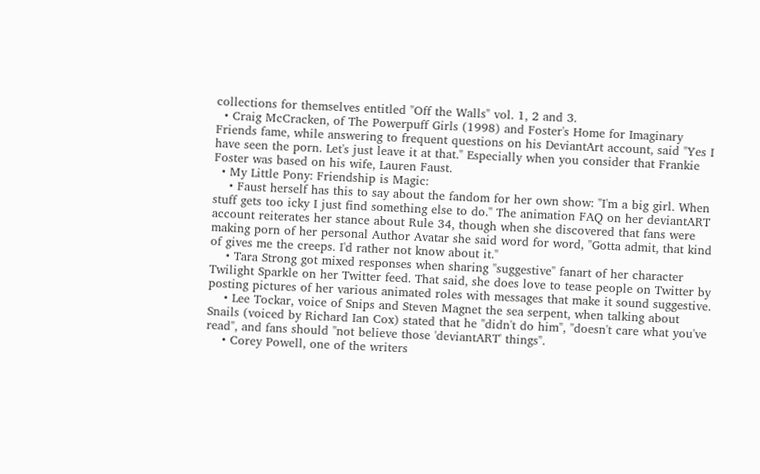collections for themselves entitled "Off the Walls" vol. 1, 2 and 3.
  • Craig McCracken, of The Powerpuff Girls (1998) and Foster's Home for Imaginary Friends fame, while answering to frequent questions on his DeviantArt account, said "Yes I have seen the porn. Let's just leave it at that." Especially when you consider that Frankie Foster was based on his wife, Lauren Faust.
  • My Little Pony: Friendship is Magic:
    • Faust herself has this to say about the fandom for her own show: "I'm a big girl. When stuff gets too icky I just find something else to do." The animation FAQ on her deviantART account reiterates her stance about Rule 34, though when she discovered that fans were making porn of her personal Author Avatar she said word for word, "Gotta admit, that kind of gives me the creeps. I'd rather not know about it."
    • Tara Strong got mixed responses when sharing "suggestive" fanart of her character Twilight Sparkle on her Twitter feed. That said, she does love to tease people on Twitter by posting pictures of her various animated roles with messages that make it sound suggestive.
    • Lee Tockar, voice of Snips and Steven Magnet the sea serpent, when talking about Snails (voiced by Richard Ian Cox) stated that he "didn't do him", "doesn't care what you've read", and fans should "not believe those 'deviantART' things".
    • Corey Powell, one of the writers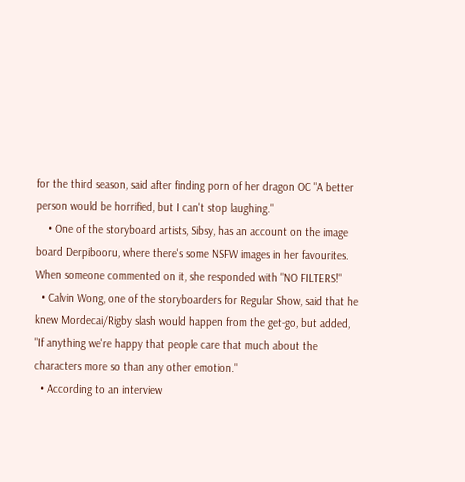for the third season, said after finding porn of her dragon OC "A better person would be horrified, but I can't stop laughing."
    • One of the storyboard artists, Sibsy, has an account on the image board Derpibooru, where there's some NSFW images in her favourites. When someone commented on it, she responded with "NO FILTERS!"
  • Calvin Wong, one of the storyboarders for Regular Show, said that he knew Mordecai/Rigby slash would happen from the get-go, but added, "If anything we're happy that people care that much about the characters more so than any other emotion."
  • According to an interview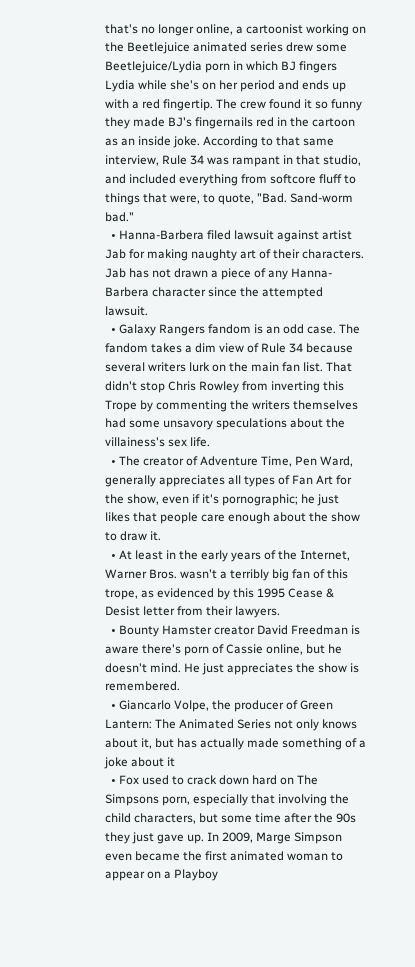that's no longer online, a cartoonist working on the Beetlejuice animated series drew some Beetlejuice/Lydia porn in which BJ fingers Lydia while she's on her period and ends up with a red fingertip. The crew found it so funny they made BJ's fingernails red in the cartoon as an inside joke. According to that same interview, Rule 34 was rampant in that studio, and included everything from softcore fluff to things that were, to quote, "Bad. Sand-worm bad."
  • Hanna-Barbera filed lawsuit against artist Jab for making naughty art of their characters. Jab has not drawn a piece of any Hanna-Barbera character since the attempted lawsuit.
  • Galaxy Rangers fandom is an odd case. The fandom takes a dim view of Rule 34 because several writers lurk on the main fan list. That didn't stop Chris Rowley from inverting this Trope by commenting the writers themselves had some unsavory speculations about the villainess's sex life.
  • The creator of Adventure Time, Pen Ward, generally appreciates all types of Fan Art for the show, even if it's pornographic; he just likes that people care enough about the show to draw it.
  • At least in the early years of the Internet, Warner Bros. wasn't a terribly big fan of this trope, as evidenced by this 1995 Cease & Desist letter from their lawyers.
  • Bounty Hamster creator David Freedman is aware there's porn of Cassie online, but he doesn't mind. He just appreciates the show is remembered.
  • Giancarlo Volpe, the producer of Green Lantern: The Animated Series not only knows about it, but has actually made something of a joke about it
  • Fox used to crack down hard on The Simpsons porn, especially that involving the child characters, but some time after the 90s they just gave up. In 2009, Marge Simpson even became the first animated woman to appear on a Playboy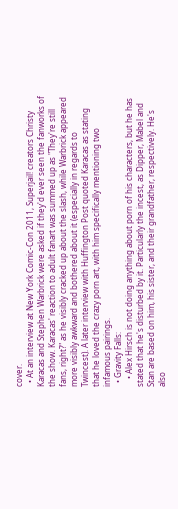cover.
  • At an interview at New York Comic-Con 2011, Superjail! creators Christy Karacas and Stephen Warbrick were asked if they'd ever seen the fanworks of the show. Karacas' reaction to adult fanart was summed up as "They're still fans, right?" as he visibly cracked up about the slash, while Warbrick appeared more visibly awkward and bothered about it (especially in regards to Twincest). A later interview with Huffington Post quoted Karacas as stating that he loved the crazy porn art, with him specifically mentioning two infamous pairings.
  • Gravity Falls:
    • Alex Hirsch is not doing anything about porn of his characters, but he has stated that he's disturbed by it. Particularly the incest, as Dipper, Mabel and Stan are based on him, his sister, and their grandfather, respectively. He's also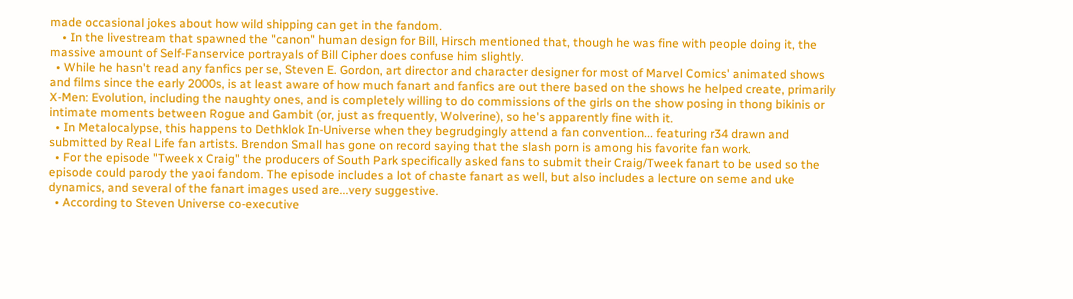made occasional jokes about how wild shipping can get in the fandom.
    • In the livestream that spawned the "canon" human design for Bill, Hirsch mentioned that, though he was fine with people doing it, the massive amount of Self-Fanservice portrayals of Bill Cipher does confuse him slightly.
  • While he hasn't read any fanfics per se, Steven E. Gordon, art director and character designer for most of Marvel Comics' animated shows and films since the early 2000s, is at least aware of how much fanart and fanfics are out there based on the shows he helped create, primarily X-Men: Evolution, including the naughty ones, and is completely willing to do commissions of the girls on the show posing in thong bikinis or intimate moments between Rogue and Gambit (or, just as frequently, Wolverine), so he's apparently fine with it.
  • In Metalocalypse, this happens to Dethklok In-Universe when they begrudgingly attend a fan convention... featuring r34 drawn and submitted by Real Life fan artists. Brendon Small has gone on record saying that the slash porn is among his favorite fan work.
  • For the episode "Tweek x Craig" the producers of South Park specifically asked fans to submit their Craig/Tweek fanart to be used so the episode could parody the yaoi fandom. The episode includes a lot of chaste fanart as well, but also includes a lecture on seme and uke dynamics, and several of the fanart images used are...very suggestive.
  • According to Steven Universe co-executive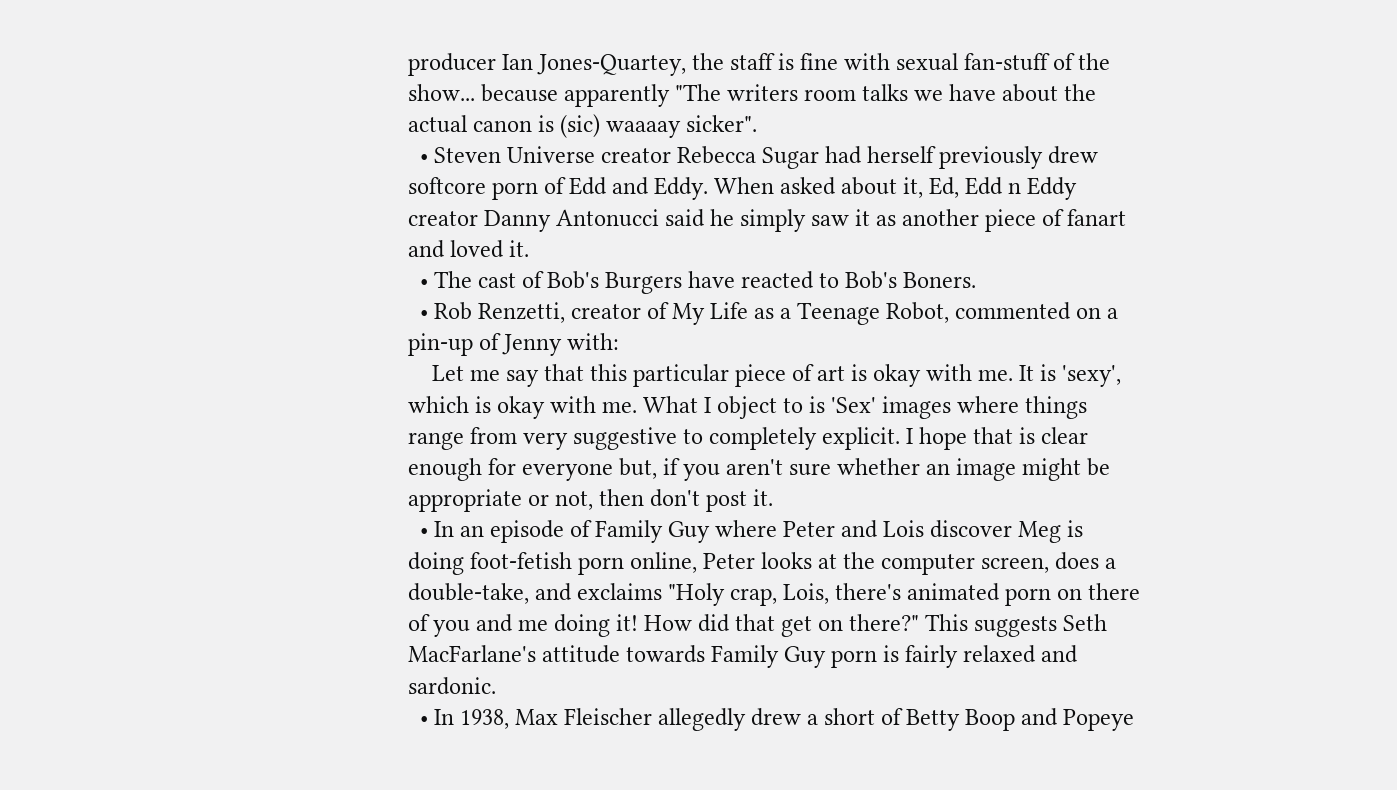producer Ian Jones-Quartey, the staff is fine with sexual fan-stuff of the show... because apparently "The writers room talks we have about the actual canon is (sic) waaaay sicker".
  • Steven Universe creator Rebecca Sugar had herself previously drew softcore porn of Edd and Eddy. When asked about it, Ed, Edd n Eddy creator Danny Antonucci said he simply saw it as another piece of fanart and loved it.
  • The cast of Bob's Burgers have reacted to Bob's Boners.
  • Rob Renzetti, creator of My Life as a Teenage Robot, commented on a pin-up of Jenny with:
    Let me say that this particular piece of art is okay with me. It is 'sexy', which is okay with me. What I object to is 'Sex' images where things range from very suggestive to completely explicit. I hope that is clear enough for everyone but, if you aren't sure whether an image might be appropriate or not, then don't post it.
  • In an episode of Family Guy where Peter and Lois discover Meg is doing foot-fetish porn online, Peter looks at the computer screen, does a double-take, and exclaims "Holy crap, Lois, there's animated porn on there of you and me doing it! How did that get on there?" This suggests Seth MacFarlane's attitude towards Family Guy porn is fairly relaxed and sardonic.
  • In 1938, Max Fleischer allegedly drew a short of Betty Boop and Popeye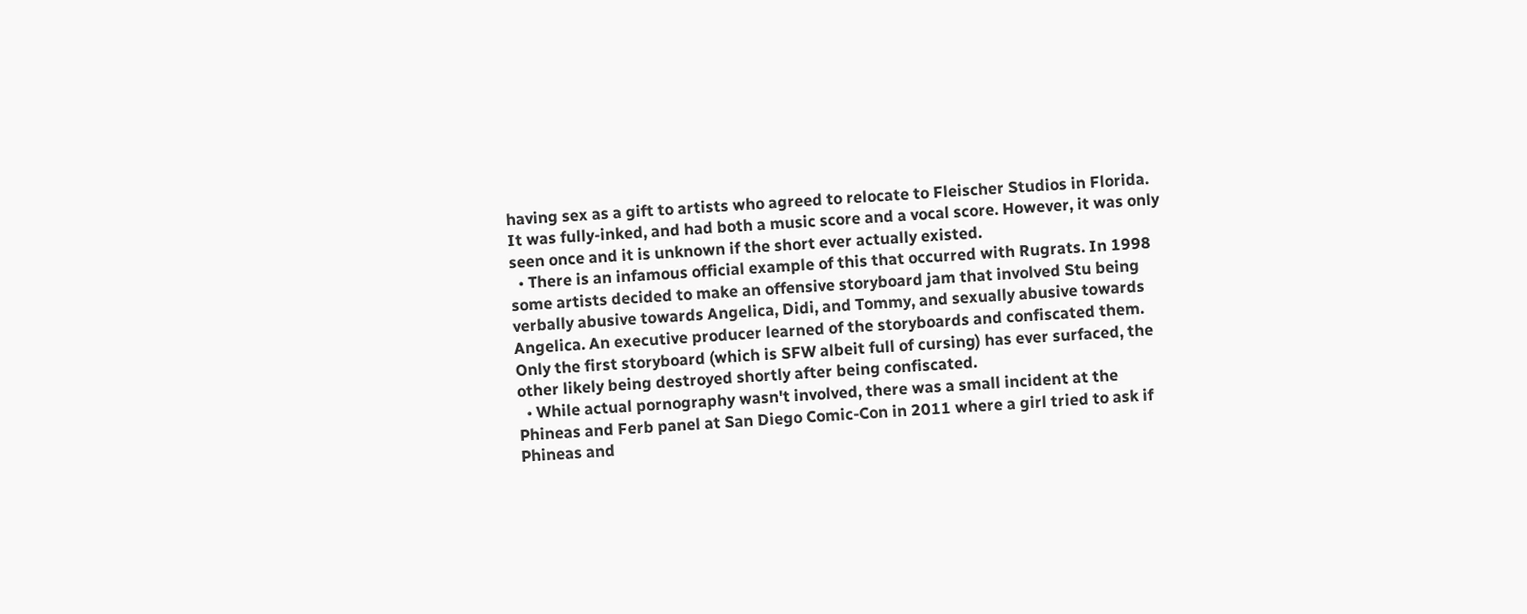having sex as a gift to artists who agreed to relocate to Fleischer Studios in Florida. It was fully-inked, and had both a music score and a vocal score. However, it was only seen once and it is unknown if the short ever actually existed.
  • There is an infamous official example of this that occurred with Rugrats. In 1998 some artists decided to make an offensive storyboard jam that involved Stu being verbally abusive towards Angelica, Didi, and Tommy, and sexually abusive towards Angelica. An executive producer learned of the storyboards and confiscated them. Only the first storyboard (which is SFW albeit full of cursing) has ever surfaced, the other likely being destroyed shortly after being confiscated.
  • While actual pornography wasn't involved, there was a small incident at the Phineas and Ferb panel at San Diego Comic-Con in 2011 where a girl tried to ask if Phineas and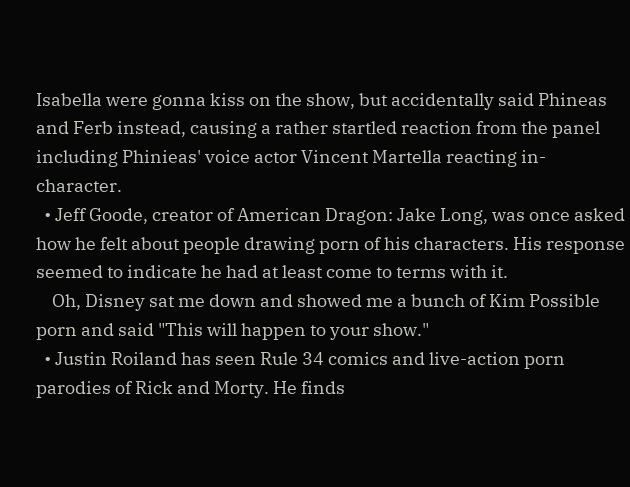Isabella were gonna kiss on the show, but accidentally said Phineas and Ferb instead, causing a rather startled reaction from the panel including Phinieas' voice actor Vincent Martella reacting in-character.
  • Jeff Goode, creator of American Dragon: Jake Long, was once asked how he felt about people drawing porn of his characters. His response seemed to indicate he had at least come to terms with it.
    Oh, Disney sat me down and showed me a bunch of Kim Possible porn and said "This will happen to your show."
  • Justin Roiland has seen Rule 34 comics and live-action porn parodies of Rick and Morty. He finds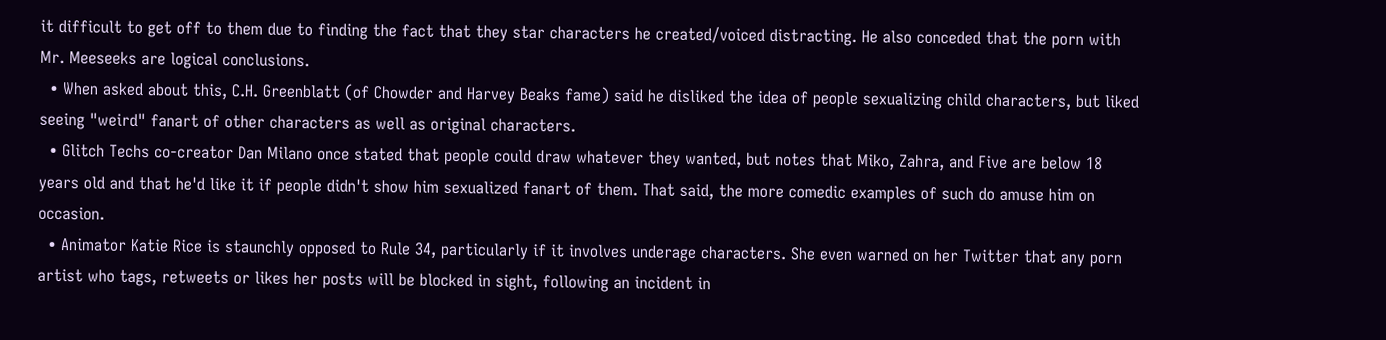it difficult to get off to them due to finding the fact that they star characters he created/voiced distracting. He also conceded that the porn with Mr. Meeseeks are logical conclusions.
  • When asked about this, C.H. Greenblatt (of Chowder and Harvey Beaks fame) said he disliked the idea of people sexualizing child characters, but liked seeing "weird" fanart of other characters as well as original characters.
  • Glitch Techs co-creator Dan Milano once stated that people could draw whatever they wanted, but notes that Miko, Zahra, and Five are below 18 years old and that he'd like it if people didn't show him sexualized fanart of them. That said, the more comedic examples of such do amuse him on occasion.
  • Animator Katie Rice is staunchly opposed to Rule 34, particularly if it involves underage characters. She even warned on her Twitter that any porn artist who tags, retweets or likes her posts will be blocked in sight, following an incident in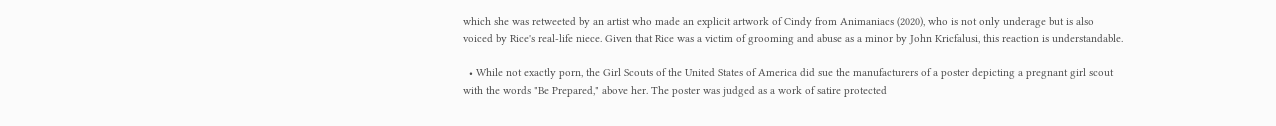which she was retweeted by an artist who made an explicit artwork of Cindy from Animaniacs (2020), who is not only underage but is also voiced by Rice's real-life niece. Given that Rice was a victim of grooming and abuse as a minor by John Kricfalusi, this reaction is understandable.

  • While not exactly porn, the Girl Scouts of the United States of America did sue the manufacturers of a poster depicting a pregnant girl scout with the words "Be Prepared," above her. The poster was judged as a work of satire protected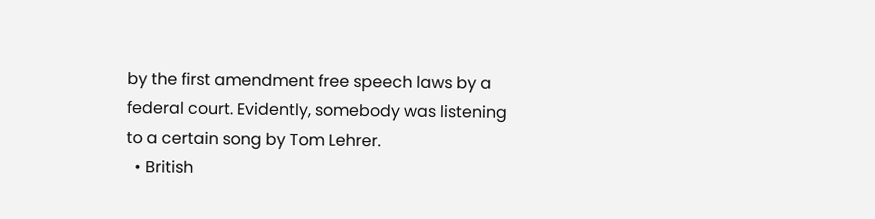by the first amendment free speech laws by a federal court. Evidently, somebody was listening to a certain song by Tom Lehrer.
  • British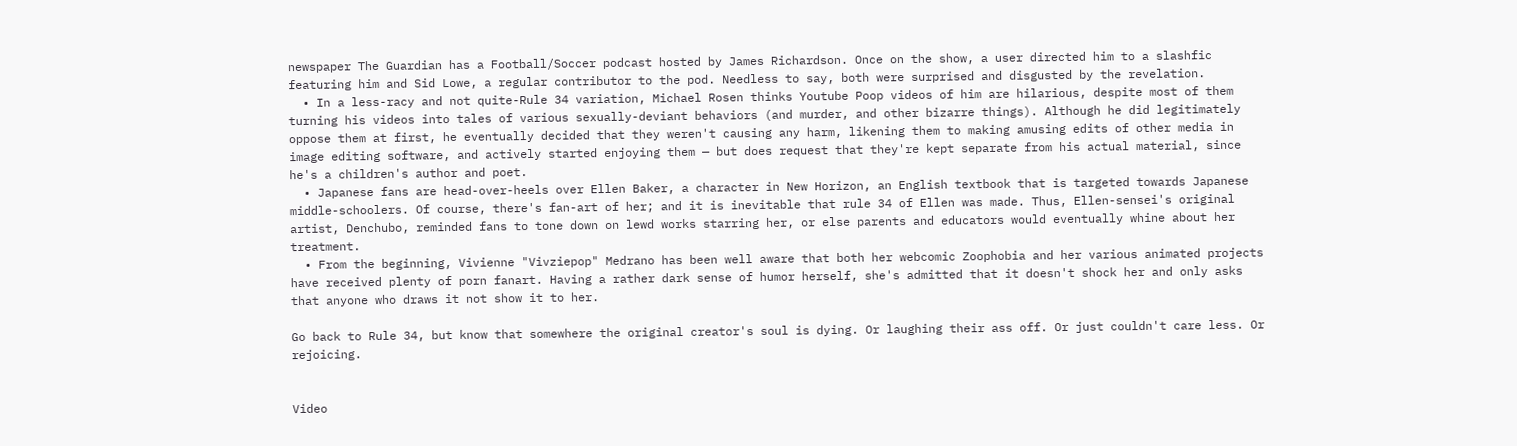newspaper The Guardian has a Football/Soccer podcast hosted by James Richardson. Once on the show, a user directed him to a slashfic featuring him and Sid Lowe, a regular contributor to the pod. Needless to say, both were surprised and disgusted by the revelation.
  • In a less-racy and not quite-Rule 34 variation, Michael Rosen thinks Youtube Poop videos of him are hilarious, despite most of them turning his videos into tales of various sexually-deviant behaviors (and murder, and other bizarre things). Although he did legitimately oppose them at first, he eventually decided that they weren't causing any harm, likening them to making amusing edits of other media in image editing software, and actively started enjoying them — but does request that they're kept separate from his actual material, since he's a children's author and poet.
  • Japanese fans are head-over-heels over Ellen Baker, a character in New Horizon, an English textbook that is targeted towards Japanese middle-schoolers. Of course, there's fan-art of her; and it is inevitable that rule 34 of Ellen was made. Thus, Ellen-sensei's original artist, Denchubo, reminded fans to tone down on lewd works starring her, or else parents and educators would eventually whine about her treatment.
  • From the beginning, Vivienne "Vivziepop" Medrano has been well aware that both her webcomic Zoophobia and her various animated projects have received plenty of porn fanart. Having a rather dark sense of humor herself, she's admitted that it doesn't shock her and only asks that anyone who draws it not show it to her.

Go back to Rule 34, but know that somewhere the original creator's soul is dying. Or laughing their ass off. Or just couldn't care less. Or rejoicing.


Video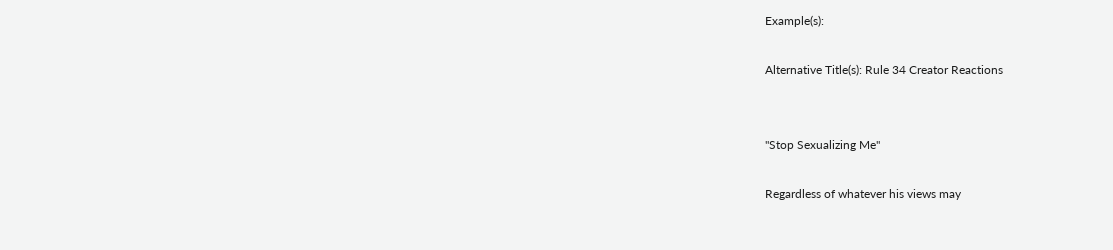Example(s):

Alternative Title(s): Rule 34 Creator Reactions


"Stop Sexualizing Me"

Regardless of whatever his views may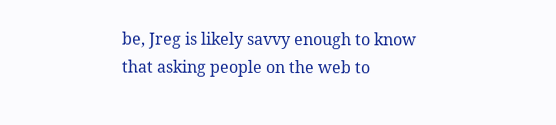be, Jreg is likely savvy enough to know that asking people on the web to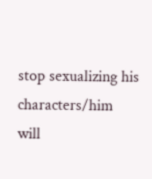stop sexualizing his characters/him will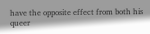have the opposite effect from both his queer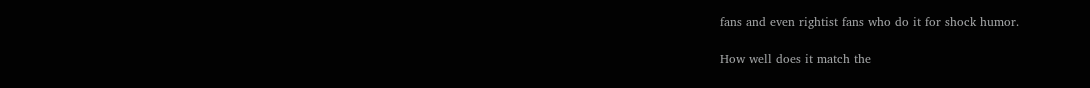fans and even rightist fans who do it for shock humor.

How well does it match the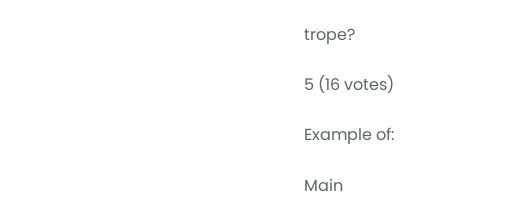trope?

5 (16 votes)

Example of:

Main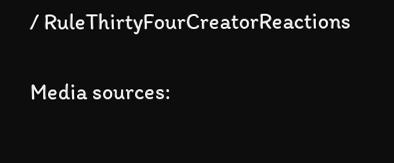/ RuleThirtyFourCreatorReactions

Media sources: